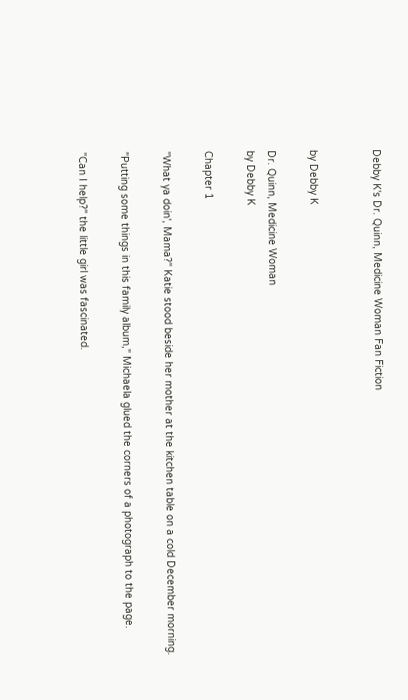Debby K's Dr. Quinn, Medicine Woman Fan Fiction


by Debby K

Dr. Quinn, Medicine Woman
by Debby K

Chapter 1

"What ya doin', Mama?" Katie stood beside her mother at the kitchen table on a cold December morning.

"Putting some things in this family album," Michaela glued the corners of a photograph to the page.

"Can I help?" the little girl was fascinated.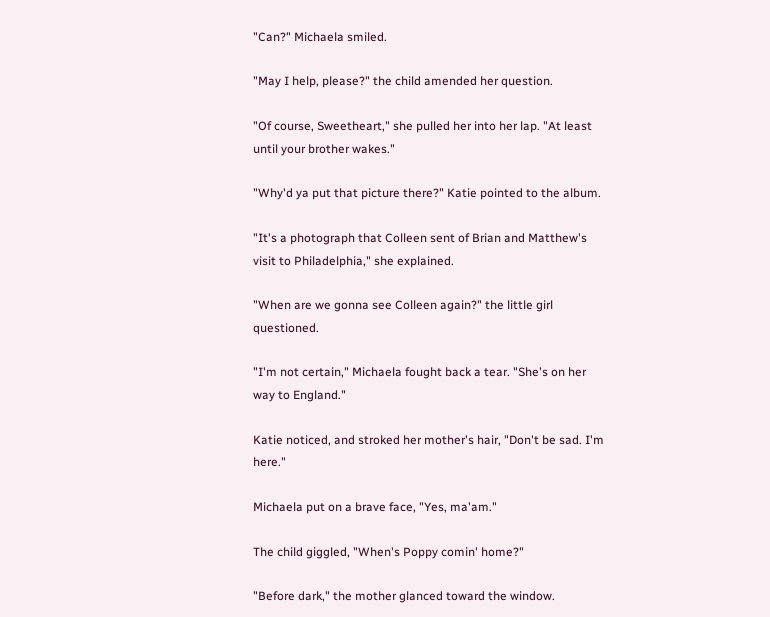"Can?" Michaela smiled.

"May I help, please?" the child amended her question.

"Of course, Sweetheart," she pulled her into her lap. "At least until your brother wakes."

"Why'd ya put that picture there?" Katie pointed to the album.

"It's a photograph that Colleen sent of Brian and Matthew's visit to Philadelphia," she explained.

"When are we gonna see Colleen again?" the little girl questioned.

"I'm not certain," Michaela fought back a tear. "She's on her way to England."

Katie noticed, and stroked her mother's hair, "Don't be sad. I'm here."

Michaela put on a brave face, "Yes, ma'am."

The child giggled, "When's Poppy comin' home?"

"Before dark," the mother glanced toward the window.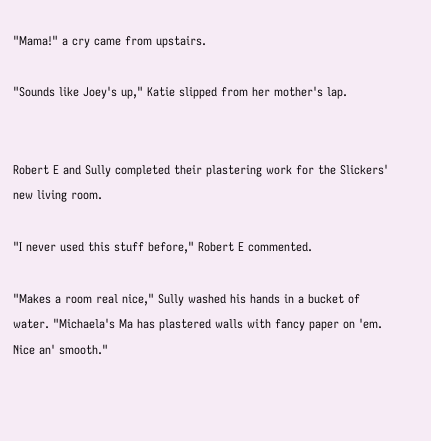"Mama!" a cry came from upstairs.

"Sounds like Joey's up," Katie slipped from her mother's lap.


Robert E and Sully completed their plastering work for the Slickers' new living room.

"I never used this stuff before," Robert E commented.

"Makes a room real nice," Sully washed his hands in a bucket of water. "Michaela's Ma has plastered walls with fancy paper on 'em. Nice an' smooth."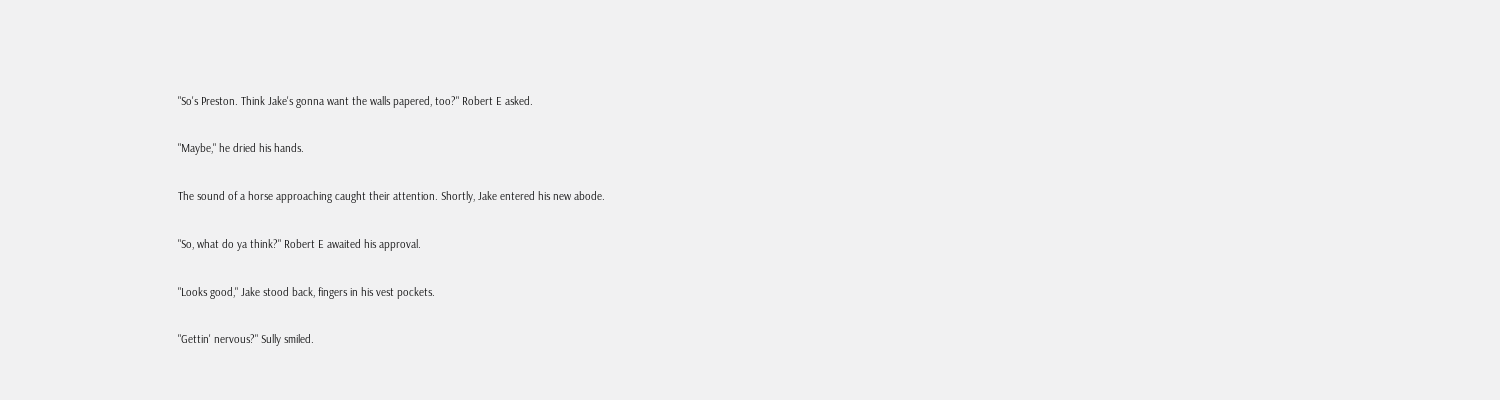"So's Preston. Think Jake's gonna want the walls papered, too?" Robert E asked.

"Maybe," he dried his hands.

The sound of a horse approaching caught their attention. Shortly, Jake entered his new abode.

"So, what do ya think?" Robert E awaited his approval.

"Looks good," Jake stood back, fingers in his vest pockets.

"Gettin' nervous?" Sully smiled.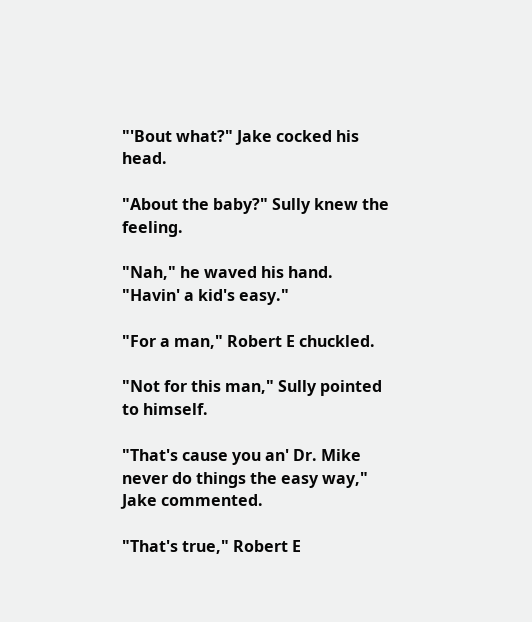"'Bout what?" Jake cocked his head.

"About the baby?" Sully knew the feeling.

"Nah," he waved his hand. "Havin' a kid's easy."

"For a man," Robert E chuckled.

"Not for this man," Sully pointed to himself.

"That's cause you an' Dr. Mike never do things the easy way," Jake commented.

"That's true," Robert E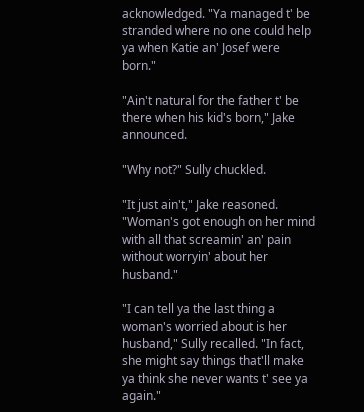acknowledged. "Ya managed t' be stranded where no one could help ya when Katie an' Josef were born."

"Ain't natural for the father t' be there when his kid's born," Jake announced.

"Why not?" Sully chuckled.

"It just ain't," Jake reasoned. "Woman's got enough on her mind with all that screamin' an' pain without worryin' about her husband."

"I can tell ya the last thing a woman's worried about is her husband," Sully recalled. "In fact, she might say things that'll make ya think she never wants t' see ya again."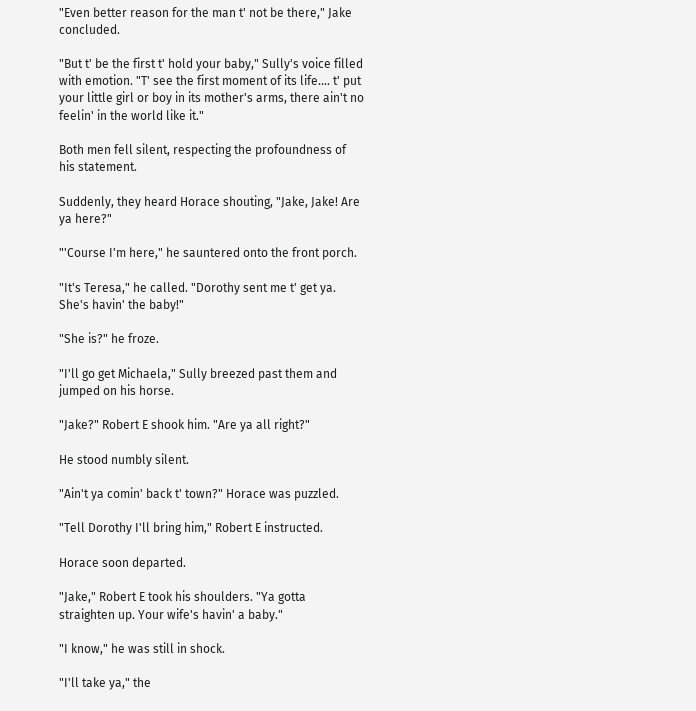"Even better reason for the man t' not be there," Jake concluded.

"But t' be the first t' hold your baby," Sully's voice filled with emotion. "T' see the first moment of its life.... t' put your little girl or boy in its mother's arms, there ain't no feelin' in the world like it."

Both men fell silent, respecting the profoundness of his statement.

Suddenly, they heard Horace shouting, "Jake, Jake! Are ya here?"

"'Course I'm here," he sauntered onto the front porch.

"It's Teresa," he called. "Dorothy sent me t' get ya. She's havin' the baby!"

"She is?" he froze.

"I'll go get Michaela," Sully breezed past them and jumped on his horse.

"Jake?" Robert E shook him. "Are ya all right?"

He stood numbly silent.

"Ain't ya comin' back t' town?" Horace was puzzled.

"Tell Dorothy I'll bring him," Robert E instructed.

Horace soon departed.

"Jake," Robert E took his shoulders. "Ya gotta straighten up. Your wife's havin' a baby."

"I know," he was still in shock.

"I'll take ya," the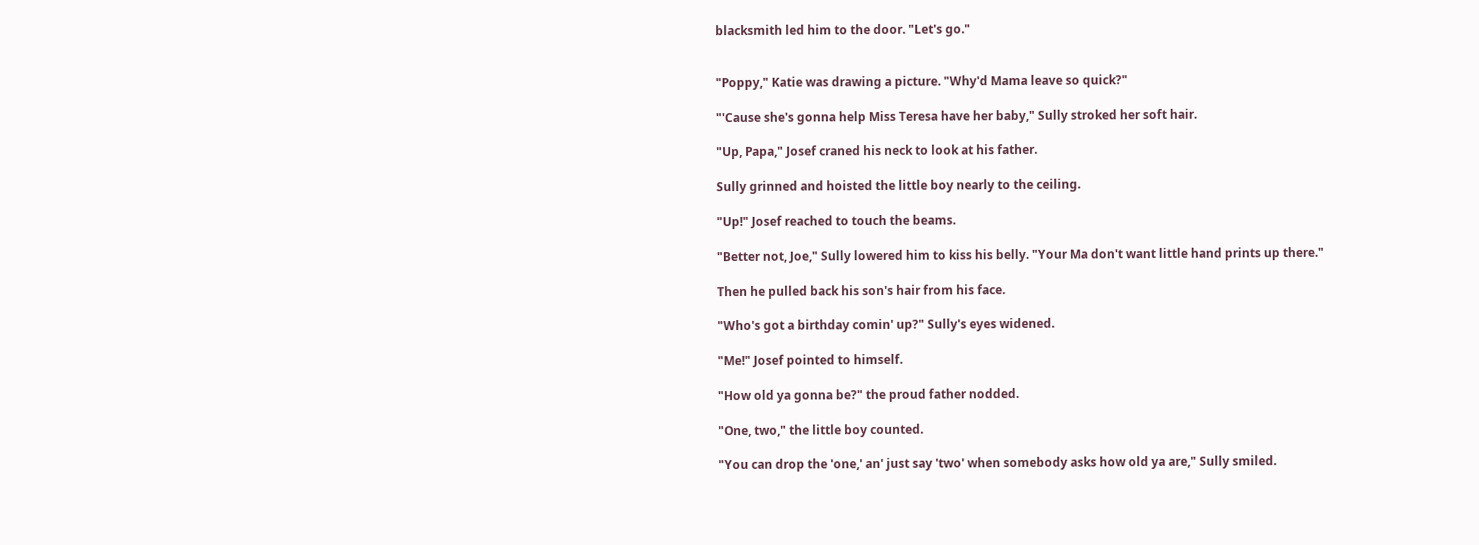blacksmith led him to the door. "Let's go."


"Poppy," Katie was drawing a picture. "Why'd Mama leave so quick?"

"'Cause she's gonna help Miss Teresa have her baby," Sully stroked her soft hair.

"Up, Papa," Josef craned his neck to look at his father.

Sully grinned and hoisted the little boy nearly to the ceiling.

"Up!" Josef reached to touch the beams.

"Better not, Joe," Sully lowered him to kiss his belly. "Your Ma don't want little hand prints up there."

Then he pulled back his son's hair from his face.

"Who's got a birthday comin' up?" Sully's eyes widened.

"Me!" Josef pointed to himself.

"How old ya gonna be?" the proud father nodded.

"One, two," the little boy counted.

"You can drop the 'one,' an' just say 'two' when somebody asks how old ya are," Sully smiled.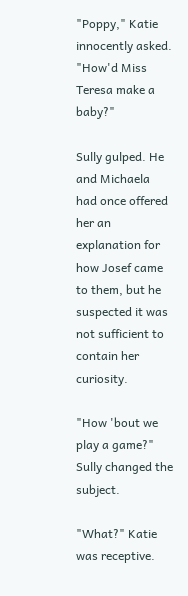"Poppy," Katie innocently asked. "How'd Miss Teresa make a baby?"

Sully gulped. He and Michaela had once offered her an explanation for how Josef came to them, but he suspected it was not sufficient to contain her curiosity.

"How 'bout we play a game?" Sully changed the subject.

"What?" Katie was receptive.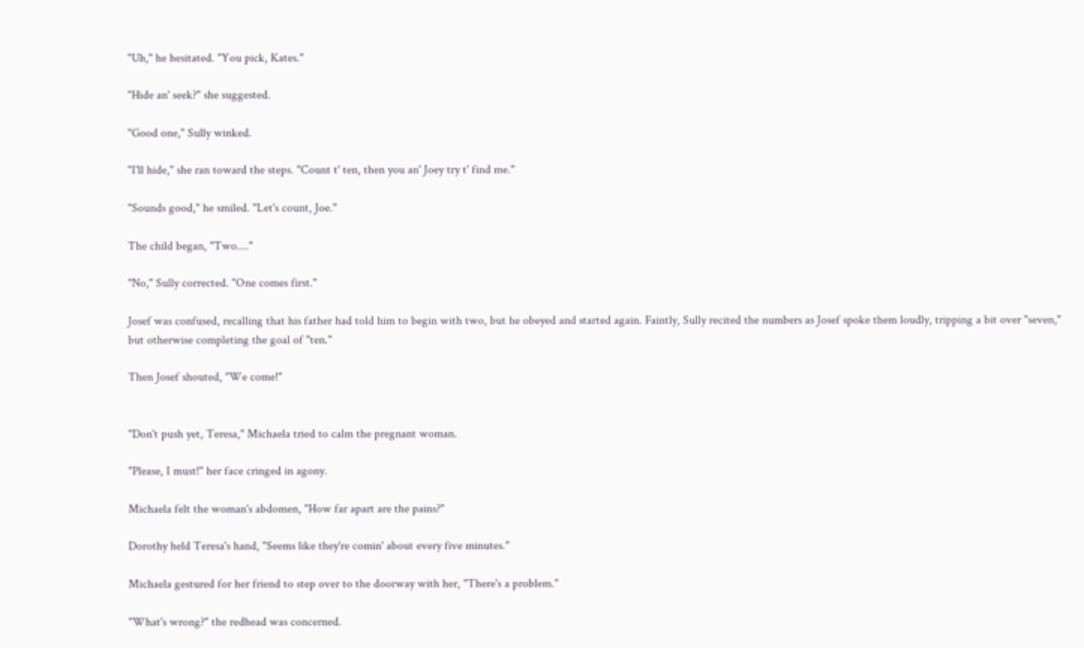"Uh," he hesitated. "You pick, Kates."

"Hide an' seek?" she suggested.

"Good one," Sully winked.

"I'll hide," she ran toward the steps. "Count t' ten, then you an' Joey try t' find me."

"Sounds good," he smiled. "Let's count, Joe."

The child began, "Two...."

"No," Sully corrected. "One comes first."

Josef was confused, recalling that his father had told him to begin with two, but he obeyed and started again. Faintly, Sully recited the numbers as Josef spoke them loudly, tripping a bit over "seven," but otherwise completing the goal of "ten."

Then Josef shouted, "We come!"


"Don't push yet, Teresa," Michaela tried to calm the pregnant woman.

"Please, I must!" her face cringed in agony.

Michaela felt the woman's abdomen, "How far apart are the pains?"

Dorothy held Teresa's hand, "Seems like they're comin' about every five minutes."

Michaela gestured for her friend to step over to the doorway with her, "There's a problem."

"What's wrong?" the redhead was concerned.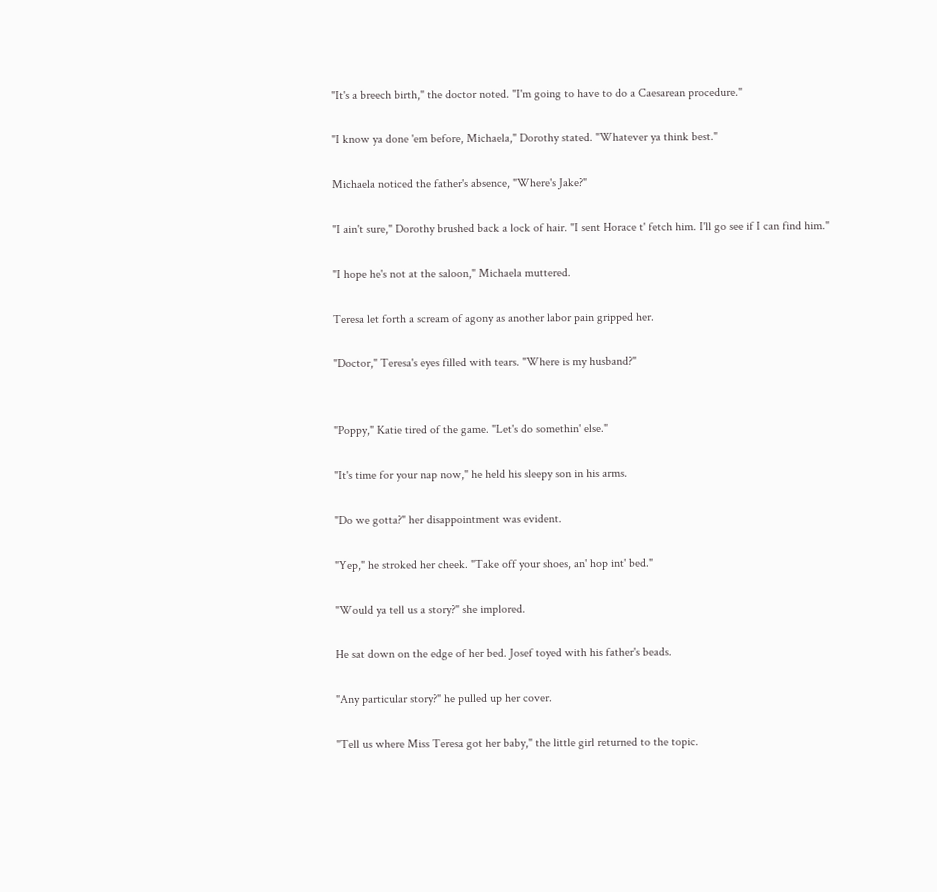"It's a breech birth," the doctor noted. "I'm going to have to do a Caesarean procedure."

"I know ya done 'em before, Michaela," Dorothy stated. "Whatever ya think best."

Michaela noticed the father's absence, "Where's Jake?"

"I ain't sure," Dorothy brushed back a lock of hair. "I sent Horace t' fetch him. I'll go see if I can find him."

"I hope he's not at the saloon," Michaela muttered.

Teresa let forth a scream of agony as another labor pain gripped her.

"Doctor," Teresa's eyes filled with tears. "Where is my husband?"


"Poppy," Katie tired of the game. "Let's do somethin' else."

"It's time for your nap now," he held his sleepy son in his arms.

"Do we gotta?" her disappointment was evident.

"Yep," he stroked her cheek. "Take off your shoes, an' hop int' bed."

"Would ya tell us a story?" she implored.

He sat down on the edge of her bed. Josef toyed with his father's beads.

"Any particular story?" he pulled up her cover.

"Tell us where Miss Teresa got her baby," the little girl returned to the topic.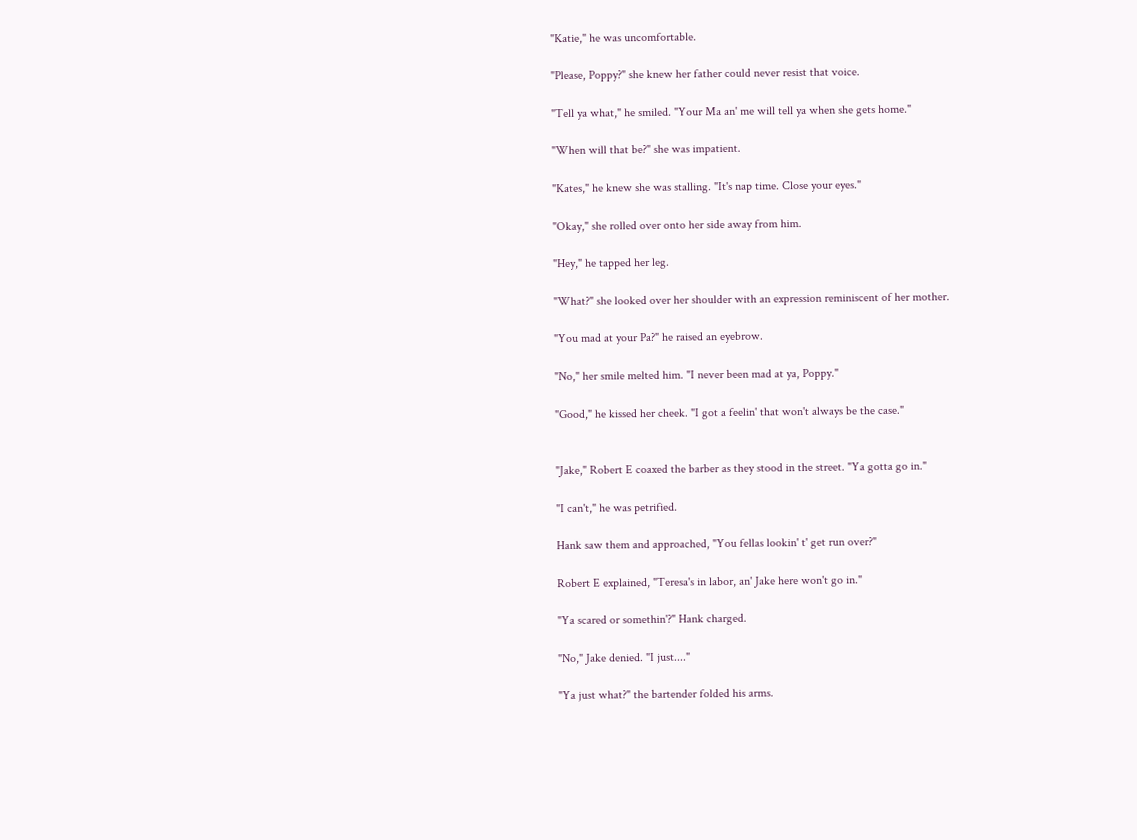"Katie," he was uncomfortable.

"Please, Poppy?" she knew her father could never resist that voice.

"Tell ya what," he smiled. "Your Ma an' me will tell ya when she gets home."

"When will that be?" she was impatient.

"Kates," he knew she was stalling. "It's nap time. Close your eyes."

"Okay," she rolled over onto her side away from him.

"Hey," he tapped her leg.

"What?" she looked over her shoulder with an expression reminiscent of her mother.

"You mad at your Pa?" he raised an eyebrow.

"No," her smile melted him. "I never been mad at ya, Poppy."

"Good," he kissed her cheek. "I got a feelin' that won't always be the case."


"Jake," Robert E coaxed the barber as they stood in the street. "Ya gotta go in."

"I can't," he was petrified.

Hank saw them and approached, "You fellas lookin' t' get run over?"

Robert E explained, "Teresa's in labor, an' Jake here won't go in."

"Ya scared or somethin'?" Hank charged.

"No," Jake denied. "I just...."

"Ya just what?" the bartender folded his arms.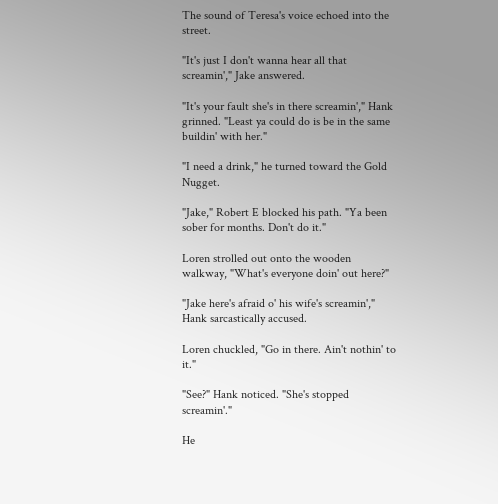The sound of Teresa's voice echoed into the street.

"It's just I don't wanna hear all that screamin'," Jake answered.

"It's your fault she's in there screamin'," Hank grinned. "Least ya could do is be in the same buildin' with her."

"I need a drink," he turned toward the Gold Nugget.

"Jake," Robert E blocked his path. "Ya been sober for months. Don't do it."

Loren strolled out onto the wooden walkway, "What's everyone doin' out here?"

"Jake here's afraid o' his wife's screamin'," Hank sarcastically accused.

Loren chuckled, "Go in there. Ain't nothin' to it."

"See?" Hank noticed. "She's stopped screamin'."

He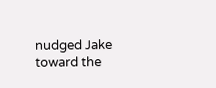nudged Jake toward the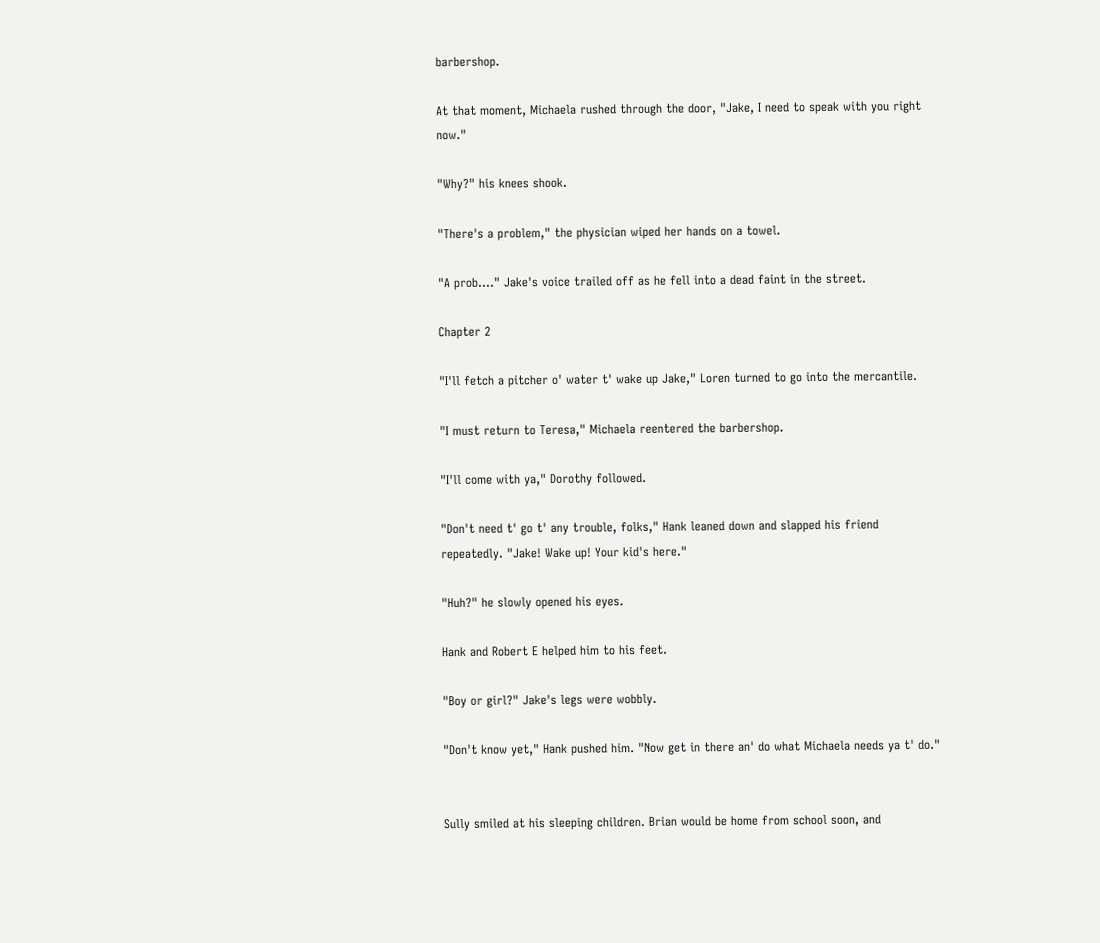barbershop.

At that moment, Michaela rushed through the door, "Jake, I need to speak with you right now."

"Why?" his knees shook.

"There's a problem," the physician wiped her hands on a towel.

"A prob...." Jake's voice trailed off as he fell into a dead faint in the street.

Chapter 2

"I'll fetch a pitcher o' water t' wake up Jake," Loren turned to go into the mercantile.

"I must return to Teresa," Michaela reentered the barbershop.

"I'll come with ya," Dorothy followed.

"Don't need t' go t' any trouble, folks," Hank leaned down and slapped his friend repeatedly. "Jake! Wake up! Your kid's here."

"Huh?" he slowly opened his eyes.

Hank and Robert E helped him to his feet.

"Boy or girl?" Jake's legs were wobbly.

"Don't know yet," Hank pushed him. "Now get in there an' do what Michaela needs ya t' do."


Sully smiled at his sleeping children. Brian would be home from school soon, and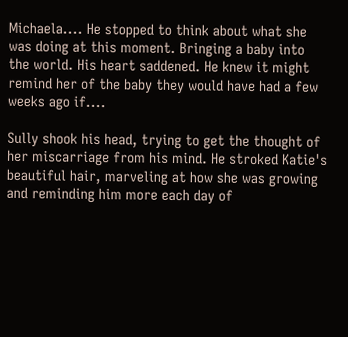Michaela.... He stopped to think about what she was doing at this moment. Bringing a baby into the world. His heart saddened. He knew it might remind her of the baby they would have had a few weeks ago if....

Sully shook his head, trying to get the thought of her miscarriage from his mind. He stroked Katie's beautiful hair, marveling at how she was growing and reminding him more each day of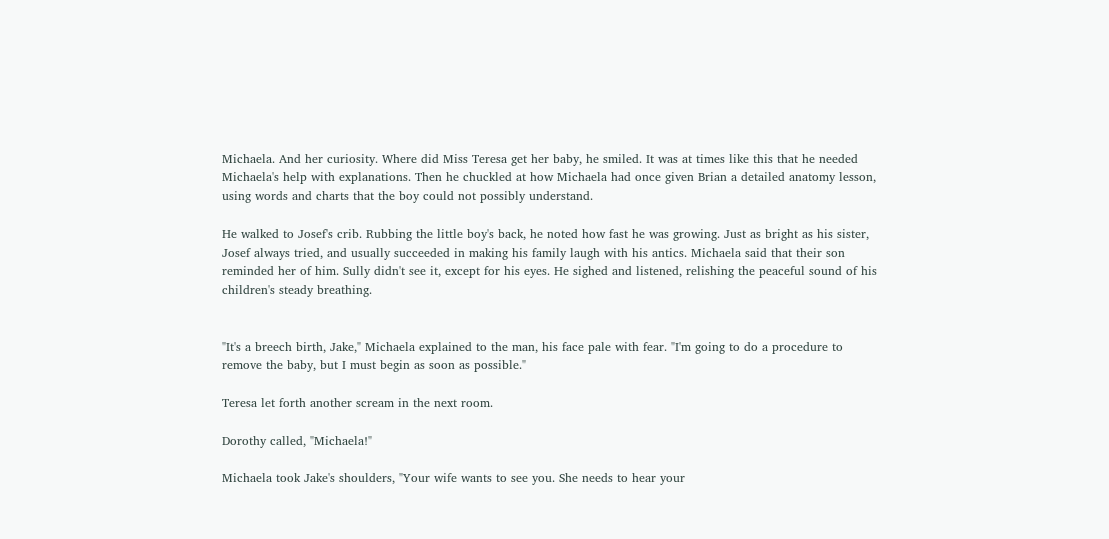Michaela. And her curiosity. Where did Miss Teresa get her baby, he smiled. It was at times like this that he needed Michaela's help with explanations. Then he chuckled at how Michaela had once given Brian a detailed anatomy lesson, using words and charts that the boy could not possibly understand.

He walked to Josef's crib. Rubbing the little boy's back, he noted how fast he was growing. Just as bright as his sister, Josef always tried, and usually succeeded in making his family laugh with his antics. Michaela said that their son reminded her of him. Sully didn't see it, except for his eyes. He sighed and listened, relishing the peaceful sound of his children's steady breathing.


"It's a breech birth, Jake," Michaela explained to the man, his face pale with fear. "I'm going to do a procedure to remove the baby, but I must begin as soon as possible."

Teresa let forth another scream in the next room.

Dorothy called, "Michaela!"

Michaela took Jake's shoulders, "Your wife wants to see you. She needs to hear your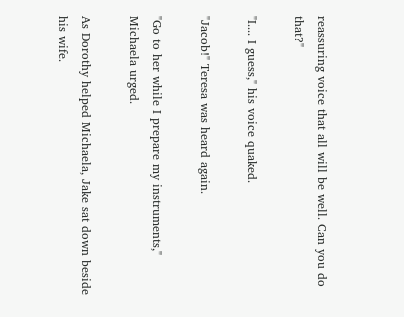reassuring voice that all will be well. Can you do that?"

"I.... I guess," his voice quaked.

"Jacob!" Teresa was heard again.

"Go to her while I prepare my instruments," Michaela urged.

As Dorothy helped Michaela, Jake sat down beside his wife.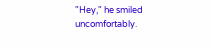"Hey," he smiled uncomfortably.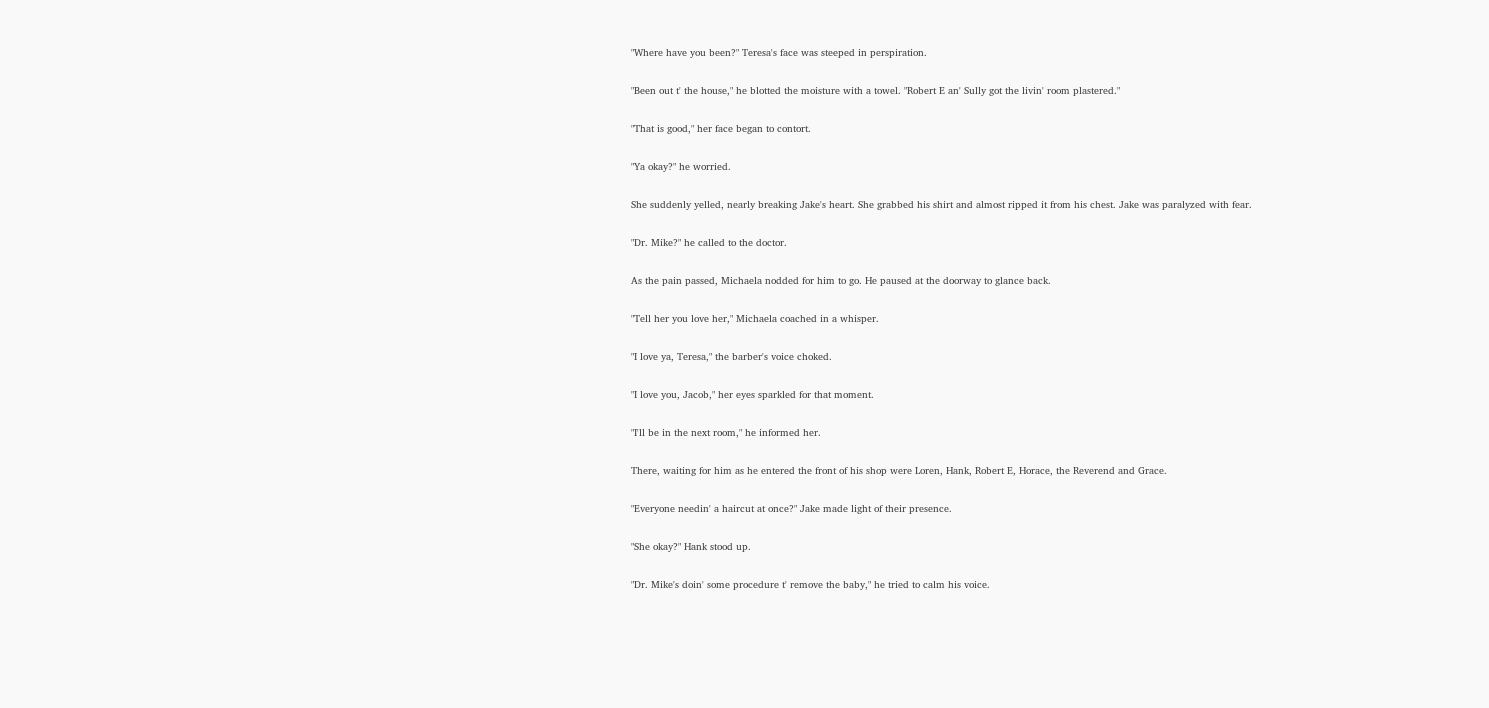"Where have you been?" Teresa's face was steeped in perspiration.

"Been out t' the house," he blotted the moisture with a towel. "Robert E an' Sully got the livin' room plastered."

"That is good," her face began to contort.

"Ya okay?" he worried.

She suddenly yelled, nearly breaking Jake's heart. She grabbed his shirt and almost ripped it from his chest. Jake was paralyzed with fear.

"Dr. Mike?" he called to the doctor.

As the pain passed, Michaela nodded for him to go. He paused at the doorway to glance back.

"Tell her you love her," Michaela coached in a whisper.

"I love ya, Teresa," the barber's voice choked.

"I love you, Jacob," her eyes sparkled for that moment.

"I'll be in the next room," he informed her.

There, waiting for him as he entered the front of his shop were Loren, Hank, Robert E, Horace, the Reverend and Grace.

"Everyone needin' a haircut at once?" Jake made light of their presence.

"She okay?" Hank stood up.

"Dr. Mike's doin' some procedure t' remove the baby," he tried to calm his voice.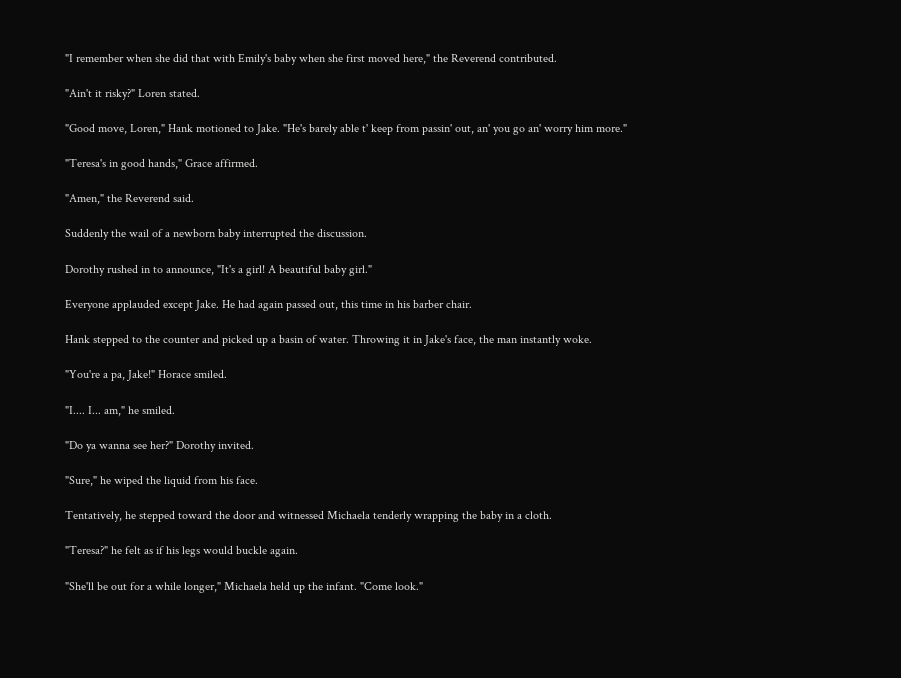"I remember when she did that with Emily's baby when she first moved here," the Reverend contributed.

"Ain't it risky?" Loren stated.

"Good move, Loren," Hank motioned to Jake. "He's barely able t' keep from passin' out, an' you go an' worry him more."

"Teresa's in good hands," Grace affirmed.

"Amen," the Reverend said.

Suddenly the wail of a newborn baby interrupted the discussion.

Dorothy rushed in to announce, "It's a girl! A beautiful baby girl."

Everyone applauded except Jake. He had again passed out, this time in his barber chair.

Hank stepped to the counter and picked up a basin of water. Throwing it in Jake's face, the man instantly woke.

"You're a pa, Jake!" Horace smiled.

"I.... I... am," he smiled.

"Do ya wanna see her?" Dorothy invited.

"Sure," he wiped the liquid from his face.

Tentatively, he stepped toward the door and witnessed Michaela tenderly wrapping the baby in a cloth.

"Teresa?" he felt as if his legs would buckle again.

"She'll be out for a while longer," Michaela held up the infant. "Come look."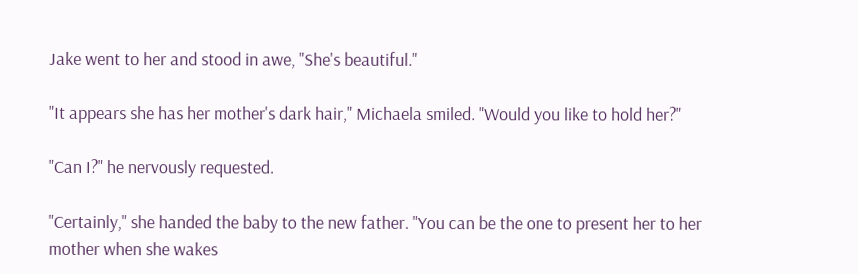Jake went to her and stood in awe, "She's beautiful."

"It appears she has her mother's dark hair," Michaela smiled. "Would you like to hold her?"

"Can I?" he nervously requested.

"Certainly," she handed the baby to the new father. "You can be the one to present her to her mother when she wakes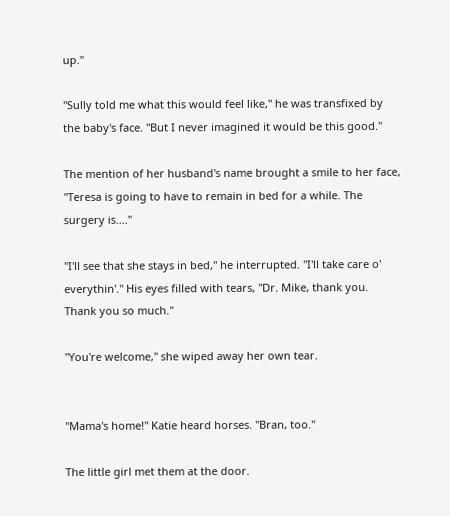up."

"Sully told me what this would feel like," he was transfixed by the baby's face. "But I never imagined it would be this good."

The mention of her husband's name brought a smile to her face, "Teresa is going to have to remain in bed for a while. The surgery is...."

"I'll see that she stays in bed," he interrupted. "I'll take care o' everythin'." His eyes filled with tears, "Dr. Mike, thank you. Thank you so much."

"You're welcome," she wiped away her own tear.


"Mama's home!" Katie heard horses. "Bran, too."

The little girl met them at the door.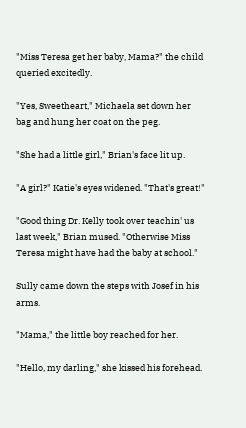"Miss Teresa get her baby, Mama?" the child queried excitedly.

"Yes, Sweetheart," Michaela set down her bag and hung her coat on the peg.

"She had a little girl," Brian's face lit up.

"A girl?" Katie's eyes widened. "That's great!"

"Good thing Dr. Kelly took over teachin' us last week," Brian mused. "Otherwise Miss Teresa might have had the baby at school."

Sully came down the steps with Josef in his arms.

"Mama," the little boy reached for her.

"Hello, my darling," she kissed his forehead.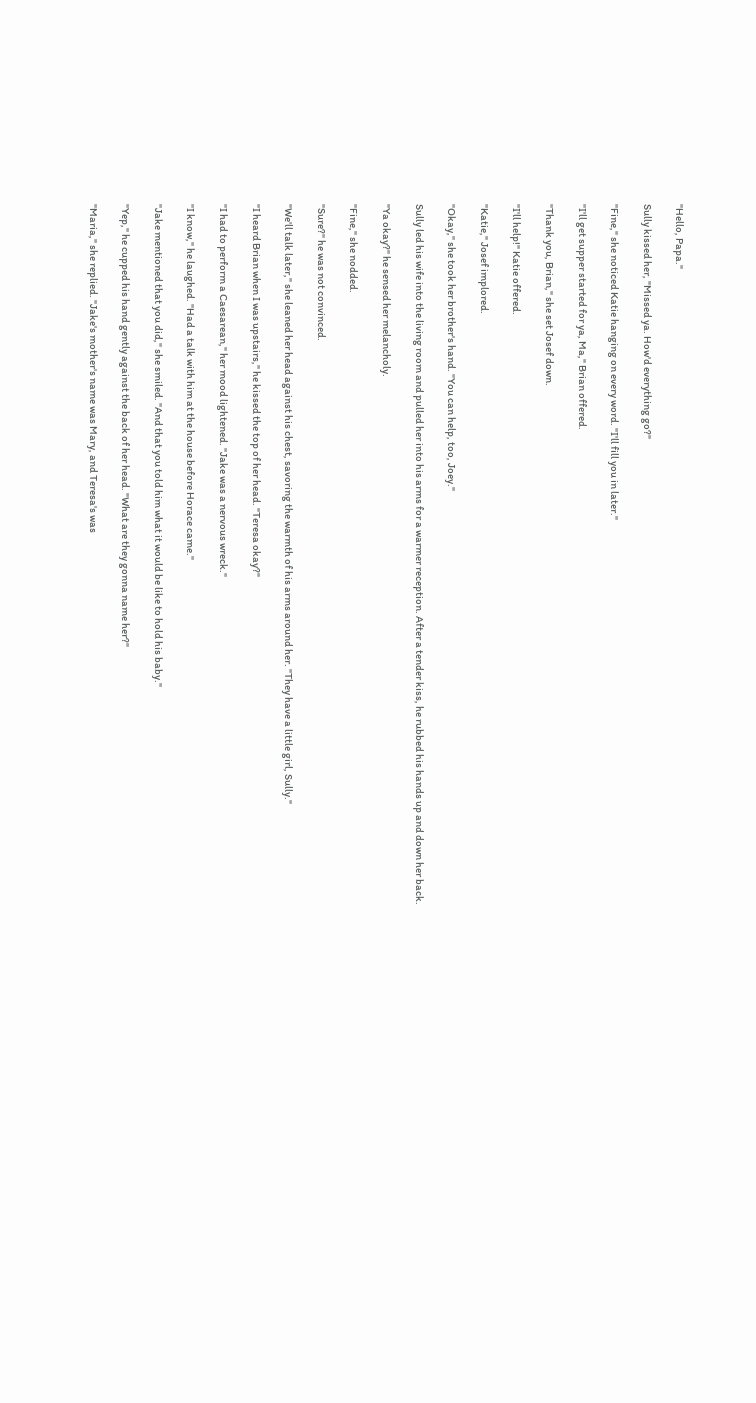"Hello, Papa."

Sully kissed her, "Missed ya. How'd everything go?"

"Fine," she noticed Katie hanging on every word. "I'll fill you in later."

"I'll get supper started for ya, Ma," Brian offered.

"Thank you, Brian," she set Josef down.

"I'll help!" Katie offered.

"Katie," Josef implored.

"Okay," she took her brother's hand. "You can help, too, Joey."

Sully led his wife into the living room and pulled her into his arms for a warmer reception. After a tender kiss, he rubbed his hands up and down her back.

"Ya okay?" he sensed her melancholy.

"Fine," she nodded.

"Sure?" he was not convinced.

"We'll talk later," she leaned her head against his chest, savoring the warmth of his arms around her. "They have a little girl, Sully."

"I heard Brian when I was upstairs," he kissed the top of her head. "Teresa okay?"

"I had to perform a Caesarean," her mood lightened. "Jake was a nervous wreck."

"I know," he laughed. "Had a talk with him at the house before Horace came."

"Jake mentioned that you did," she smiled. "And that you told him what it would be like to hold his baby."

"Yep," he cupped his hand gently against the back of her head. "What are they gonna name her?"

"Maria," she replied. "Jake's mother's name was Mary, and Teresa's was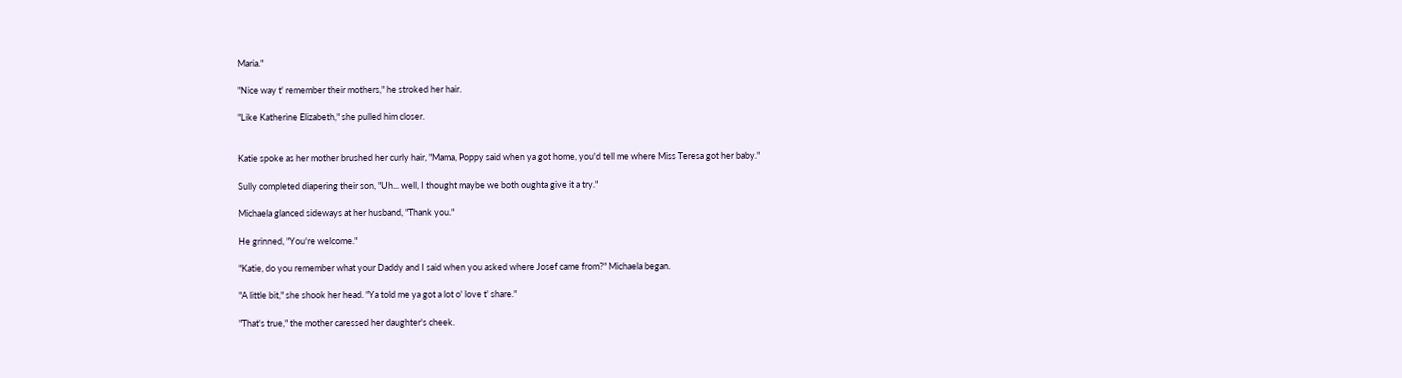Maria."

"Nice way t' remember their mothers," he stroked her hair.

"Like Katherine Elizabeth," she pulled him closer.


Katie spoke as her mother brushed her curly hair, "Mama, Poppy said when ya got home, you'd tell me where Miss Teresa got her baby."

Sully completed diapering their son, "Uh... well, I thought maybe we both oughta give it a try."

Michaela glanced sideways at her husband, "Thank you."

He grinned, "You're welcome."

"Katie, do you remember what your Daddy and I said when you asked where Josef came from?" Michaela began.

"A little bit," she shook her head. "Ya told me ya got a lot o' love t' share."

"That's true," the mother caressed her daughter's cheek.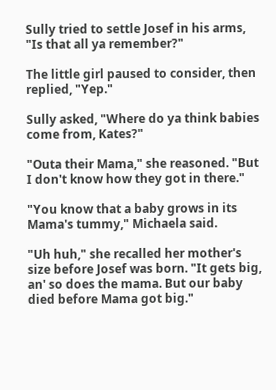Sully tried to settle Josef in his arms, "Is that all ya remember?"

The little girl paused to consider, then replied, "Yep."

Sully asked, "Where do ya think babies come from, Kates?"

"Outa their Mama," she reasoned. "But I don't know how they got in there."

"You know that a baby grows in its Mama's tummy," Michaela said.

"Uh huh," she recalled her mother's size before Josef was born. "It gets big, an' so does the mama. But our baby died before Mama got big."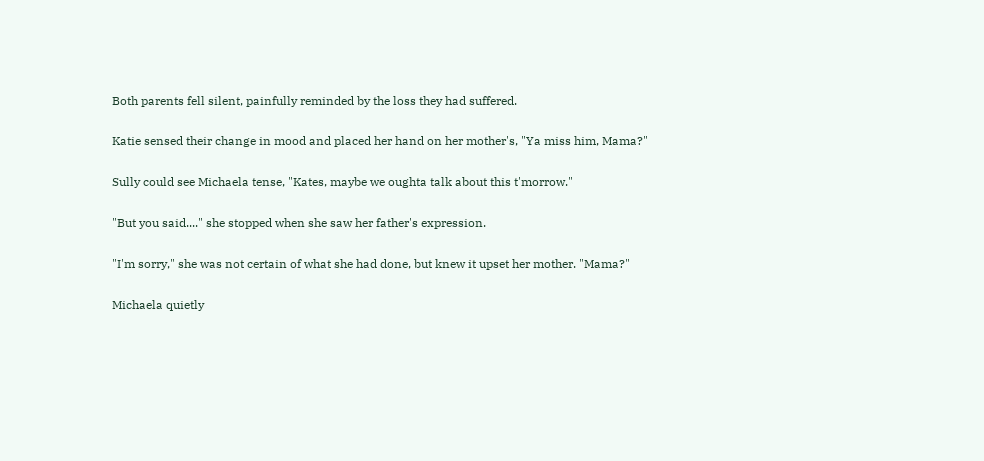Both parents fell silent, painfully reminded by the loss they had suffered.

Katie sensed their change in mood and placed her hand on her mother's, "Ya miss him, Mama?"

Sully could see Michaela tense, "Kates, maybe we oughta talk about this t'morrow."

"But you said...." she stopped when she saw her father's expression.

"I'm sorry," she was not certain of what she had done, but knew it upset her mother. "Mama?"

Michaela quietly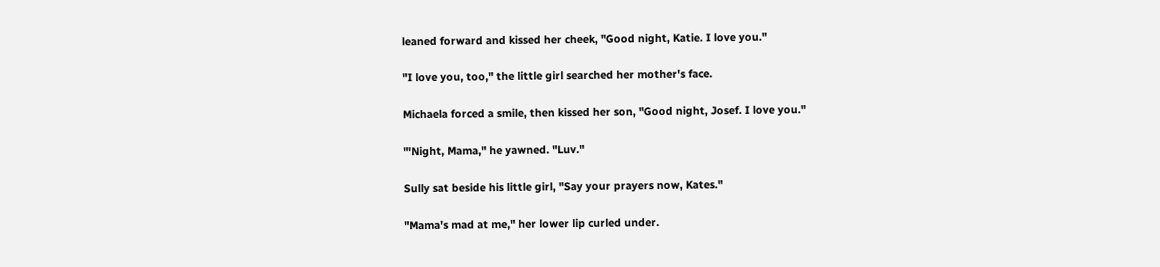leaned forward and kissed her cheek, "Good night, Katie. I love you."

"I love you, too," the little girl searched her mother's face.

Michaela forced a smile, then kissed her son, "Good night, Josef. I love you."

"'Night, Mama," he yawned. "Luv."

Sully sat beside his little girl, "Say your prayers now, Kates."

"Mama's mad at me," her lower lip curled under.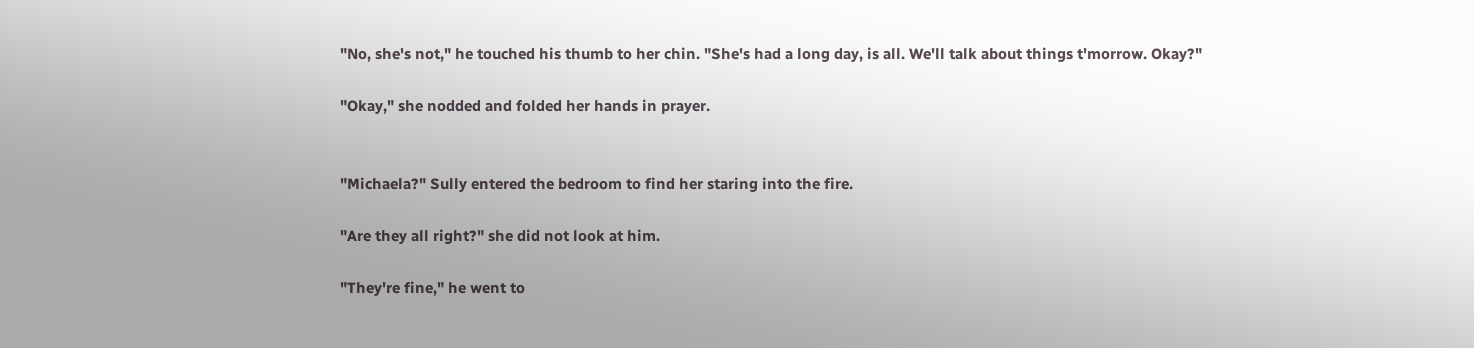"No, she's not," he touched his thumb to her chin. "She's had a long day, is all. We'll talk about things t'morrow. Okay?"

"Okay," she nodded and folded her hands in prayer.


"Michaela?" Sully entered the bedroom to find her staring into the fire.

"Are they all right?" she did not look at him.

"They're fine," he went to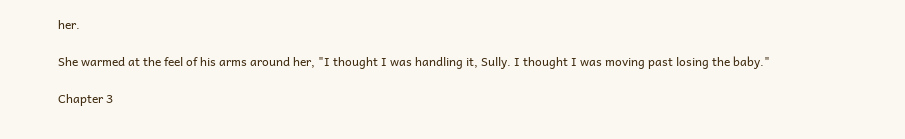her.

She warmed at the feel of his arms around her, "I thought I was handling it, Sully. I thought I was moving past losing the baby."

Chapter 3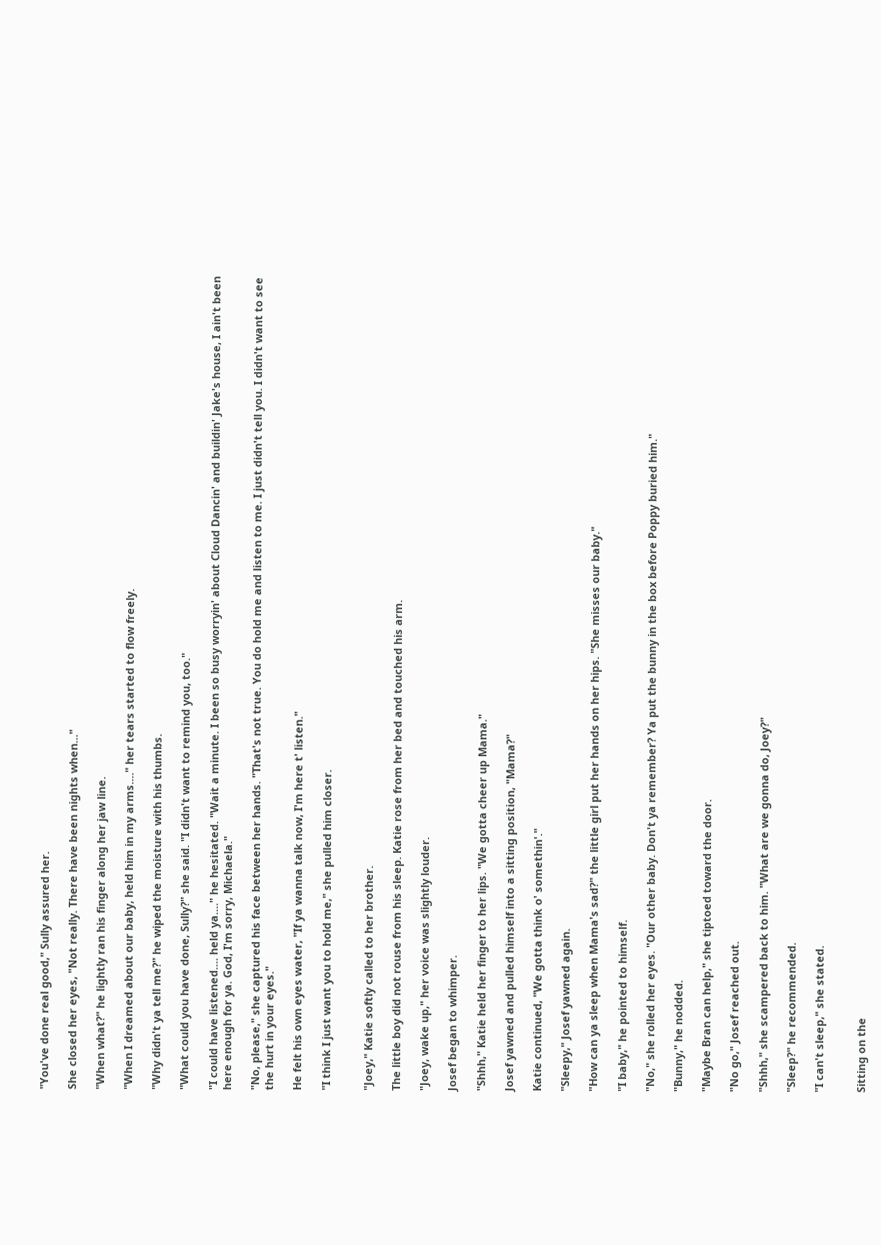"You've done real good," Sully assured her.

She closed her eyes, "Not really. There have been nights when..."

"When what?" he lightly ran his finger along her jaw line.

"When I dreamed about our baby, held him in my arms...." her tears started to flow freely.

"Why didn't ya tell me?" he wiped the moisture with his thumbs.

"What could you have done, Sully?" she said. "I didn't want to remind you, too."

"I could have listened.... held ya...." he hesitated. "Wait a minute. I been so busy worryin' about Cloud Dancin' and buildin' Jake's house, I ain't been here enough for ya. God, I'm sorry, Michaela."

"No, please," she captured his face between her hands. "That's not true. You do hold me and listen to me. I just didn't tell you. I didn't want to see the hurt in your eyes."

He felt his own eyes water, "If ya wanna talk now, I'm here t' listen."

"I think I just want you to hold me," she pulled him closer.


"Joey," Katie softly called to her brother.

The little boy did not rouse from his sleep. Katie rose from her bed and touched his arm.

"Joey, wake up," her voice was slightly louder.

Josef began to whimper.

"Shhh," Katie held her finger to her lips. "We gotta cheer up Mama."

Josef yawned and pulled himself into a sitting position, "Mama?"

Katie continued, "We gotta think o' somethin'."

"Sleepy," Josef yawned again.

"How can ya sleep when Mama's sad?" the little girl put her hands on her hips. "She misses our baby."

"I baby," he pointed to himself.

"No," she rolled her eyes. "Our other baby. Don't ya remember? Ya put the bunny in the box before Poppy buried him."

"Bunny," he nodded.

"Maybe Bran can help," she tiptoed toward the door.

"No go," Josef reached out.

"Shhh," she scampered back to him. "What are we gonna do, Joey?"

"Sleep?" he recommended.

"I can't sleep," she stated.


Sitting on the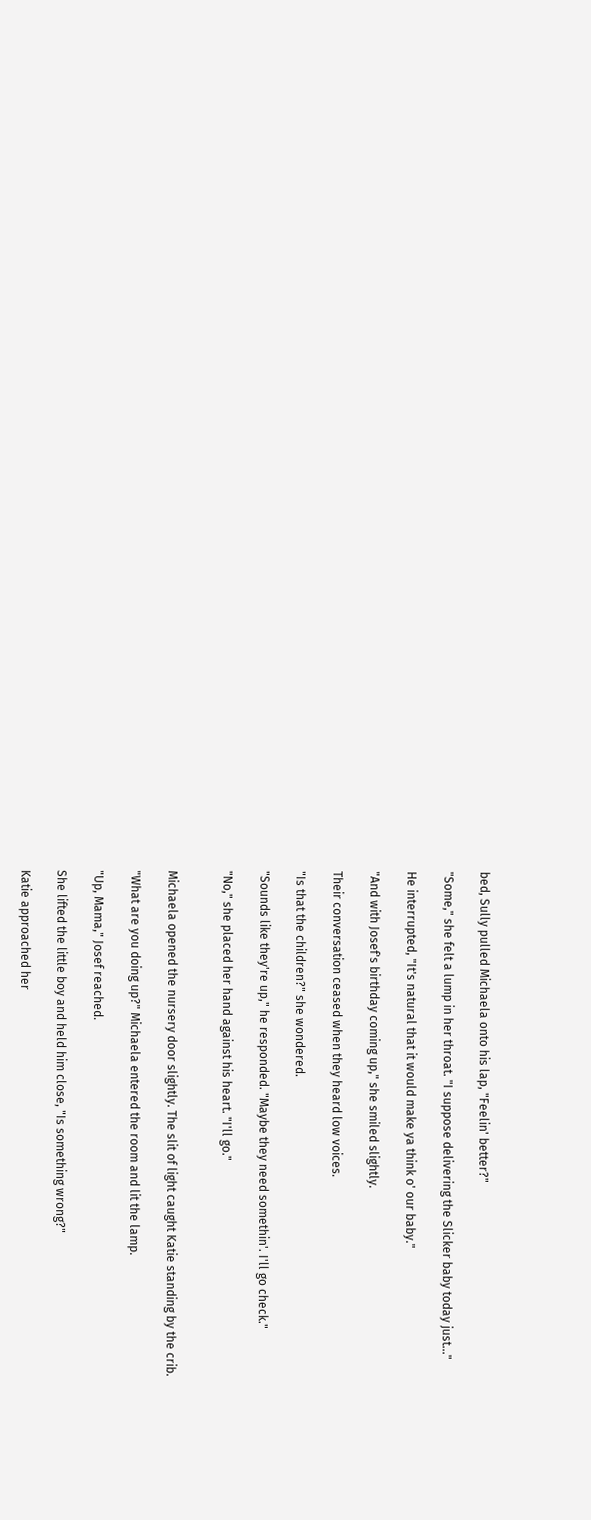bed, Sully pulled Michaela onto his lap, "Feelin' better?"

"Some," she felt a lump in her throat. "I suppose delivering the Slicker baby today just..."

He interrupted, "It's natural that it would make ya think o' our baby."

"And with Josef's birthday coming up," she smiled slightly.

Their conversation ceased when they heard low voices.

"Is that the children?" she wondered.

"Sounds like they're up," he responded. "Maybe they need somethin'. I'll go check."

"No," she placed her hand against his heart. "I'll go."


Michaela opened the nursery door slightly. The slit of light caught Katie standing by the crib.

"What are you doing up?" Michaela entered the room and lit the lamp.

"Up, Mama," Josef reached.

She lifted the little boy and held him close, "Is something wrong?"

Katie approached her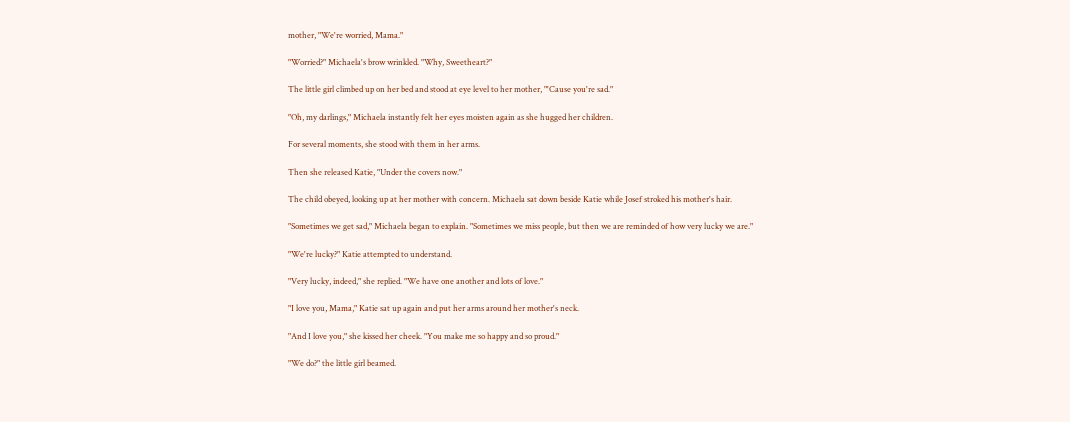mother, "We're worried, Mama."

"Worried?" Michaela's brow wrinkled. "Why, Sweetheart?"

The little girl climbed up on her bed and stood at eye level to her mother, "'Cause you're sad."

"Oh, my darlings," Michaela instantly felt her eyes moisten again as she hugged her children.

For several moments, she stood with them in her arms.

Then she released Katie, "Under the covers now."

The child obeyed, looking up at her mother with concern. Michaela sat down beside Katie while Josef stroked his mother's hair.

"Sometimes we get sad," Michaela began to explain. "Sometimes we miss people, but then we are reminded of how very lucky we are."

"We're lucky?" Katie attempted to understand.

"Very lucky, indeed," she replied. "We have one another and lots of love."

"I love you, Mama," Katie sat up again and put her arms around her mother's neck.

"And I love you," she kissed her cheek. "You make me so happy and so proud."

"We do?" the little girl beamed.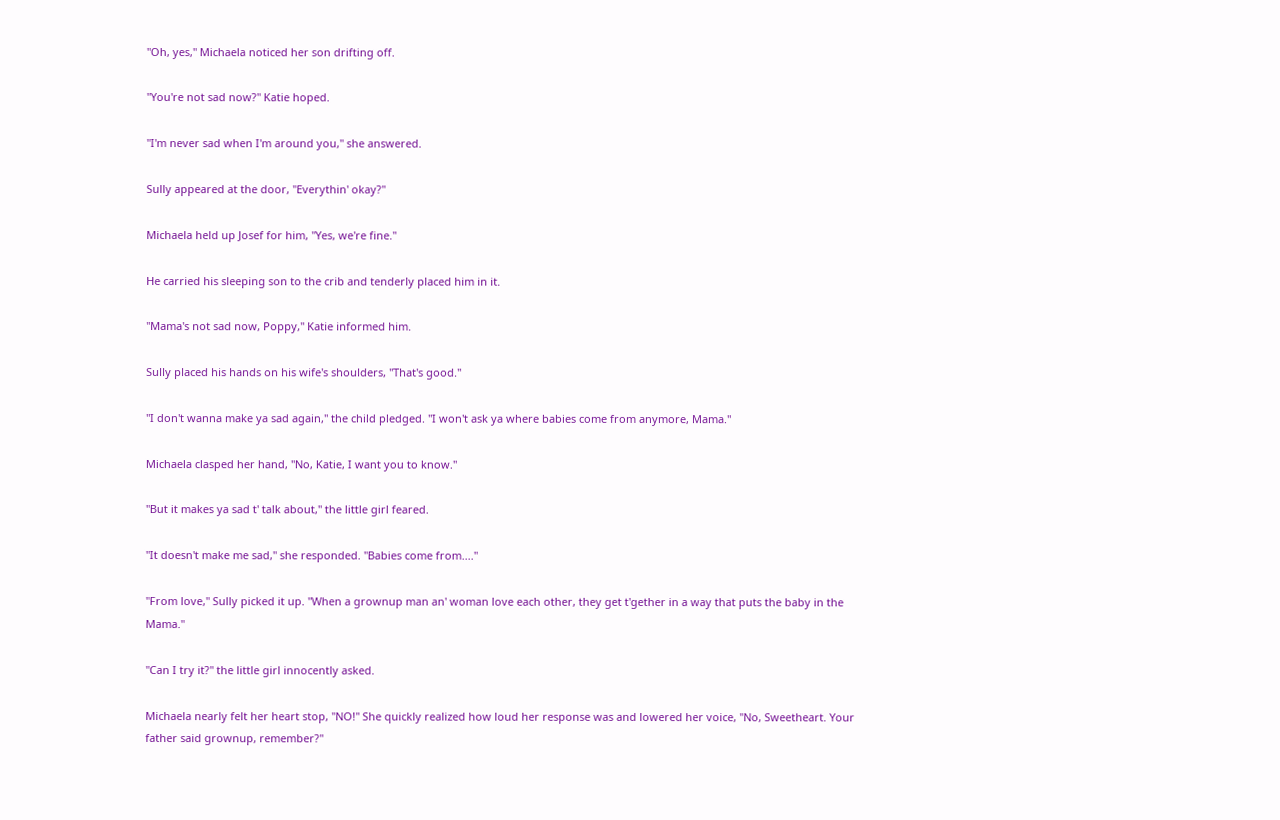"Oh, yes," Michaela noticed her son drifting off.

"You're not sad now?" Katie hoped.

"I'm never sad when I'm around you," she answered.

Sully appeared at the door, "Everythin' okay?"

Michaela held up Josef for him, "Yes, we're fine."

He carried his sleeping son to the crib and tenderly placed him in it.

"Mama's not sad now, Poppy," Katie informed him.

Sully placed his hands on his wife's shoulders, "That's good."

"I don't wanna make ya sad again," the child pledged. "I won't ask ya where babies come from anymore, Mama."

Michaela clasped her hand, "No, Katie, I want you to know."

"But it makes ya sad t' talk about," the little girl feared.

"It doesn't make me sad," she responded. "Babies come from...."

"From love," Sully picked it up. "When a grownup man an' woman love each other, they get t'gether in a way that puts the baby in the Mama."

"Can I try it?" the little girl innocently asked.

Michaela nearly felt her heart stop, "NO!" She quickly realized how loud her response was and lowered her voice, "No, Sweetheart. Your father said grownup, remember?"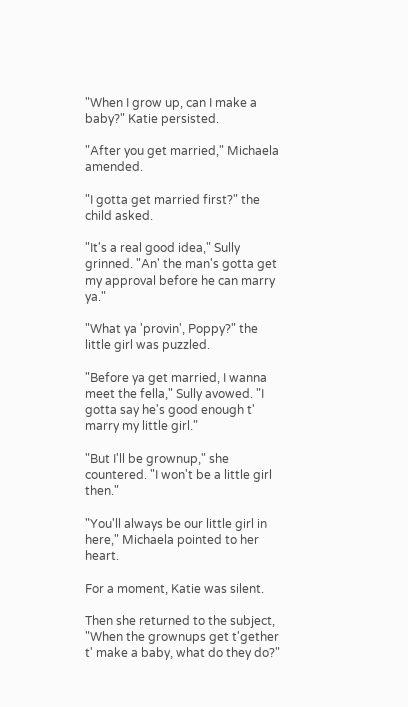"When I grow up, can I make a baby?" Katie persisted.

"After you get married," Michaela amended.

"I gotta get married first?" the child asked.

"It's a real good idea," Sully grinned. "An' the man's gotta get my approval before he can marry ya."

"What ya 'provin', Poppy?" the little girl was puzzled.

"Before ya get married, I wanna meet the fella," Sully avowed. "I gotta say he's good enough t' marry my little girl."

"But I'll be grownup," she countered. "I won't be a little girl then."

"You'll always be our little girl in here," Michaela pointed to her heart.

For a moment, Katie was silent.

Then she returned to the subject, "When the grownups get t'gether t' make a baby, what do they do?"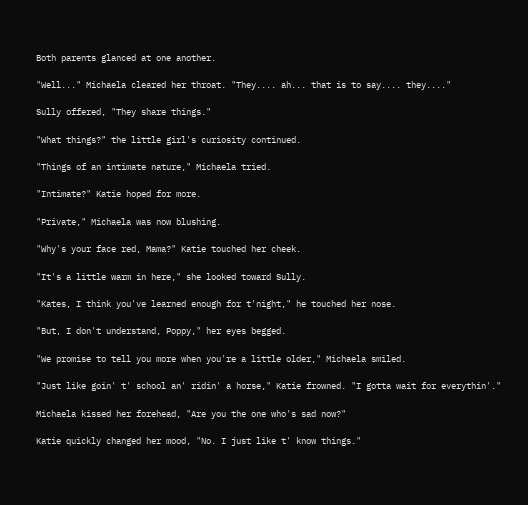Both parents glanced at one another.

"Well..." Michaela cleared her throat. "They.... ah... that is to say.... they...."

Sully offered, "They share things."

"What things?" the little girl's curiosity continued.

"Things of an intimate nature," Michaela tried.

"Intimate?" Katie hoped for more.

"Private," Michaela was now blushing.

"Why's your face red, Mama?" Katie touched her cheek.

"It's a little warm in here," she looked toward Sully.

"Kates, I think you've learned enough for t'night," he touched her nose.

"But, I don't understand, Poppy," her eyes begged.

"We promise to tell you more when you're a little older," Michaela smiled.

"Just like goin' t' school an' ridin' a horse," Katie frowned. "I gotta wait for everythin'."

Michaela kissed her forehead, "Are you the one who's sad now?"

Katie quickly changed her mood, "No. I just like t' know things."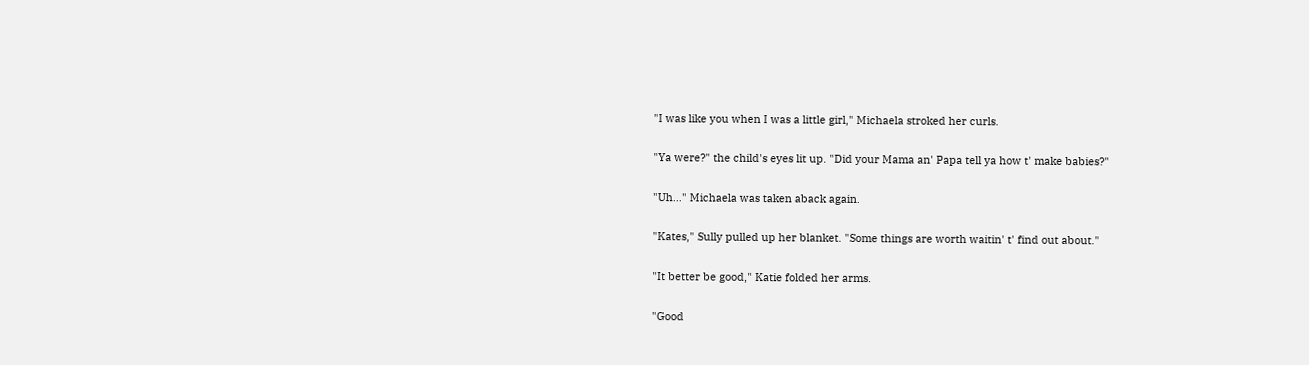"I was like you when I was a little girl," Michaela stroked her curls.

"Ya were?" the child's eyes lit up. "Did your Mama an' Papa tell ya how t' make babies?"

"Uh..." Michaela was taken aback again.

"Kates," Sully pulled up her blanket. "Some things are worth waitin' t' find out about."

"It better be good," Katie folded her arms.

"Good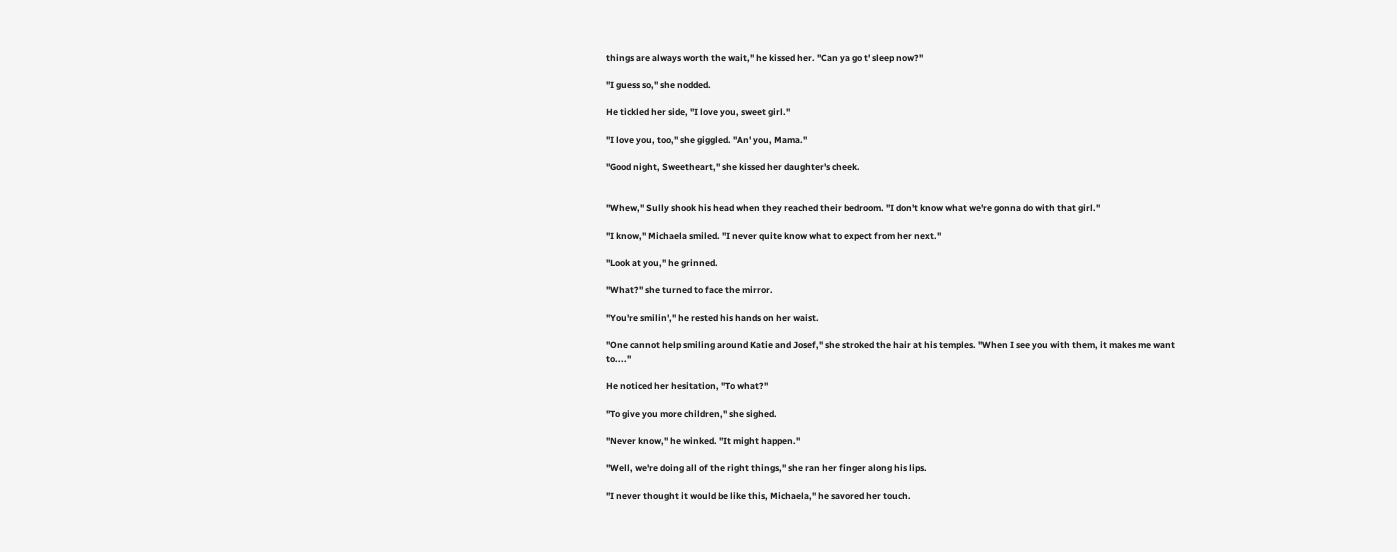things are always worth the wait," he kissed her. "Can ya go t' sleep now?"

"I guess so," she nodded.

He tickled her side, "I love you, sweet girl."

"I love you, too," she giggled. "An' you, Mama."

"Good night, Sweetheart," she kissed her daughter's cheek.


"Whew," Sully shook his head when they reached their bedroom. "I don't know what we're gonna do with that girl."

"I know," Michaela smiled. "I never quite know what to expect from her next."

"Look at you," he grinned.

"What?" she turned to face the mirror.

"You're smilin'," he rested his hands on her waist.

"One cannot help smiling around Katie and Josef," she stroked the hair at his temples. "When I see you with them, it makes me want to...."

He noticed her hesitation, "To what?"

"To give you more children," she sighed.

"Never know," he winked. "It might happen."

"Well, we're doing all of the right things," she ran her finger along his lips.

"I never thought it would be like this, Michaela," he savored her touch.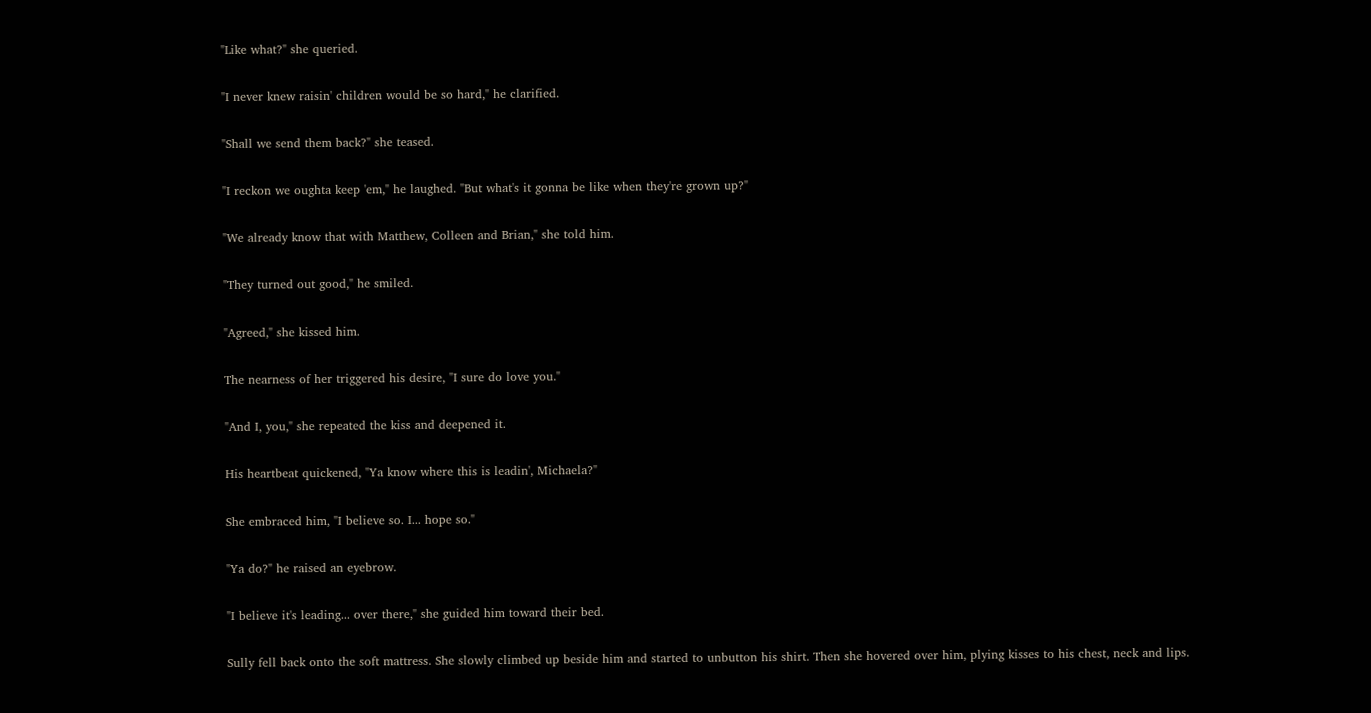"Like what?" she queried.

"I never knew raisin' children would be so hard," he clarified.

"Shall we send them back?" she teased.

"I reckon we oughta keep 'em," he laughed. "But what's it gonna be like when they're grown up?"

"We already know that with Matthew, Colleen and Brian," she told him.

"They turned out good," he smiled.

"Agreed," she kissed him.

The nearness of her triggered his desire, "I sure do love you."

"And I, you," she repeated the kiss and deepened it.

His heartbeat quickened, "Ya know where this is leadin', Michaela?"

She embraced him, "I believe so. I... hope so."

"Ya do?" he raised an eyebrow.

"I believe it's leading... over there," she guided him toward their bed.

Sully fell back onto the soft mattress. She slowly climbed up beside him and started to unbutton his shirt. Then she hovered over him, plying kisses to his chest, neck and lips.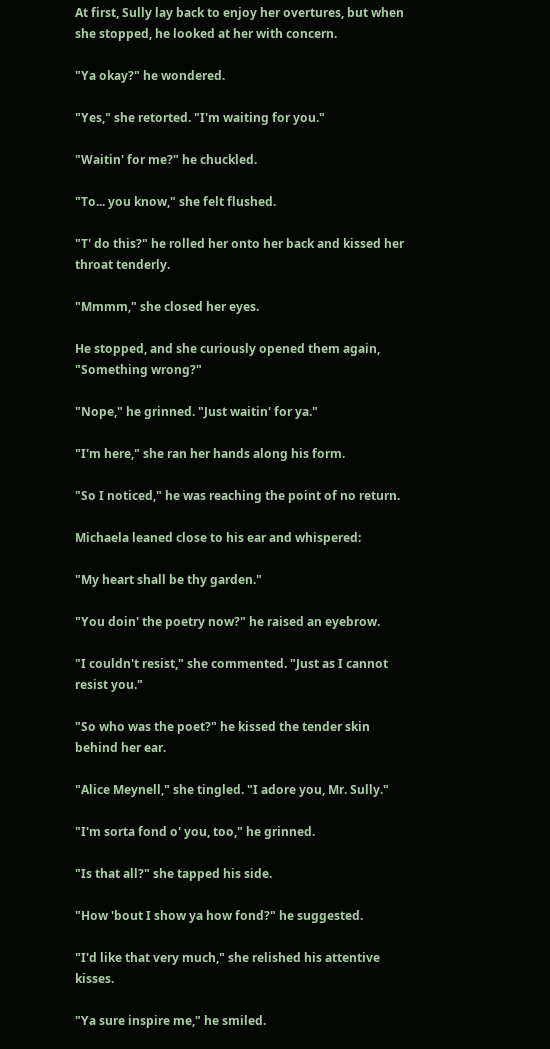At first, Sully lay back to enjoy her overtures, but when she stopped, he looked at her with concern.

"Ya okay?" he wondered.

"Yes," she retorted. "I'm waiting for you."

"Waitin' for me?" he chuckled.

"To... you know," she felt flushed.

"T' do this?" he rolled her onto her back and kissed her throat tenderly.

"Mmmm," she closed her eyes.

He stopped, and she curiously opened them again, "Something wrong?"

"Nope," he grinned. "Just waitin' for ya."

"I'm here," she ran her hands along his form.

"So I noticed," he was reaching the point of no return.

Michaela leaned close to his ear and whispered:

"My heart shall be thy garden."

"You doin' the poetry now?" he raised an eyebrow.

"I couldn't resist," she commented. "Just as I cannot resist you."

"So who was the poet?" he kissed the tender skin behind her ear.

"Alice Meynell," she tingled. "I adore you, Mr. Sully."

"I'm sorta fond o' you, too," he grinned.

"Is that all?" she tapped his side.

"How 'bout I show ya how fond?" he suggested.

"I'd like that very much," she relished his attentive kisses.

"Ya sure inspire me," he smiled.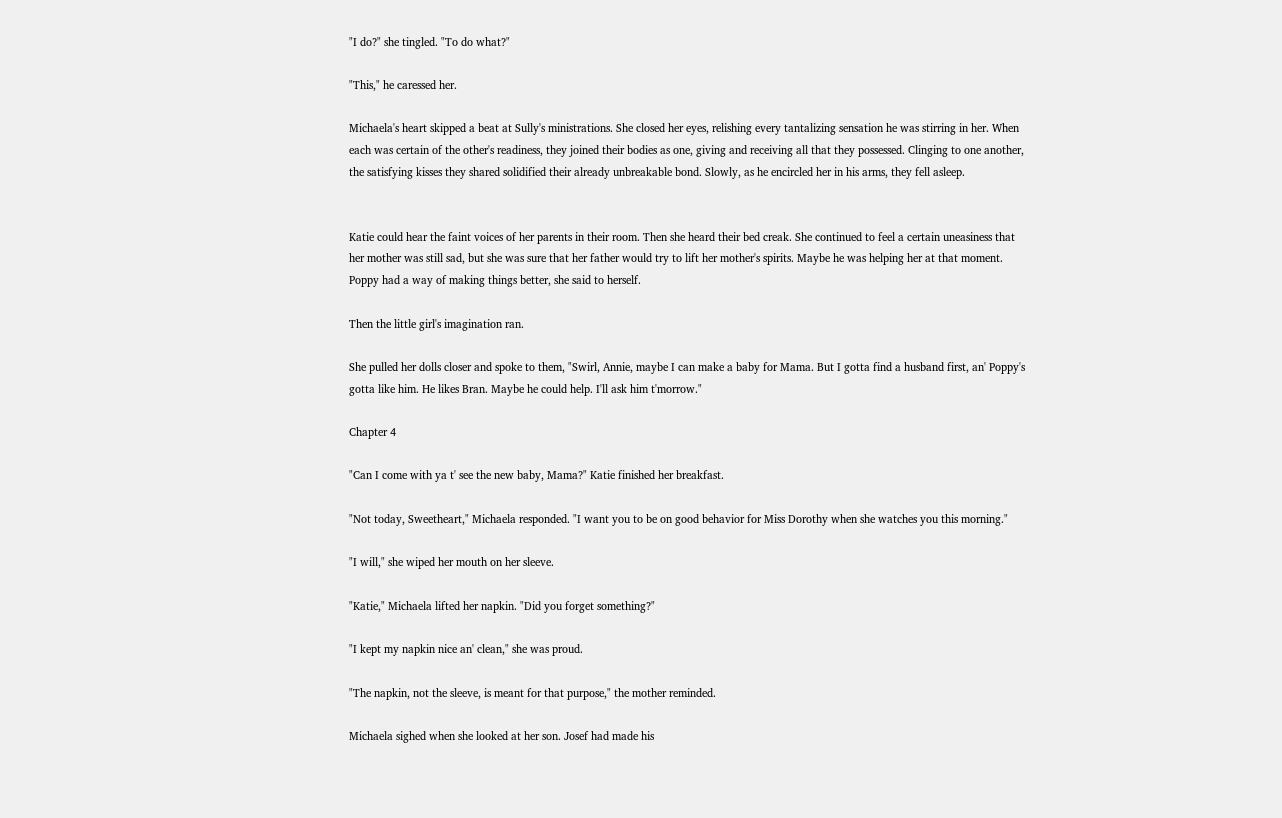"I do?" she tingled. "To do what?"

"This," he caressed her.

Michaela's heart skipped a beat at Sully's ministrations. She closed her eyes, relishing every tantalizing sensation he was stirring in her. When each was certain of the other's readiness, they joined their bodies as one, giving and receiving all that they possessed. Clinging to one another, the satisfying kisses they shared solidified their already unbreakable bond. Slowly, as he encircled her in his arms, they fell asleep.


Katie could hear the faint voices of her parents in their room. Then she heard their bed creak. She continued to feel a certain uneasiness that her mother was still sad, but she was sure that her father would try to lift her mother's spirits. Maybe he was helping her at that moment. Poppy had a way of making things better, she said to herself.

Then the little girl's imagination ran.

She pulled her dolls closer and spoke to them, "Swirl, Annie, maybe I can make a baby for Mama. But I gotta find a husband first, an' Poppy's gotta like him. He likes Bran. Maybe he could help. I'll ask him t'morrow."

Chapter 4

"Can I come with ya t' see the new baby, Mama?" Katie finished her breakfast.

"Not today, Sweetheart," Michaela responded. "I want you to be on good behavior for Miss Dorothy when she watches you this morning."

"I will," she wiped her mouth on her sleeve.

"Katie," Michaela lifted her napkin. "Did you forget something?"

"I kept my napkin nice an' clean," she was proud.

"The napkin, not the sleeve, is meant for that purpose," the mother reminded.

Michaela sighed when she looked at her son. Josef had made his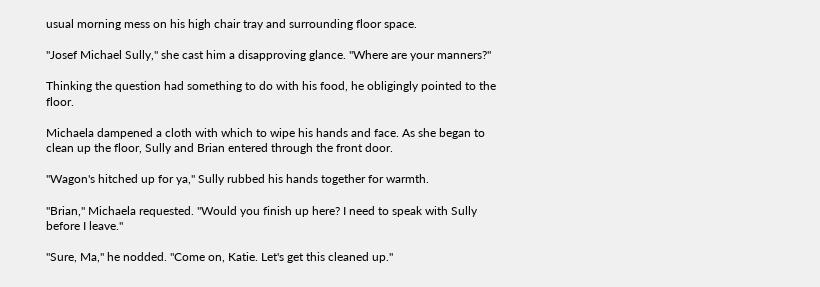usual morning mess on his high chair tray and surrounding floor space.

"Josef Michael Sully," she cast him a disapproving glance. "Where are your manners?"

Thinking the question had something to do with his food, he obligingly pointed to the floor.

Michaela dampened a cloth with which to wipe his hands and face. As she began to clean up the floor, Sully and Brian entered through the front door.

"Wagon's hitched up for ya," Sully rubbed his hands together for warmth.

"Brian," Michaela requested. "Would you finish up here? I need to speak with Sully before I leave."

"Sure, Ma," he nodded. "Come on, Katie. Let's get this cleaned up."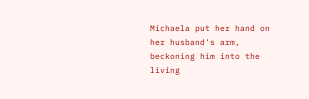Michaela put her hand on her husband's arm, beckoning him into the living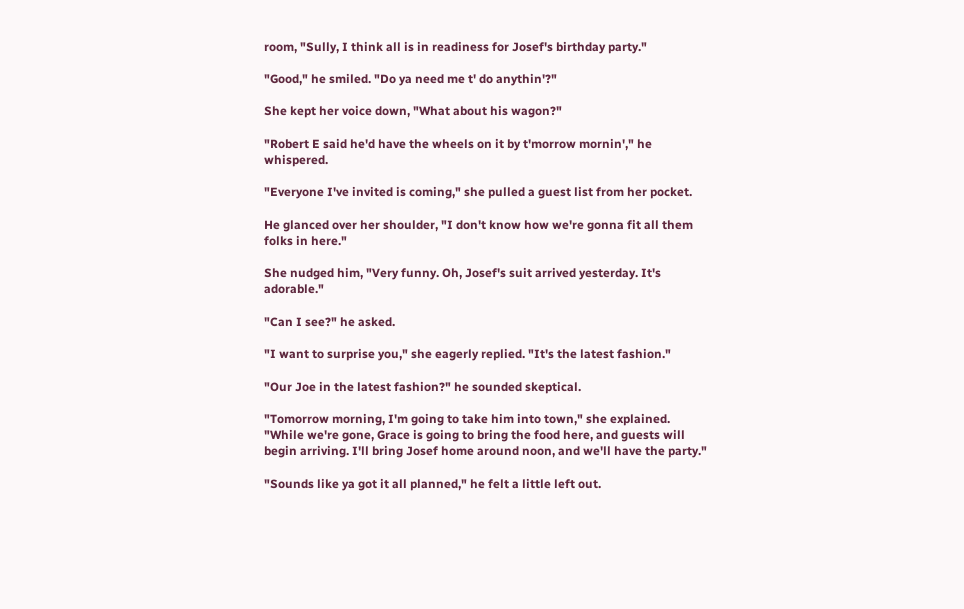room, "Sully, I think all is in readiness for Josef's birthday party."

"Good," he smiled. "Do ya need me t' do anythin'?"

She kept her voice down, "What about his wagon?"

"Robert E said he'd have the wheels on it by t'morrow mornin'," he whispered.

"Everyone I've invited is coming," she pulled a guest list from her pocket.

He glanced over her shoulder, "I don't know how we're gonna fit all them folks in here."

She nudged him, "Very funny. Oh, Josef's suit arrived yesterday. It's adorable."

"Can I see?" he asked.

"I want to surprise you," she eagerly replied. "It's the latest fashion."

"Our Joe in the latest fashion?" he sounded skeptical.

"Tomorrow morning, I'm going to take him into town," she explained. "While we're gone, Grace is going to bring the food here, and guests will begin arriving. I'll bring Josef home around noon, and we'll have the party."

"Sounds like ya got it all planned," he felt a little left out.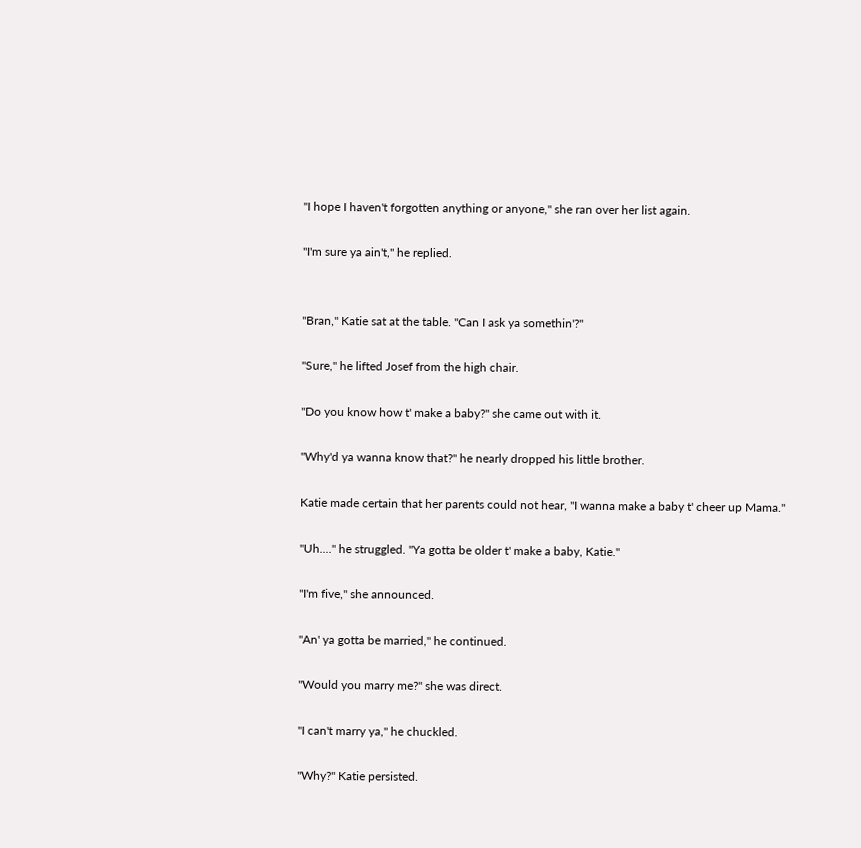"I hope I haven't forgotten anything or anyone," she ran over her list again.

"I'm sure ya ain't," he replied.


"Bran," Katie sat at the table. "Can I ask ya somethin'?"

"Sure," he lifted Josef from the high chair.

"Do you know how t' make a baby?" she came out with it.

"Why'd ya wanna know that?" he nearly dropped his little brother.

Katie made certain that her parents could not hear, "I wanna make a baby t' cheer up Mama."

"Uh...." he struggled. "Ya gotta be older t' make a baby, Katie."

"I'm five," she announced.

"An' ya gotta be married," he continued.

"Would you marry me?" she was direct.

"I can't marry ya," he chuckled.

"Why?" Katie persisted.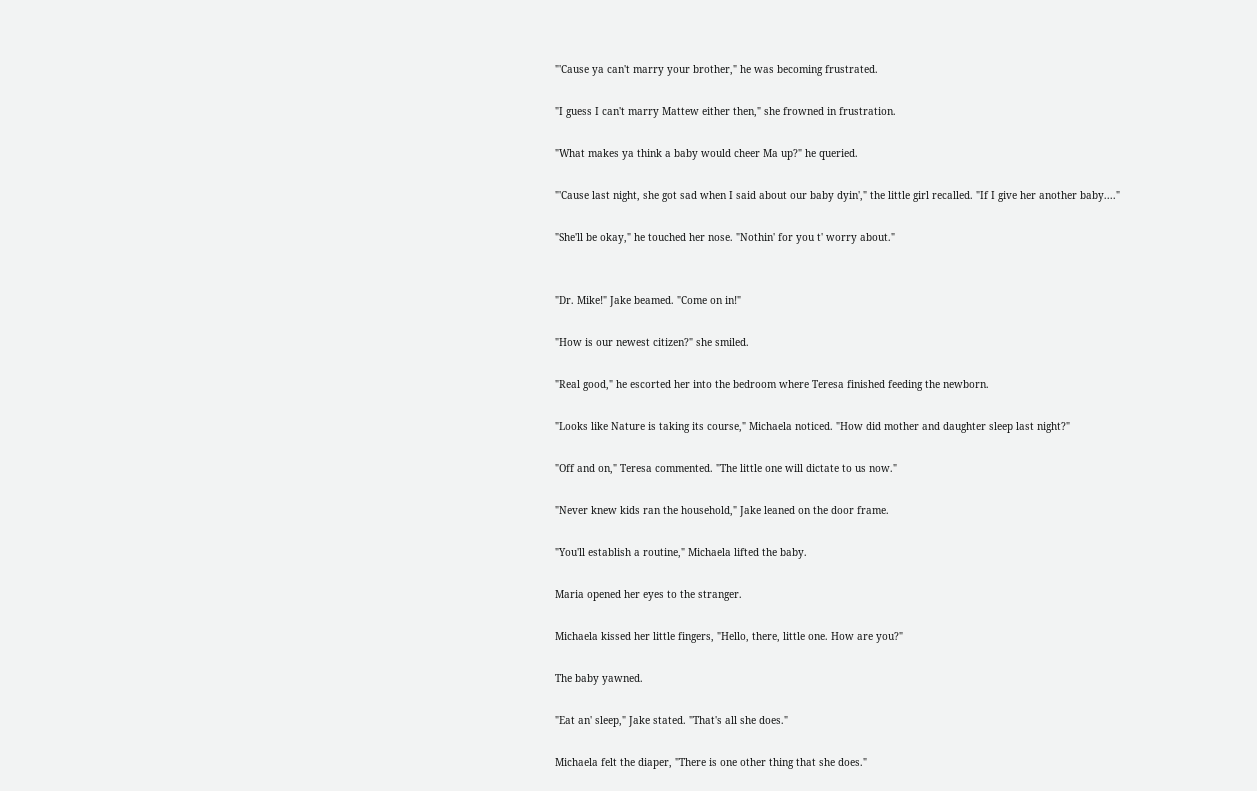"'Cause ya can't marry your brother," he was becoming frustrated.

"I guess I can't marry Mattew either then," she frowned in frustration.

"What makes ya think a baby would cheer Ma up?" he queried.

"'Cause last night, she got sad when I said about our baby dyin'," the little girl recalled. "If I give her another baby...."

"She'll be okay," he touched her nose. "Nothin' for you t' worry about."


"Dr. Mike!" Jake beamed. "Come on in!"

"How is our newest citizen?" she smiled.

"Real good," he escorted her into the bedroom where Teresa finished feeding the newborn.

"Looks like Nature is taking its course," Michaela noticed. "How did mother and daughter sleep last night?"

"Off and on," Teresa commented. "The little one will dictate to us now."

"Never knew kids ran the household," Jake leaned on the door frame.

"You'll establish a routine," Michaela lifted the baby.

Maria opened her eyes to the stranger.

Michaela kissed her little fingers, "Hello, there, little one. How are you?"

The baby yawned.

"Eat an' sleep," Jake stated. "That's all she does."

Michaela felt the diaper, "There is one other thing that she does."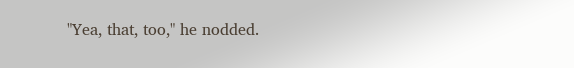"Yea, that, too," he nodded.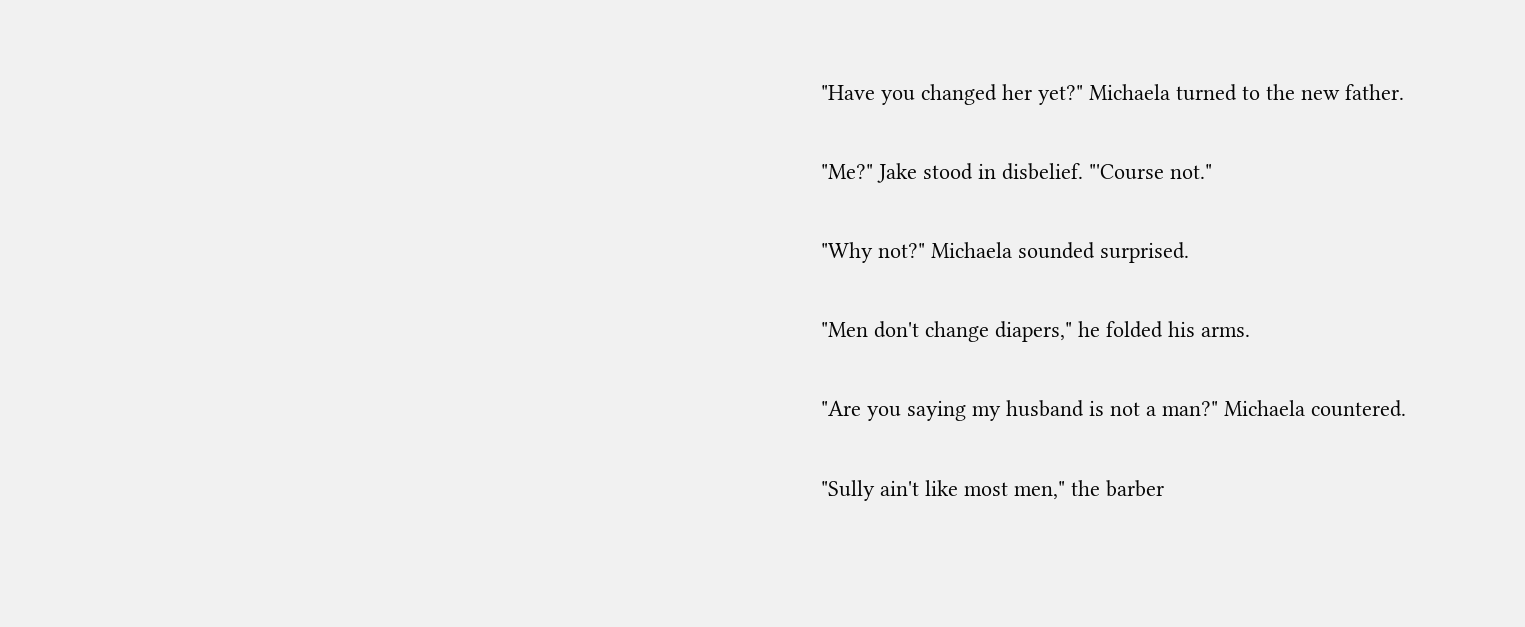"Have you changed her yet?" Michaela turned to the new father.

"Me?" Jake stood in disbelief. "'Course not."

"Why not?" Michaela sounded surprised.

"Men don't change diapers," he folded his arms.

"Are you saying my husband is not a man?" Michaela countered.

"Sully ain't like most men," the barber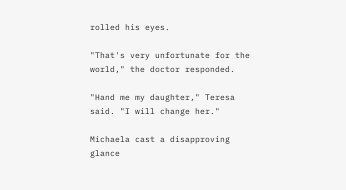rolled his eyes.

"That's very unfortunate for the world," the doctor responded.

"Hand me my daughter," Teresa said. "I will change her."

Michaela cast a disapproving glance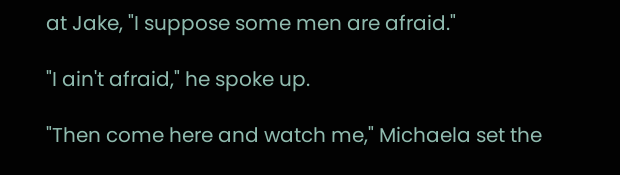at Jake, "I suppose some men are afraid."

"I ain't afraid," he spoke up.

"Then come here and watch me," Michaela set the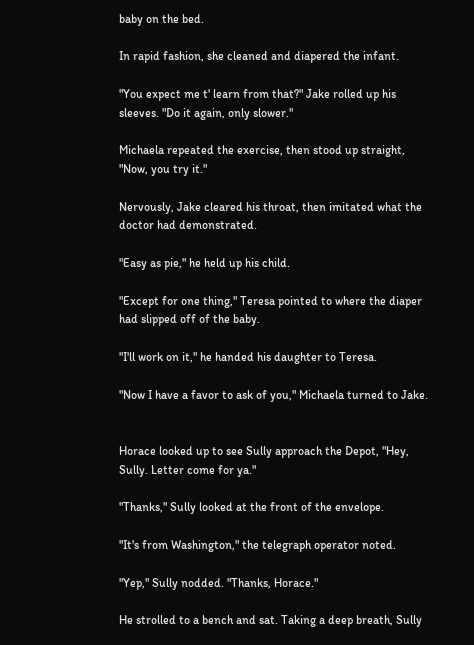baby on the bed.

In rapid fashion, she cleaned and diapered the infant.

"You expect me t' learn from that?" Jake rolled up his sleeves. "Do it again, only slower."

Michaela repeated the exercise, then stood up straight, "Now, you try it."

Nervously, Jake cleared his throat, then imitated what the doctor had demonstrated.

"Easy as pie," he held up his child.

"Except for one thing," Teresa pointed to where the diaper had slipped off of the baby.

"I'll work on it," he handed his daughter to Teresa.

"Now I have a favor to ask of you," Michaela turned to Jake.


Horace looked up to see Sully approach the Depot, "Hey, Sully. Letter come for ya."

"Thanks," Sully looked at the front of the envelope.

"It's from Washington," the telegraph operator noted.

"Yep," Sully nodded. "Thanks, Horace."

He strolled to a bench and sat. Taking a deep breath, Sully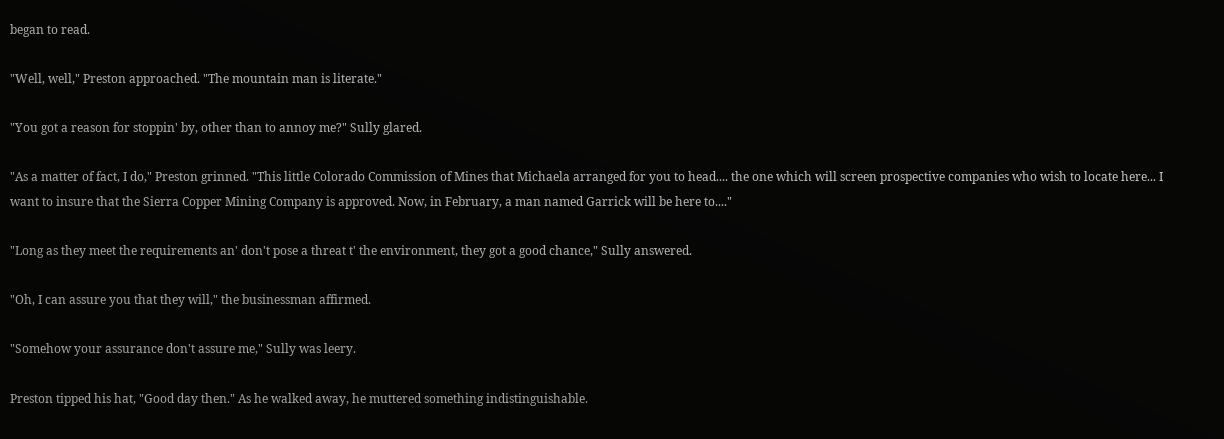began to read.

"Well, well," Preston approached. "The mountain man is literate."

"You got a reason for stoppin' by, other than to annoy me?" Sully glared.

"As a matter of fact, I do," Preston grinned. "This little Colorado Commission of Mines that Michaela arranged for you to head.... the one which will screen prospective companies who wish to locate here... I want to insure that the Sierra Copper Mining Company is approved. Now, in February, a man named Garrick will be here to...."

"Long as they meet the requirements an' don't pose a threat t' the environment, they got a good chance," Sully answered.

"Oh, I can assure you that they will," the businessman affirmed.

"Somehow your assurance don't assure me," Sully was leery.

Preston tipped his hat, "Good day then." As he walked away, he muttered something indistinguishable.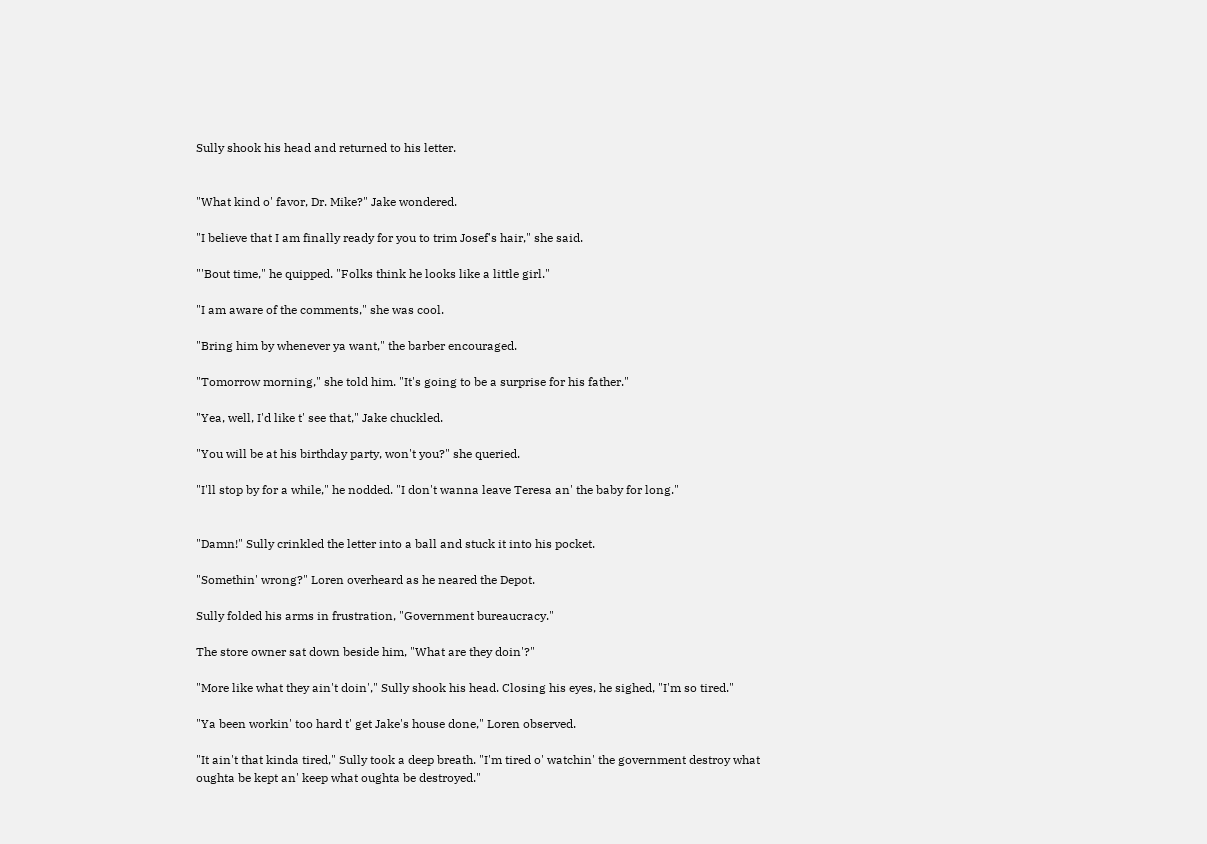Sully shook his head and returned to his letter.


"What kind o' favor, Dr. Mike?" Jake wondered.

"I believe that I am finally ready for you to trim Josef's hair," she said.

"'Bout time," he quipped. "Folks think he looks like a little girl."

"I am aware of the comments," she was cool.

"Bring him by whenever ya want," the barber encouraged.

"Tomorrow morning," she told him. "It's going to be a surprise for his father."

"Yea, well, I'd like t' see that," Jake chuckled.

"You will be at his birthday party, won't you?" she queried.

"I'll stop by for a while," he nodded. "I don't wanna leave Teresa an' the baby for long."


"Damn!" Sully crinkled the letter into a ball and stuck it into his pocket.

"Somethin' wrong?" Loren overheard as he neared the Depot.

Sully folded his arms in frustration, "Government bureaucracy."

The store owner sat down beside him, "What are they doin'?"

"More like what they ain't doin'," Sully shook his head. Closing his eyes, he sighed, "I'm so tired."

"Ya been workin' too hard t' get Jake's house done," Loren observed.

"It ain't that kinda tired," Sully took a deep breath. "I'm tired o' watchin' the government destroy what oughta be kept an' keep what oughta be destroyed."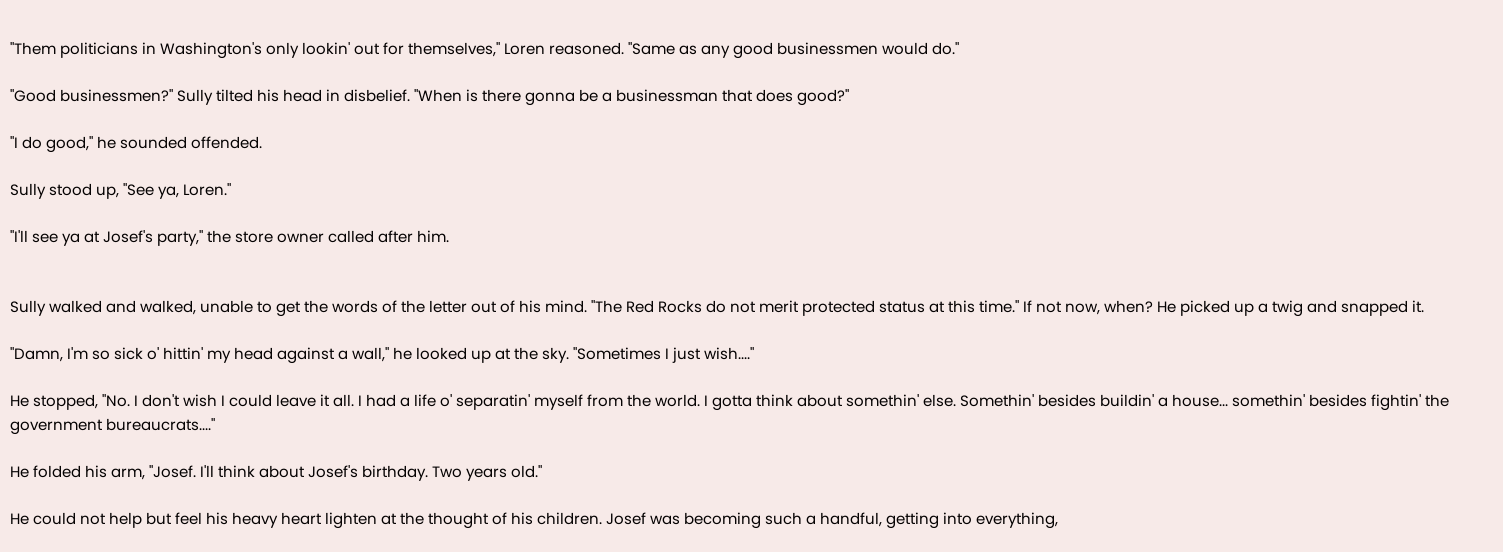"Them politicians in Washington's only lookin' out for themselves," Loren reasoned. "Same as any good businessmen would do."

"Good businessmen?" Sully tilted his head in disbelief. "When is there gonna be a businessman that does good?"

"I do good," he sounded offended.

Sully stood up, "See ya, Loren."

"I'll see ya at Josef's party," the store owner called after him.


Sully walked and walked, unable to get the words of the letter out of his mind. "The Red Rocks do not merit protected status at this time." If not now, when? He picked up a twig and snapped it.

"Damn, I'm so sick o' hittin' my head against a wall," he looked up at the sky. "Sometimes I just wish...."

He stopped, "No. I don't wish I could leave it all. I had a life o' separatin' myself from the world. I gotta think about somethin' else. Somethin' besides buildin' a house... somethin' besides fightin' the government bureaucrats...."

He folded his arm, "Josef. I'll think about Josef's birthday. Two years old."

He could not help but feel his heavy heart lighten at the thought of his children. Josef was becoming such a handful, getting into everything,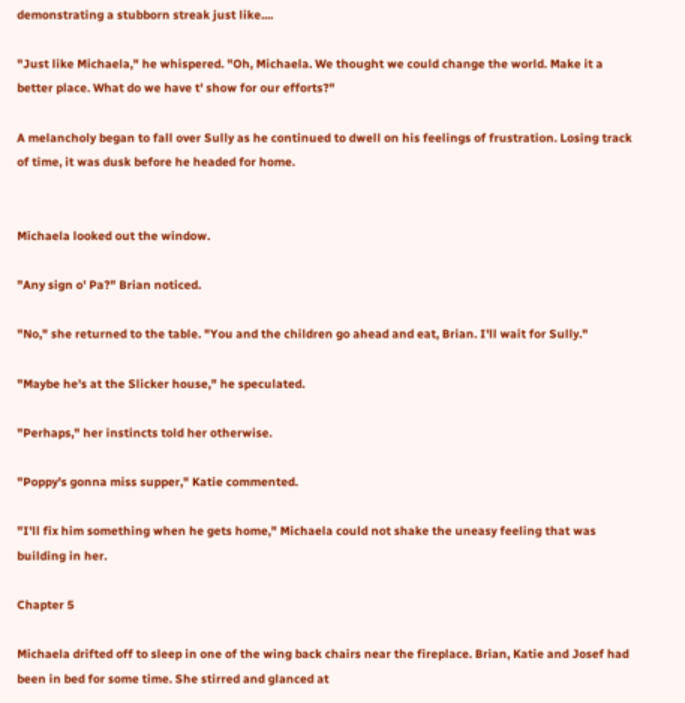demonstrating a stubborn streak just like....

"Just like Michaela," he whispered. "Oh, Michaela. We thought we could change the world. Make it a better place. What do we have t' show for our efforts?"

A melancholy began to fall over Sully as he continued to dwell on his feelings of frustration. Losing track of time, it was dusk before he headed for home.


Michaela looked out the window.

"Any sign o' Pa?" Brian noticed.

"No," she returned to the table. "You and the children go ahead and eat, Brian. I'll wait for Sully."

"Maybe he's at the Slicker house," he speculated.

"Perhaps," her instincts told her otherwise.

"Poppy's gonna miss supper," Katie commented.

"I'll fix him something when he gets home," Michaela could not shake the uneasy feeling that was building in her.

Chapter 5

Michaela drifted off to sleep in one of the wing back chairs near the fireplace. Brian, Katie and Josef had been in bed for some time. She stirred and glanced at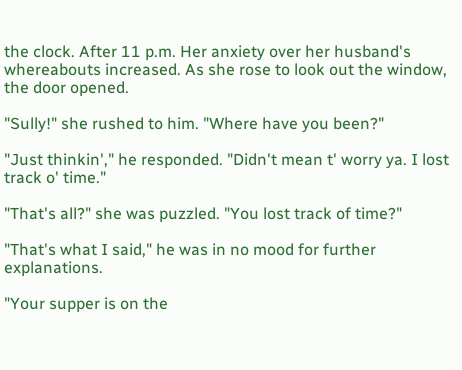the clock. After 11 p.m. Her anxiety over her husband's whereabouts increased. As she rose to look out the window, the door opened.

"Sully!" she rushed to him. "Where have you been?"

"Just thinkin'," he responded. "Didn't mean t' worry ya. I lost track o' time."

"That's all?" she was puzzled. "You lost track of time?"

"That's what I said," he was in no mood for further explanations.

"Your supper is on the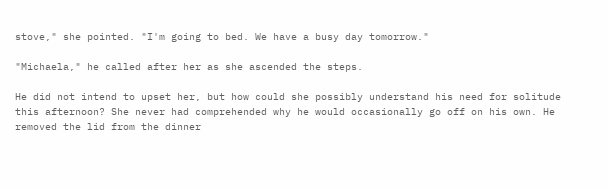stove," she pointed. "I'm going to bed. We have a busy day tomorrow."

"Michaela," he called after her as she ascended the steps.

He did not intend to upset her, but how could she possibly understand his need for solitude this afternoon? She never had comprehended why he would occasionally go off on his own. He removed the lid from the dinner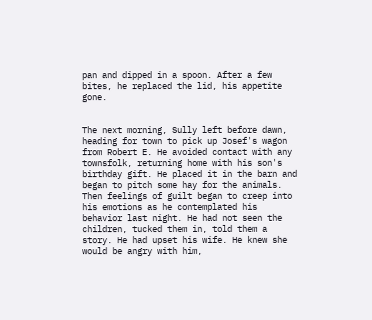pan and dipped in a spoon. After a few bites, he replaced the lid, his appetite gone.


The next morning, Sully left before dawn, heading for town to pick up Josef's wagon from Robert E. He avoided contact with any townsfolk, returning home with his son's birthday gift. He placed it in the barn and began to pitch some hay for the animals. Then feelings of guilt began to creep into his emotions as he contemplated his behavior last night. He had not seen the children, tucked them in, told them a story. He had upset his wife. He knew she would be angry with him,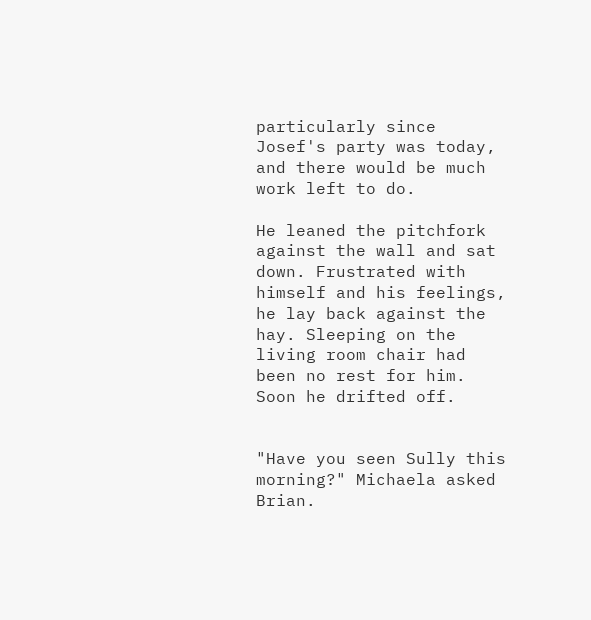particularly since Josef's party was today, and there would be much work left to do.

He leaned the pitchfork against the wall and sat down. Frustrated with himself and his feelings, he lay back against the hay. Sleeping on the living room chair had been no rest for him. Soon he drifted off.


"Have you seen Sully this morning?" Michaela asked Brian.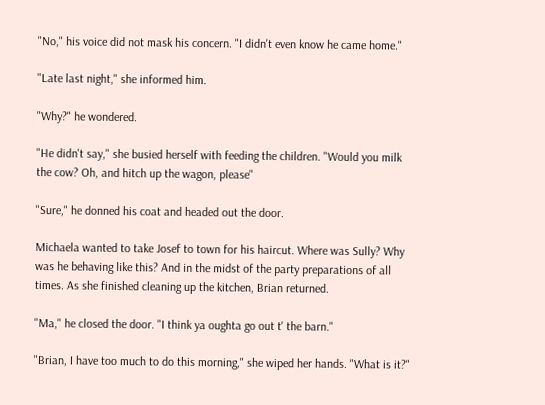"No," his voice did not mask his concern. "I didn't even know he came home."

"Late last night," she informed him.

"Why?" he wondered.

"He didn't say," she busied herself with feeding the children. "Would you milk the cow? Oh, and hitch up the wagon, please"

"Sure," he donned his coat and headed out the door.

Michaela wanted to take Josef to town for his haircut. Where was Sully? Why was he behaving like this? And in the midst of the party preparations of all times. As she finished cleaning up the kitchen, Brian returned.

"Ma," he closed the door. "I think ya oughta go out t' the barn."

"Brian, I have too much to do this morning," she wiped her hands. "What is it?"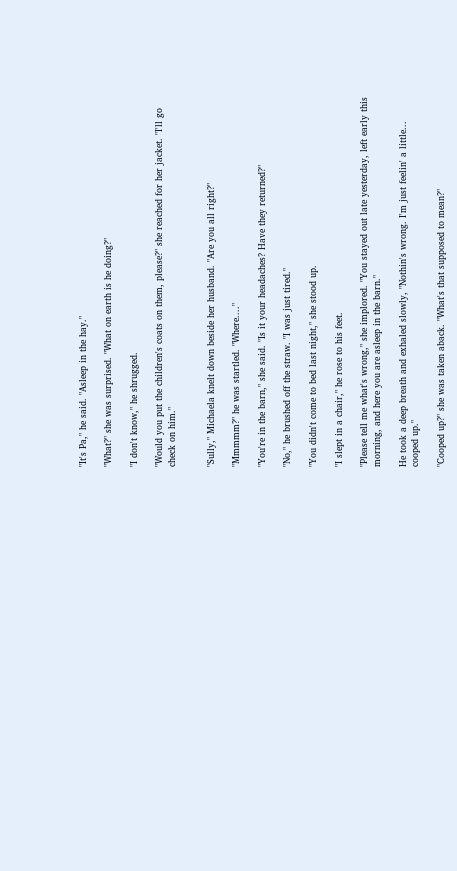"It's Pa," he said. "Asleep in the hay."

"What?" she was surprised. "What on earth is he doing?"

"I don't know," he shrugged.

"Would you put the children's coats on them, please?" she reached for her jacket. "I'll go check on him."


"Sully," Michaela knelt down beside her husband. "Are you all right?"

"Mmmmm?" he was startled. "Where...."

"You're in the barn," she said. "Is it your headaches? Have they returned?"

"No," he brushed off the straw. "I was just tired."

"You didn't come to bed last night," she stood up.

"I slept in a chair," he rose to his feet.

"Please tell me what's wrong," she implored. "You stayed out late yesterday, left early this morning, and here you are asleep in the barn."

He took a deep breath and exhaled slowly, "Nothin's wrong. I'm just feelin' a little... cooped up."

"Cooped up?" she was taken aback. "What's that supposed to mean?"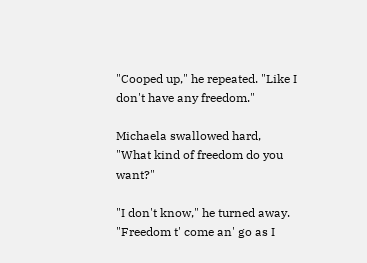"Cooped up," he repeated. "Like I don't have any freedom."

Michaela swallowed hard, "What kind of freedom do you want?"

"I don't know," he turned away. "Freedom t' come an' go as I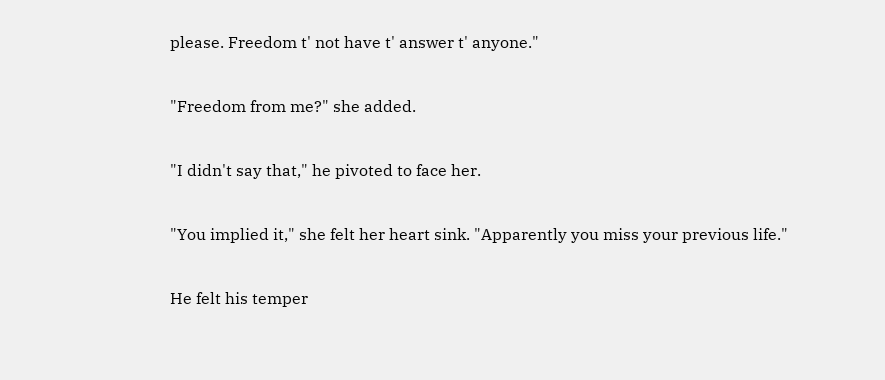please. Freedom t' not have t' answer t' anyone."

"Freedom from me?" she added.

"I didn't say that," he pivoted to face her.

"You implied it," she felt her heart sink. "Apparently you miss your previous life."

He felt his temper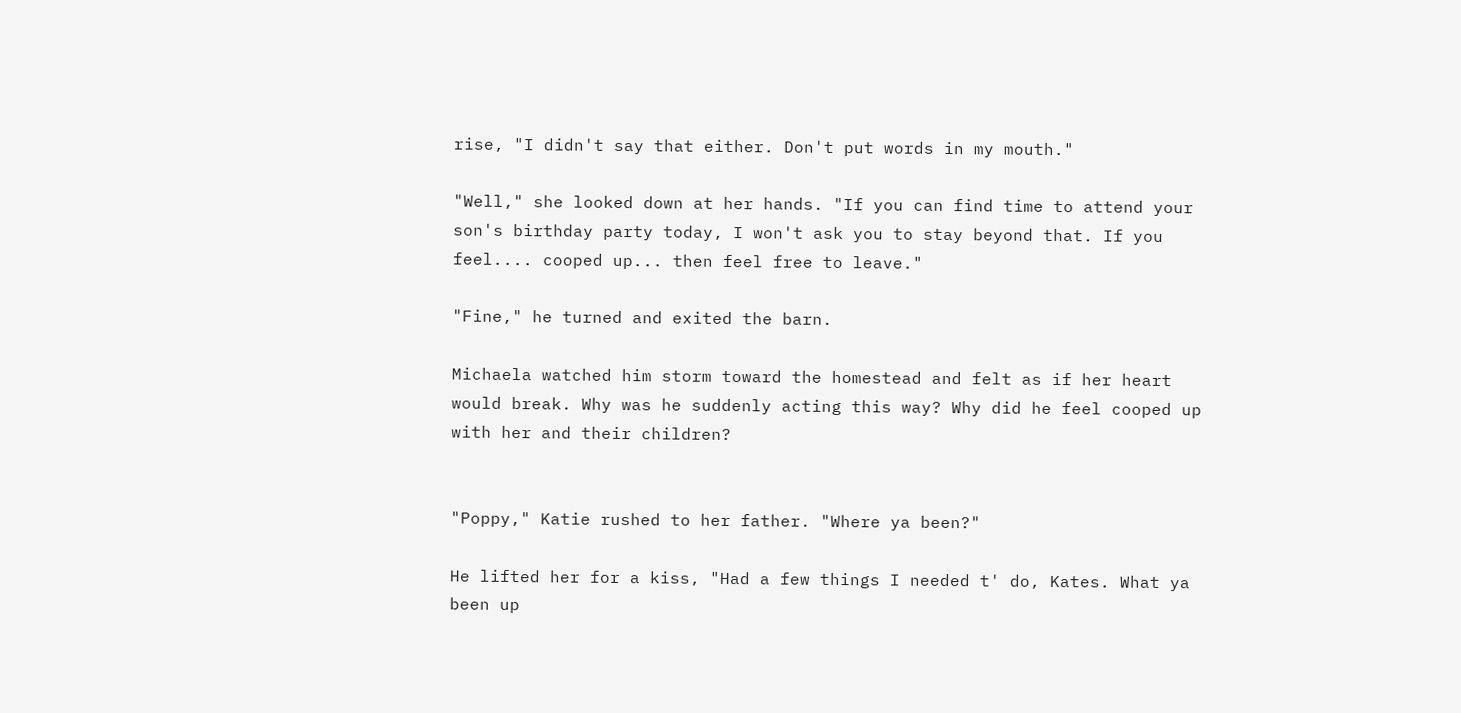rise, "I didn't say that either. Don't put words in my mouth."

"Well," she looked down at her hands. "If you can find time to attend your son's birthday party today, I won't ask you to stay beyond that. If you feel.... cooped up... then feel free to leave."

"Fine," he turned and exited the barn.

Michaela watched him storm toward the homestead and felt as if her heart would break. Why was he suddenly acting this way? Why did he feel cooped up with her and their children?


"Poppy," Katie rushed to her father. "Where ya been?"

He lifted her for a kiss, "Had a few things I needed t' do, Kates. What ya been up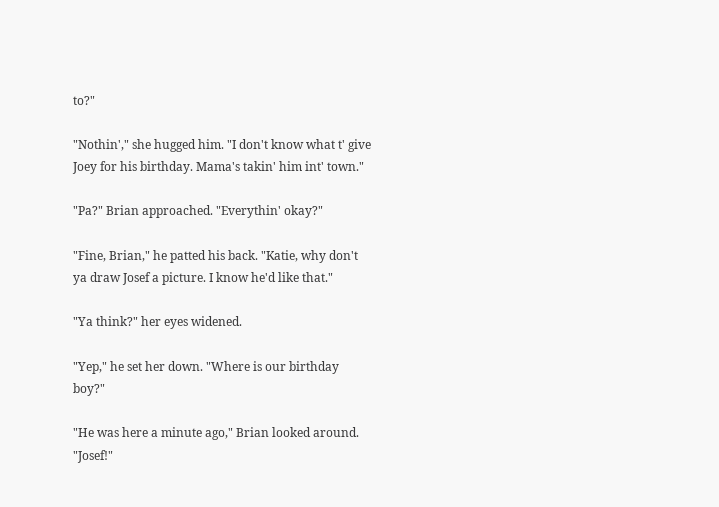to?"

"Nothin'," she hugged him. "I don't know what t' give Joey for his birthday. Mama's takin' him int' town."

"Pa?" Brian approached. "Everythin' okay?"

"Fine, Brian," he patted his back. "Katie, why don't ya draw Josef a picture. I know he'd like that."

"Ya think?" her eyes widened.

"Yep," he set her down. "Where is our birthday boy?"

"He was here a minute ago," Brian looked around. "Josef!"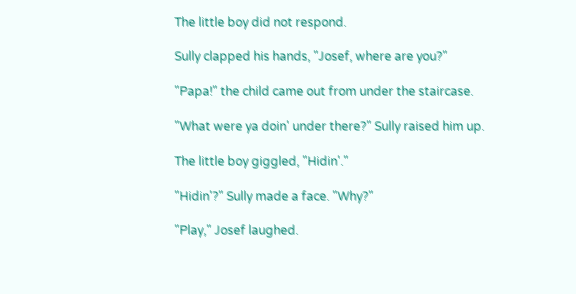The little boy did not respond.

Sully clapped his hands, "Josef, where are you?"

"Papa!" the child came out from under the staircase.

"What were ya doin' under there?" Sully raised him up.

The little boy giggled, "Hidin'."

"Hidin'?" Sully made a face. "Why?"

"Play," Josef laughed.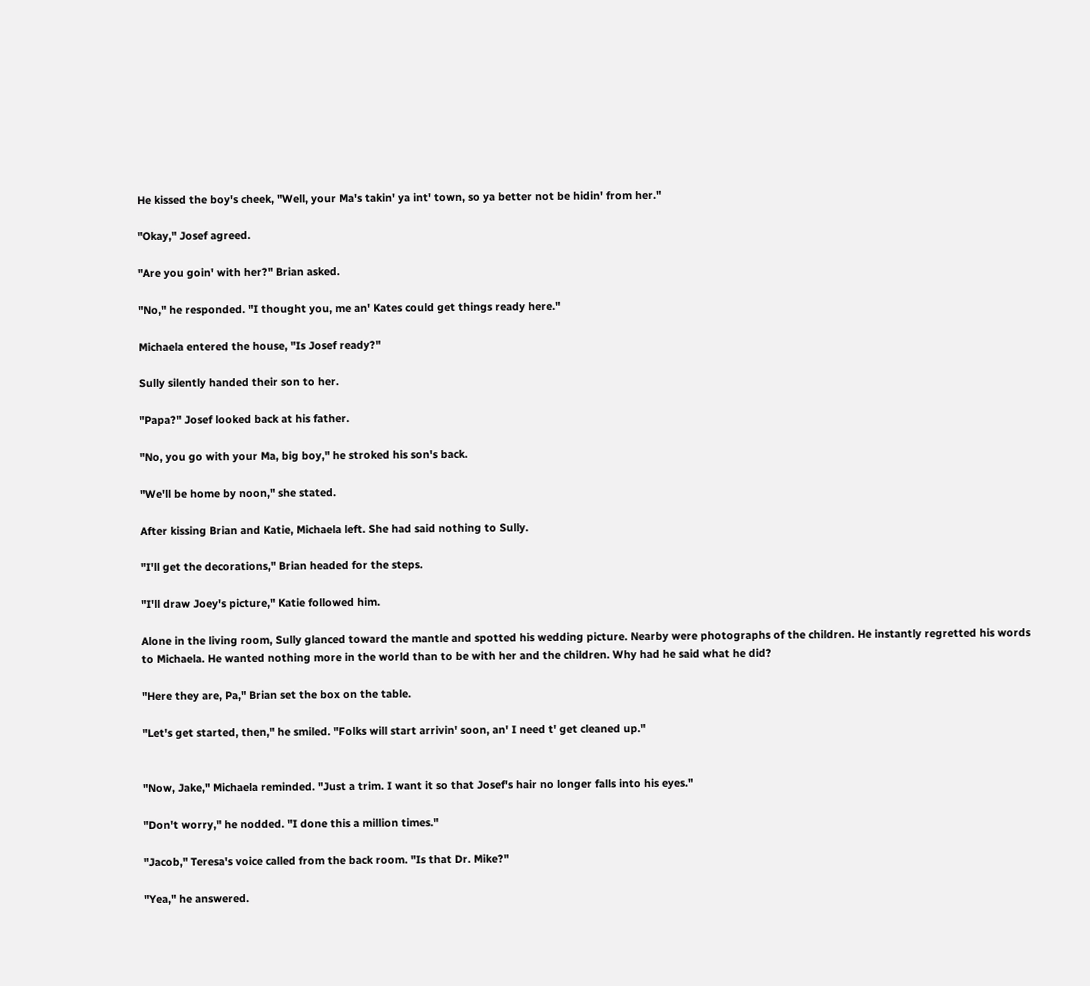He kissed the boy's cheek, "Well, your Ma's takin' ya int' town, so ya better not be hidin' from her."

"Okay," Josef agreed.

"Are you goin' with her?" Brian asked.

"No," he responded. "I thought you, me an' Kates could get things ready here."

Michaela entered the house, "Is Josef ready?"

Sully silently handed their son to her.

"Papa?" Josef looked back at his father.

"No, you go with your Ma, big boy," he stroked his son's back.

"We'll be home by noon," she stated.

After kissing Brian and Katie, Michaela left. She had said nothing to Sully.

"I'll get the decorations," Brian headed for the steps.

"I'll draw Joey's picture," Katie followed him.

Alone in the living room, Sully glanced toward the mantle and spotted his wedding picture. Nearby were photographs of the children. He instantly regretted his words to Michaela. He wanted nothing more in the world than to be with her and the children. Why had he said what he did?

"Here they are, Pa," Brian set the box on the table.

"Let's get started, then," he smiled. "Folks will start arrivin' soon, an' I need t' get cleaned up."


"Now, Jake," Michaela reminded. "Just a trim. I want it so that Josef's hair no longer falls into his eyes."

"Don't worry," he nodded. "I done this a million times."

"Jacob," Teresa's voice called from the back room. "Is that Dr. Mike?"

"Yea," he answered.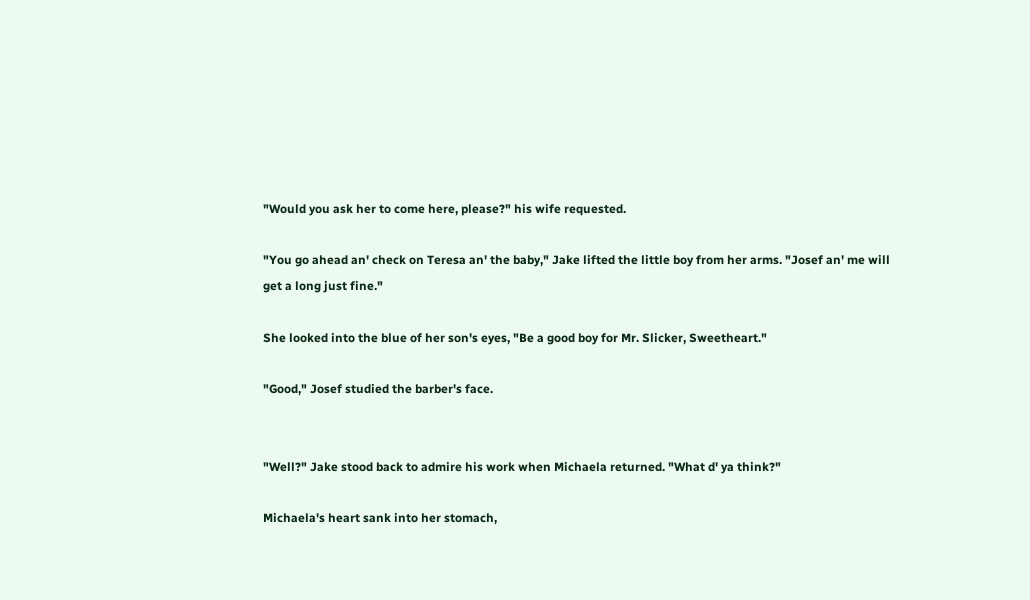"Would you ask her to come here, please?" his wife requested.

"You go ahead an' check on Teresa an' the baby," Jake lifted the little boy from her arms. "Josef an' me will get a long just fine."

She looked into the blue of her son's eyes, "Be a good boy for Mr. Slicker, Sweetheart."

"Good," Josef studied the barber's face.


"Well?" Jake stood back to admire his work when Michaela returned. "What d' ya think?"

Michaela's heart sank into her stomach,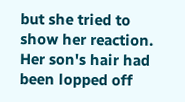but she tried to show her reaction. Her son's hair had been lopped off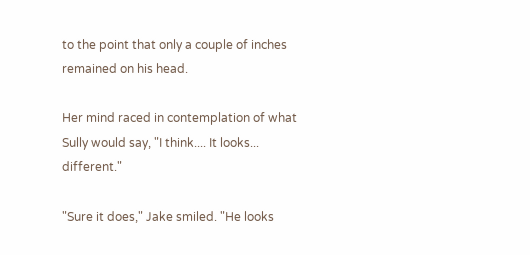to the point that only a couple of inches remained on his head.

Her mind raced in contemplation of what Sully would say, "I think.... It looks... different."

"Sure it does," Jake smiled. "He looks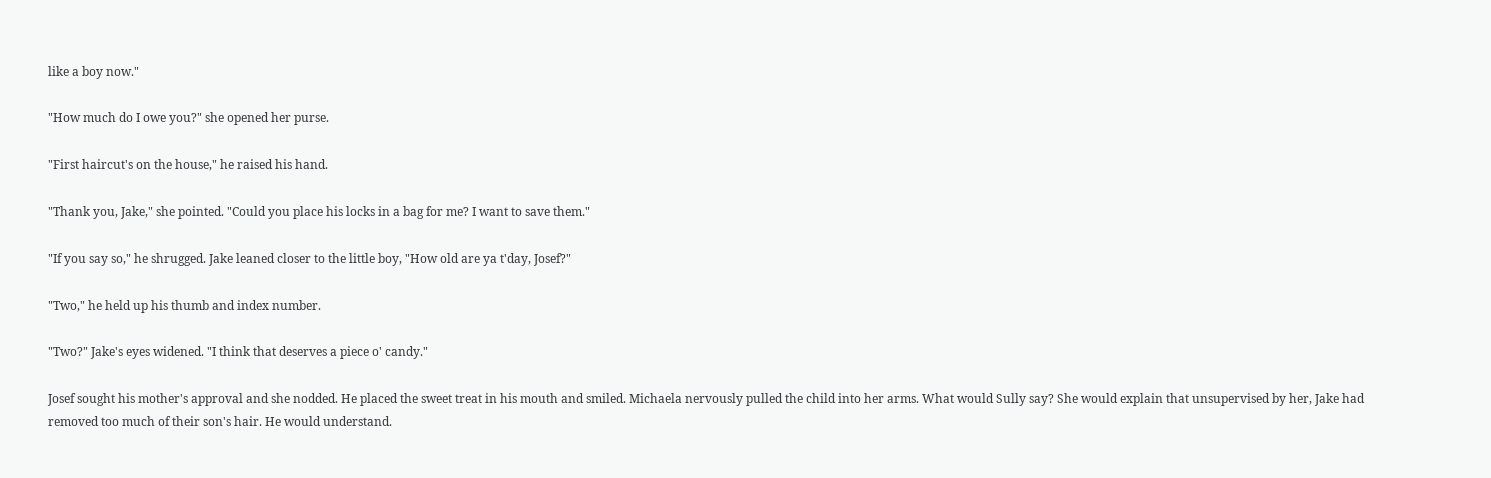like a boy now."

"How much do I owe you?" she opened her purse.

"First haircut's on the house," he raised his hand.

"Thank you, Jake," she pointed. "Could you place his locks in a bag for me? I want to save them."

"If you say so," he shrugged. Jake leaned closer to the little boy, "How old are ya t'day, Josef?"

"Two," he held up his thumb and index number.

"Two?" Jake's eyes widened. "I think that deserves a piece o' candy."

Josef sought his mother's approval and she nodded. He placed the sweet treat in his mouth and smiled. Michaela nervously pulled the child into her arms. What would Sully say? She would explain that unsupervised by her, Jake had removed too much of their son's hair. He would understand.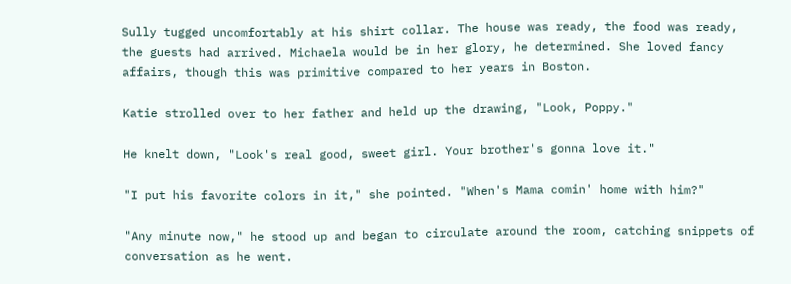Sully tugged uncomfortably at his shirt collar. The house was ready, the food was ready, the guests had arrived. Michaela would be in her glory, he determined. She loved fancy affairs, though this was primitive compared to her years in Boston.

Katie strolled over to her father and held up the drawing, "Look, Poppy."

He knelt down, "Look's real good, sweet girl. Your brother's gonna love it."

"I put his favorite colors in it," she pointed. "When's Mama comin' home with him?"

"Any minute now," he stood up and began to circulate around the room, catching snippets of conversation as he went.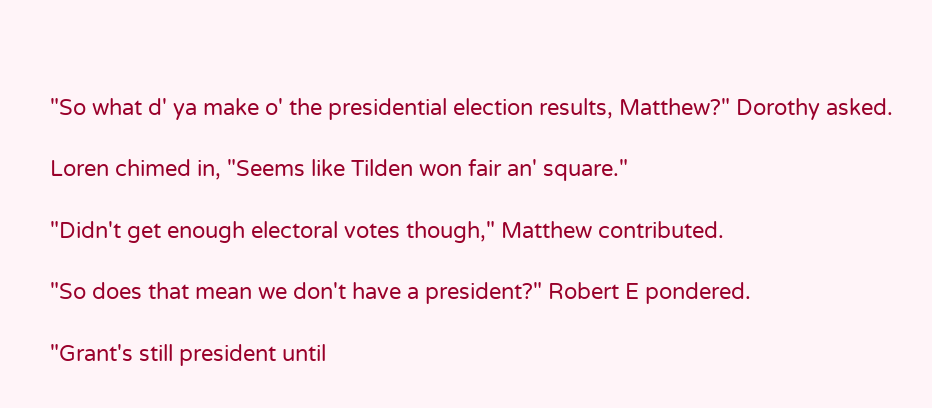"So what d' ya make o' the presidential election results, Matthew?" Dorothy asked.

Loren chimed in, "Seems like Tilden won fair an' square."

"Didn't get enough electoral votes though," Matthew contributed.

"So does that mean we don't have a president?" Robert E pondered.

"Grant's still president until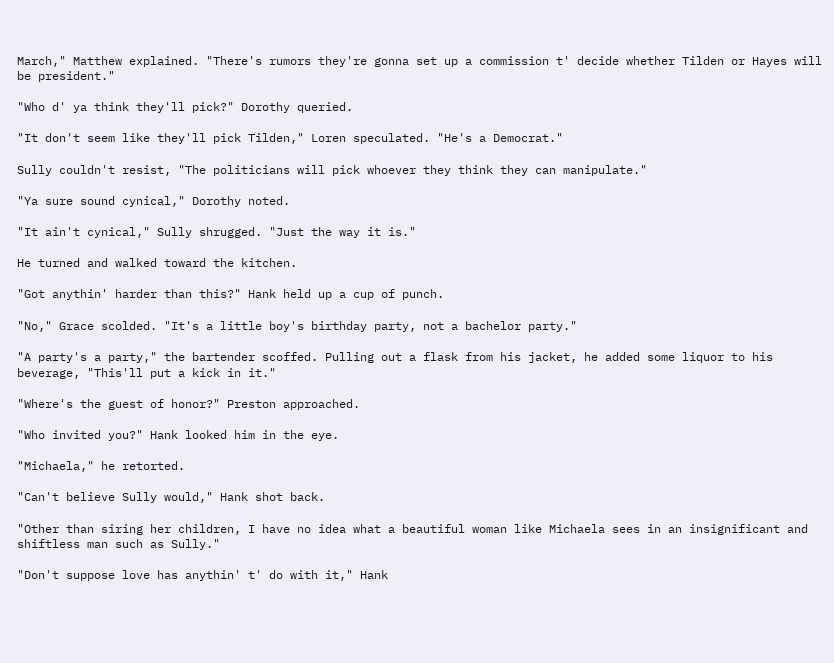March," Matthew explained. "There's rumors they're gonna set up a commission t' decide whether Tilden or Hayes will be president."

"Who d' ya think they'll pick?" Dorothy queried.

"It don't seem like they'll pick Tilden," Loren speculated. "He's a Democrat."

Sully couldn't resist, "The politicians will pick whoever they think they can manipulate."

"Ya sure sound cynical," Dorothy noted.

"It ain't cynical," Sully shrugged. "Just the way it is."

He turned and walked toward the kitchen.

"Got anythin' harder than this?" Hank held up a cup of punch.

"No," Grace scolded. "It's a little boy's birthday party, not a bachelor party."

"A party's a party," the bartender scoffed. Pulling out a flask from his jacket, he added some liquor to his beverage, "This'll put a kick in it."

"Where's the guest of honor?" Preston approached.

"Who invited you?" Hank looked him in the eye.

"Michaela," he retorted.

"Can't believe Sully would," Hank shot back.

"Other than siring her children, I have no idea what a beautiful woman like Michaela sees in an insignificant and shiftless man such as Sully."

"Don't suppose love has anythin' t' do with it," Hank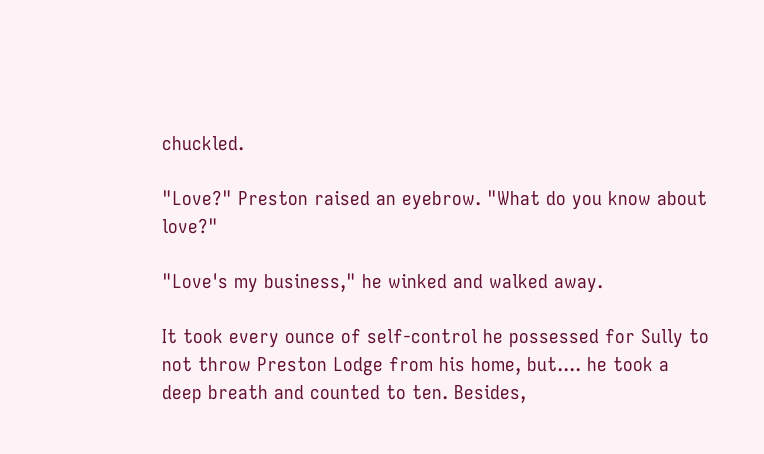chuckled.

"Love?" Preston raised an eyebrow. "What do you know about love?"

"Love's my business," he winked and walked away.

It took every ounce of self-control he possessed for Sully to not throw Preston Lodge from his home, but.... he took a deep breath and counted to ten. Besides,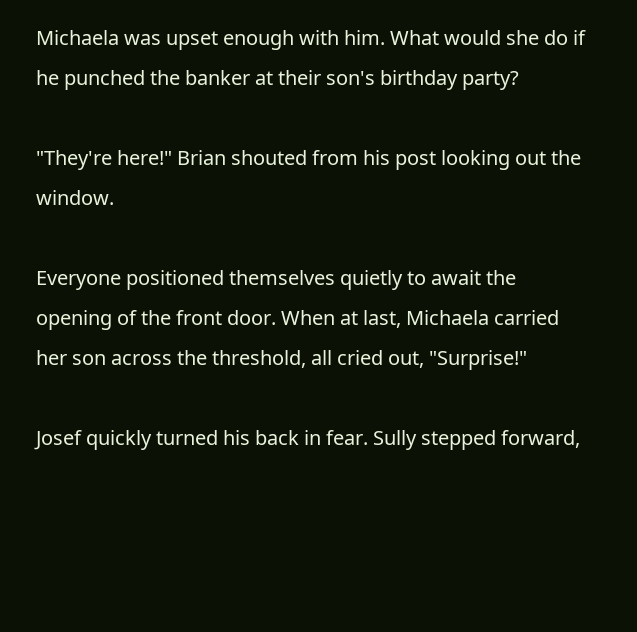Michaela was upset enough with him. What would she do if he punched the banker at their son's birthday party?

"They're here!" Brian shouted from his post looking out the window.

Everyone positioned themselves quietly to await the opening of the front door. When at last, Michaela carried her son across the threshold, all cried out, "Surprise!"

Josef quickly turned his back in fear. Sully stepped forward,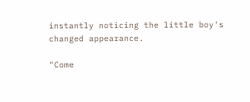instantly noticing the little boy's changed appearance.

"Come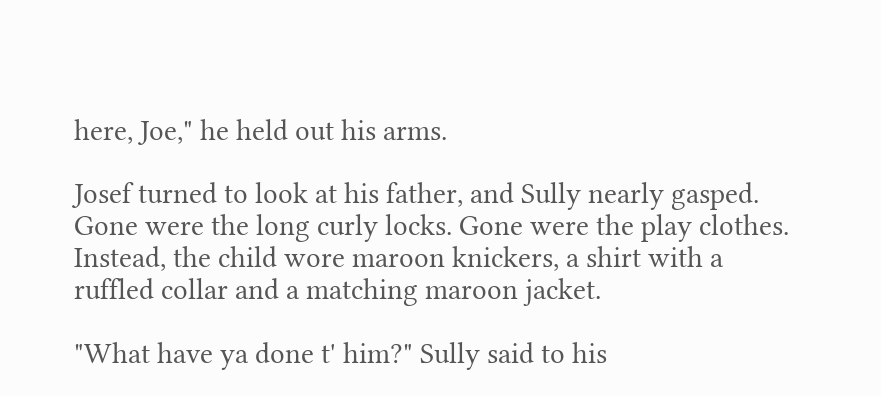here, Joe," he held out his arms.

Josef turned to look at his father, and Sully nearly gasped. Gone were the long curly locks. Gone were the play clothes. Instead, the child wore maroon knickers, a shirt with a ruffled collar and a matching maroon jacket.

"What have ya done t' him?" Sully said to his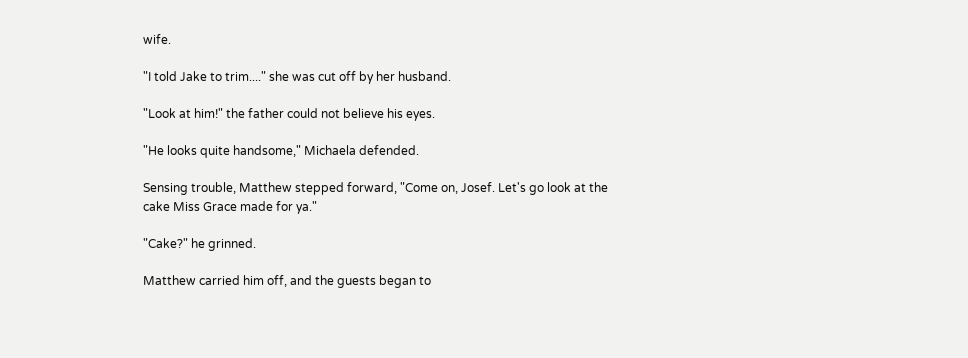wife.

"I told Jake to trim...." she was cut off by her husband.

"Look at him!" the father could not believe his eyes.

"He looks quite handsome," Michaela defended.

Sensing trouble, Matthew stepped forward, "Come on, Josef. Let's go look at the cake Miss Grace made for ya."

"Cake?" he grinned.

Matthew carried him off, and the guests began to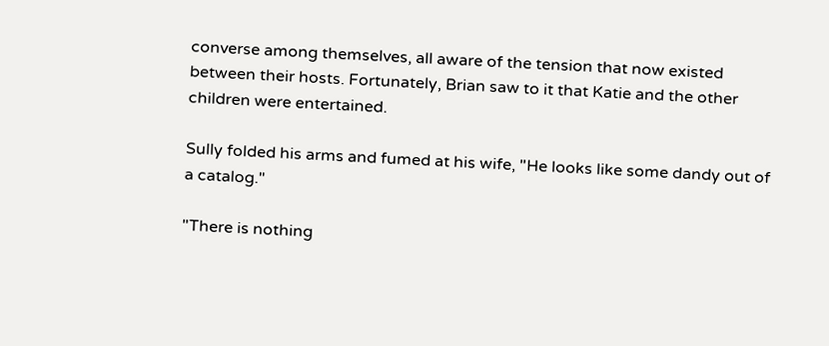converse among themselves, all aware of the tension that now existed between their hosts. Fortunately, Brian saw to it that Katie and the other children were entertained.

Sully folded his arms and fumed at his wife, "He looks like some dandy out of a catalog."

"There is nothing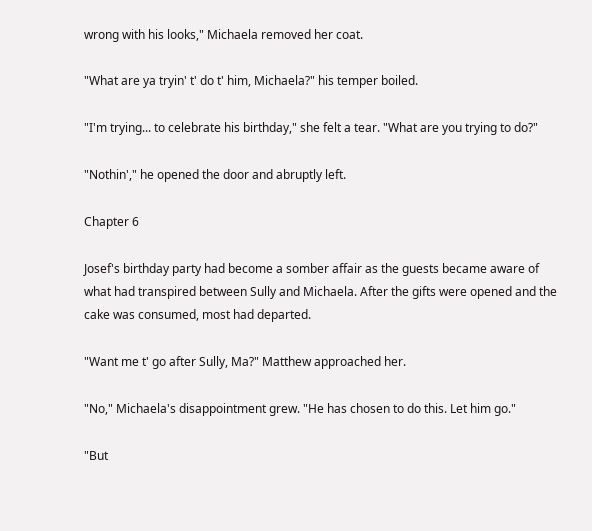wrong with his looks," Michaela removed her coat.

"What are ya tryin' t' do t' him, Michaela?" his temper boiled.

"I'm trying... to celebrate his birthday," she felt a tear. "What are you trying to do?"

"Nothin'," he opened the door and abruptly left.

Chapter 6

Josef's birthday party had become a somber affair as the guests became aware of what had transpired between Sully and Michaela. After the gifts were opened and the cake was consumed, most had departed.

"Want me t' go after Sully, Ma?" Matthew approached her.

"No," Michaela's disappointment grew. "He has chosen to do this. Let him go."

"But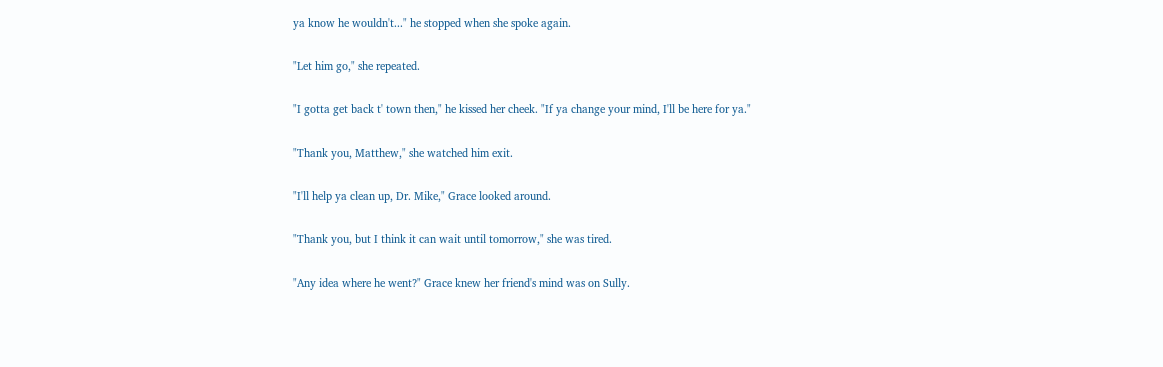ya know he wouldn't..." he stopped when she spoke again.

"Let him go," she repeated.

"I gotta get back t' town then," he kissed her cheek. "If ya change your mind, I'll be here for ya."

"Thank you, Matthew," she watched him exit.

"I'll help ya clean up, Dr. Mike," Grace looked around.

"Thank you, but I think it can wait until tomorrow," she was tired.

"Any idea where he went?" Grace knew her friend's mind was on Sully.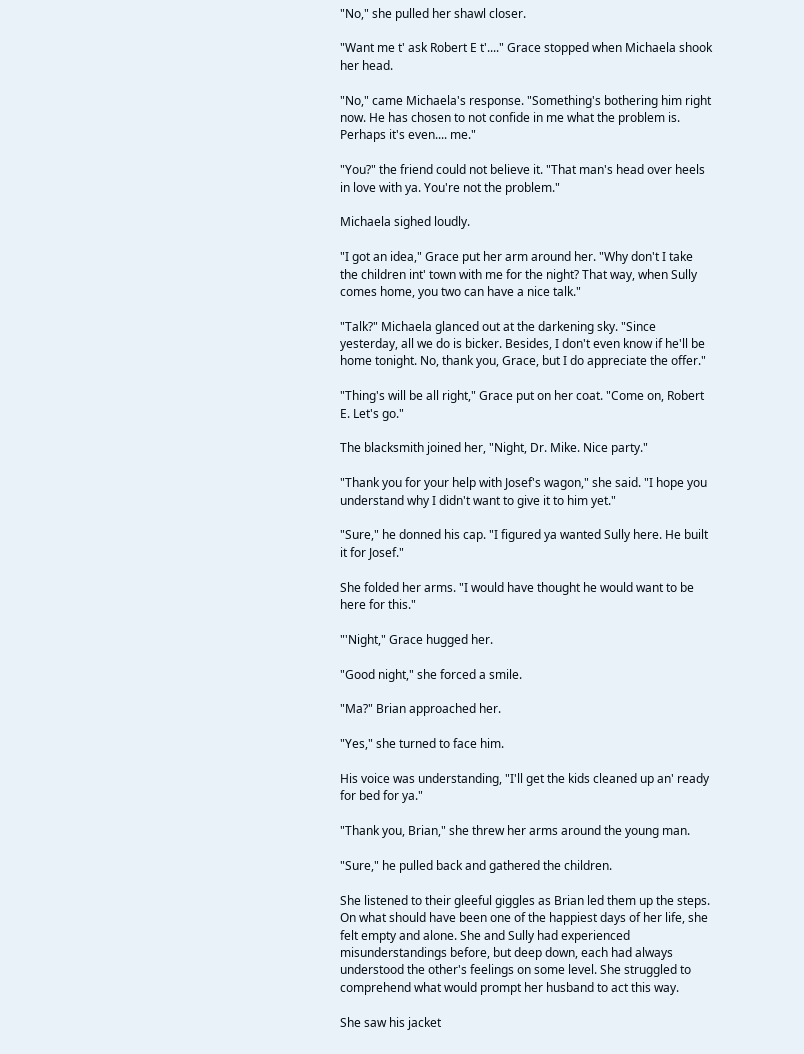"No," she pulled her shawl closer.

"Want me t' ask Robert E t'...." Grace stopped when Michaela shook her head.

"No," came Michaela's response. "Something's bothering him right now. He has chosen to not confide in me what the problem is. Perhaps it's even.... me."

"You?" the friend could not believe it. "That man's head over heels in love with ya. You're not the problem."

Michaela sighed loudly.

"I got an idea," Grace put her arm around her. "Why don't I take the children int' town with me for the night? That way, when Sully comes home, you two can have a nice talk."

"Talk?" Michaela glanced out at the darkening sky. "Since yesterday, all we do is bicker. Besides, I don't even know if he'll be home tonight. No, thank you, Grace, but I do appreciate the offer."

"Thing's will be all right," Grace put on her coat. "Come on, Robert E. Let's go."

The blacksmith joined her, "Night, Dr. Mike. Nice party."

"Thank you for your help with Josef's wagon," she said. "I hope you understand why I didn't want to give it to him yet."

"Sure," he donned his cap. "I figured ya wanted Sully here. He built it for Josef."

She folded her arms. "I would have thought he would want to be here for this."

"'Night," Grace hugged her.

"Good night," she forced a smile.

"Ma?" Brian approached her.

"Yes," she turned to face him.

His voice was understanding, "I'll get the kids cleaned up an' ready for bed for ya."

"Thank you, Brian," she threw her arms around the young man.

"Sure," he pulled back and gathered the children.

She listened to their gleeful giggles as Brian led them up the steps. On what should have been one of the happiest days of her life, she felt empty and alone. She and Sully had experienced misunderstandings before, but deep down, each had always understood the other's feelings on some level. She struggled to comprehend what would prompt her husband to act this way.

She saw his jacket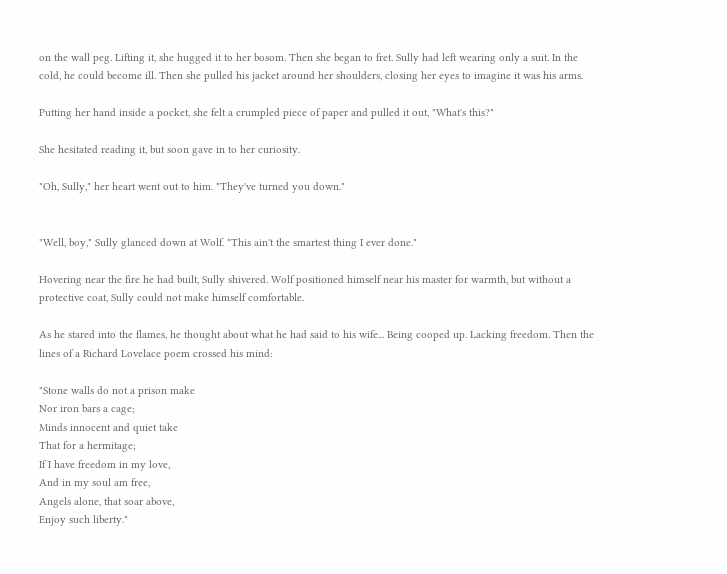on the wall peg. Lifting it, she hugged it to her bosom. Then she began to fret. Sully had left wearing only a suit. In the cold, he could become ill. Then she pulled his jacket around her shoulders, closing her eyes to imagine it was his arms.

Putting her hand inside a pocket, she felt a crumpled piece of paper and pulled it out, "What's this?"

She hesitated reading it, but soon gave in to her curiosity.

"Oh, Sully," her heart went out to him. "They've turned you down."


"Well, boy," Sully glanced down at Wolf. "This ain't the smartest thing I ever done."

Hovering near the fire he had built, Sully shivered. Wolf positioned himself near his master for warmth, but without a protective coat, Sully could not make himself comfortable.

As he stared into the flames, he thought about what he had said to his wife... Being cooped up. Lacking freedom. Then the lines of a Richard Lovelace poem crossed his mind:

"Stone walls do not a prison make
Nor iron bars a cage;
Minds innocent and quiet take
That for a hermitage;
If I have freedom in my love,
And in my soul am free,
Angels alone, that soar above,
Enjoy such liberty."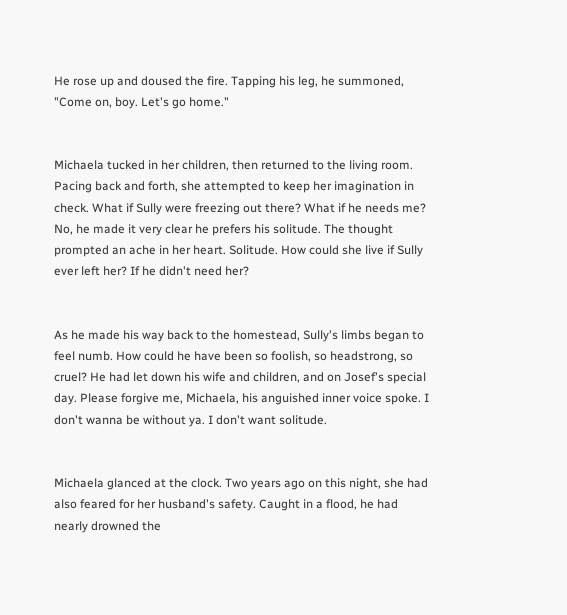He rose up and doused the fire. Tapping his leg, he summoned, "Come on, boy. Let's go home."


Michaela tucked in her children, then returned to the living room. Pacing back and forth, she attempted to keep her imagination in check. What if Sully were freezing out there? What if he needs me? No, he made it very clear he prefers his solitude. The thought prompted an ache in her heart. Solitude. How could she live if Sully ever left her? If he didn't need her?


As he made his way back to the homestead, Sully's limbs began to feel numb. How could he have been so foolish, so headstrong, so cruel? He had let down his wife and children, and on Josef's special day. Please forgive me, Michaela, his anguished inner voice spoke. I don't wanna be without ya. I don't want solitude.


Michaela glanced at the clock. Two years ago on this night, she had also feared for her husband's safety. Caught in a flood, he had nearly drowned the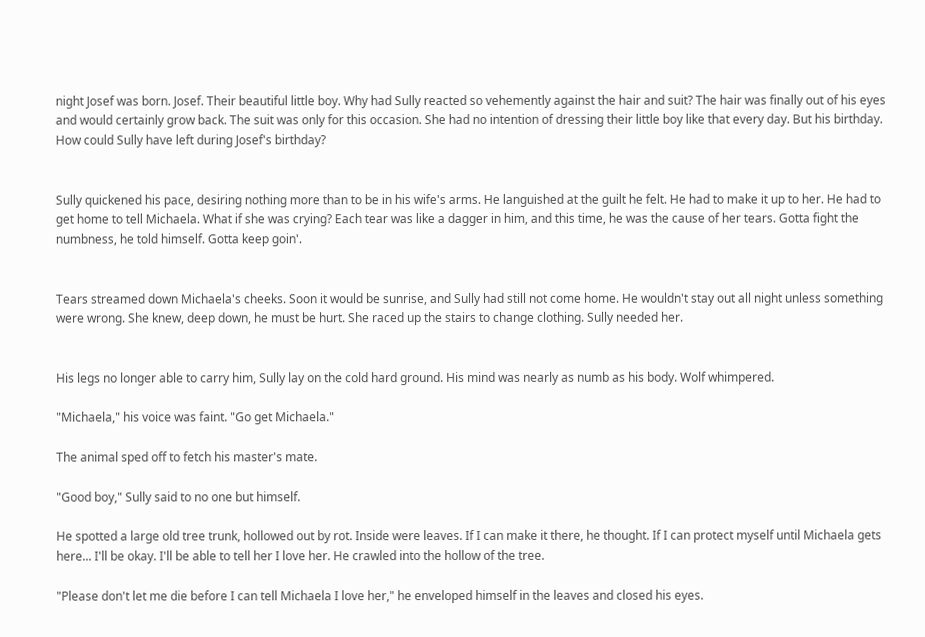night Josef was born. Josef. Their beautiful little boy. Why had Sully reacted so vehemently against the hair and suit? The hair was finally out of his eyes and would certainly grow back. The suit was only for this occasion. She had no intention of dressing their little boy like that every day. But his birthday. How could Sully have left during Josef's birthday?


Sully quickened his pace, desiring nothing more than to be in his wife's arms. He languished at the guilt he felt. He had to make it up to her. He had to get home to tell Michaela. What if she was crying? Each tear was like a dagger in him, and this time, he was the cause of her tears. Gotta fight the numbness, he told himself. Gotta keep goin'.


Tears streamed down Michaela's cheeks. Soon it would be sunrise, and Sully had still not come home. He wouldn't stay out all night unless something were wrong. She knew, deep down, he must be hurt. She raced up the stairs to change clothing. Sully needed her.


His legs no longer able to carry him, Sully lay on the cold hard ground. His mind was nearly as numb as his body. Wolf whimpered.

"Michaela," his voice was faint. "Go get Michaela."

The animal sped off to fetch his master's mate.

"Good boy," Sully said to no one but himself.

He spotted a large old tree trunk, hollowed out by rot. Inside were leaves. If I can make it there, he thought. If I can protect myself until Michaela gets here... I'll be okay. I'll be able to tell her I love her. He crawled into the hollow of the tree.

"Please don't let me die before I can tell Michaela I love her," he enveloped himself in the leaves and closed his eyes.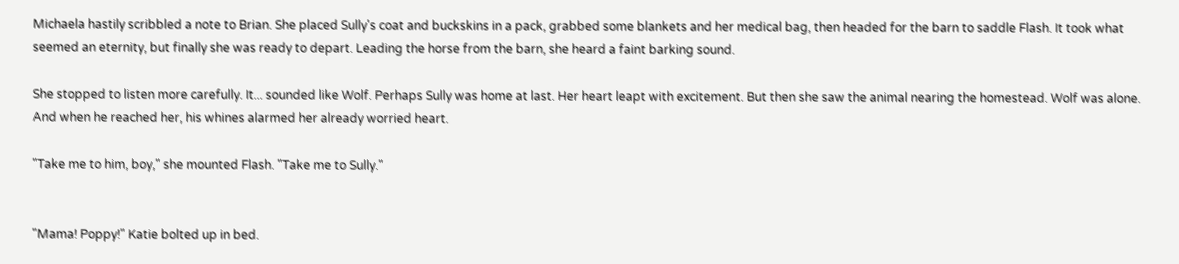Michaela hastily scribbled a note to Brian. She placed Sully's coat and buckskins in a pack, grabbed some blankets and her medical bag, then headed for the barn to saddle Flash. It took what seemed an eternity, but finally she was ready to depart. Leading the horse from the barn, she heard a faint barking sound.

She stopped to listen more carefully. It... sounded like Wolf. Perhaps Sully was home at last. Her heart leapt with excitement. But then she saw the animal nearing the homestead. Wolf was alone. And when he reached her, his whines alarmed her already worried heart.

"Take me to him, boy," she mounted Flash. "Take me to Sully."


"Mama! Poppy!" Katie bolted up in bed.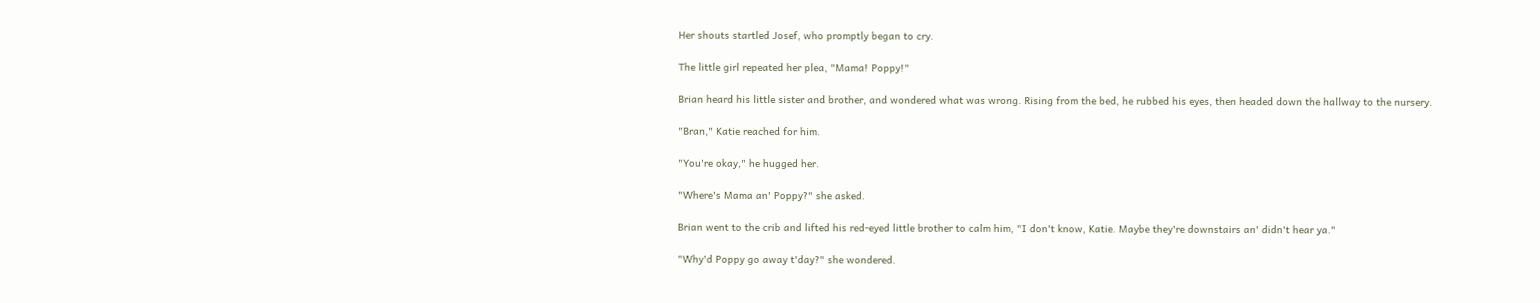Her shouts startled Josef, who promptly began to cry.

The little girl repeated her plea, "Mama! Poppy!"

Brian heard his little sister and brother, and wondered what was wrong. Rising from the bed, he rubbed his eyes, then headed down the hallway to the nursery.

"Bran," Katie reached for him.

"You're okay," he hugged her.

"Where's Mama an' Poppy?" she asked.

Brian went to the crib and lifted his red-eyed little brother to calm him, "I don't know, Katie. Maybe they're downstairs an' didn't hear ya."

"Why'd Poppy go away t'day?" she wondered.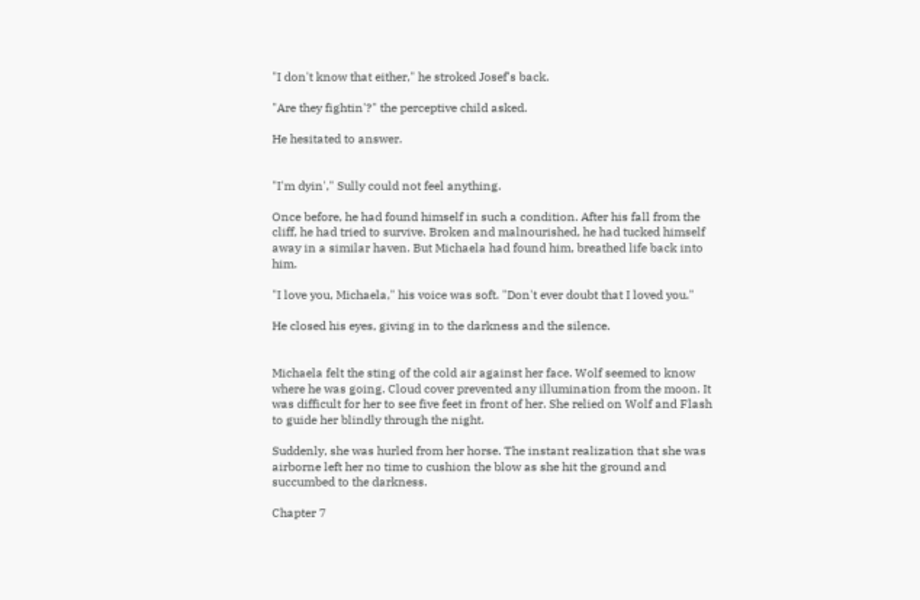"I don't know that either," he stroked Josef's back.

"Are they fightin'?" the perceptive child asked.

He hesitated to answer.


"I'm dyin'," Sully could not feel anything.

Once before, he had found himself in such a condition. After his fall from the cliff, he had tried to survive. Broken and malnourished, he had tucked himself away in a similar haven. But Michaela had found him, breathed life back into him.

"I love you, Michaela," his voice was soft. "Don't ever doubt that I loved you."

He closed his eyes, giving in to the darkness and the silence.


Michaela felt the sting of the cold air against her face. Wolf seemed to know where he was going. Cloud cover prevented any illumination from the moon. It was difficult for her to see five feet in front of her. She relied on Wolf and Flash to guide her blindly through the night.

Suddenly, she was hurled from her horse. The instant realization that she was airborne left her no time to cushion the blow as she hit the ground and succumbed to the darkness.

Chapter 7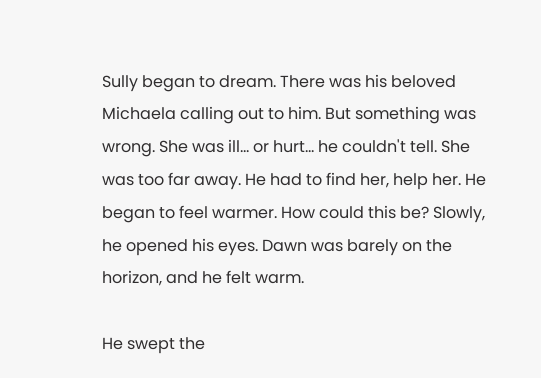Sully began to dream. There was his beloved Michaela calling out to him. But something was wrong. She was ill... or hurt... he couldn't tell. She was too far away. He had to find her, help her. He began to feel warmer. How could this be? Slowly, he opened his eyes. Dawn was barely on the horizon, and he felt warm.

He swept the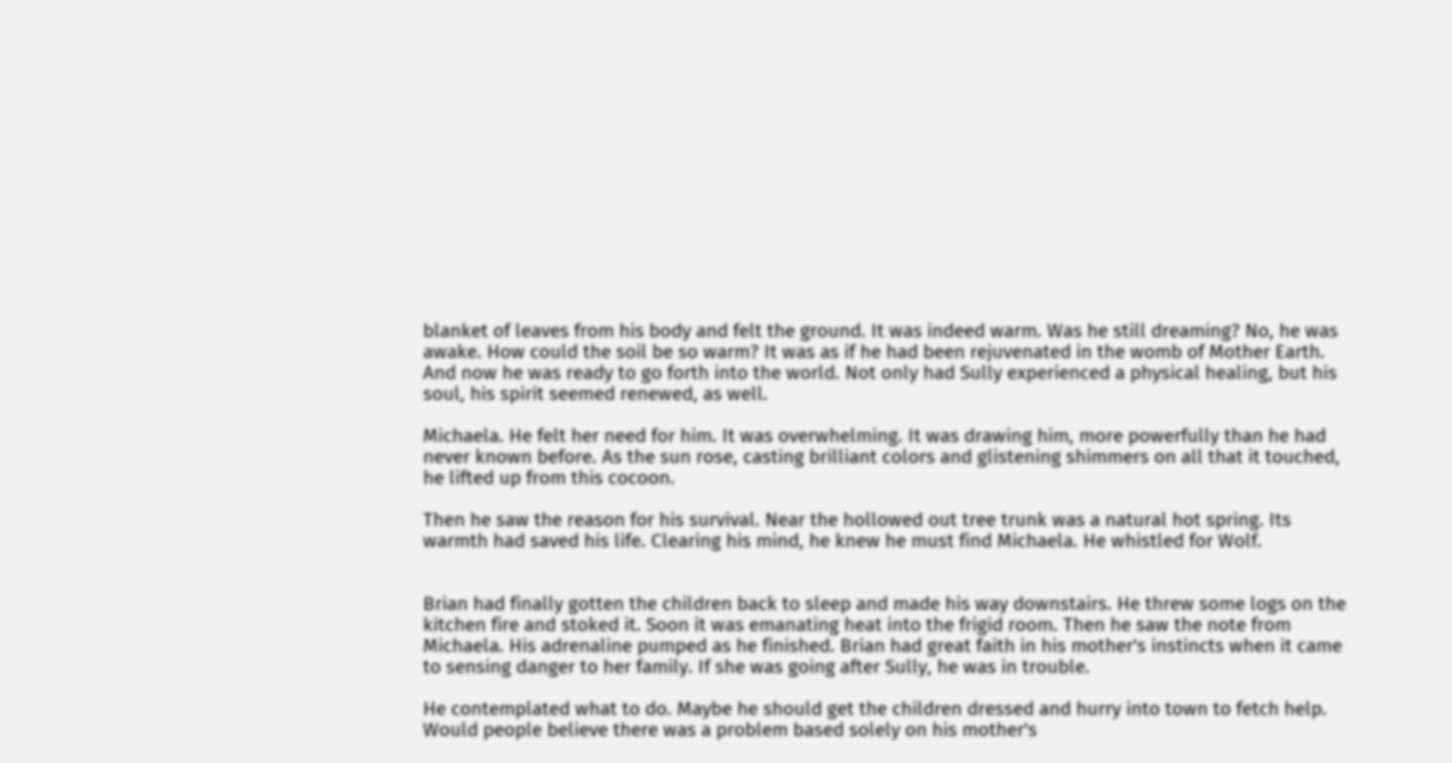blanket of leaves from his body and felt the ground. It was indeed warm. Was he still dreaming? No, he was awake. How could the soil be so warm? It was as if he had been rejuvenated in the womb of Mother Earth. And now he was ready to go forth into the world. Not only had Sully experienced a physical healing, but his soul, his spirit seemed renewed, as well.

Michaela. He felt her need for him. It was overwhelming. It was drawing him, more powerfully than he had never known before. As the sun rose, casting brilliant colors and glistening shimmers on all that it touched, he lifted up from this cocoon.

Then he saw the reason for his survival. Near the hollowed out tree trunk was a natural hot spring. Its warmth had saved his life. Clearing his mind, he knew he must find Michaela. He whistled for Wolf.


Brian had finally gotten the children back to sleep and made his way downstairs. He threw some logs on the kitchen fire and stoked it. Soon it was emanating heat into the frigid room. Then he saw the note from Michaela. His adrenaline pumped as he finished. Brian had great faith in his mother's instincts when it came to sensing danger to her family. If she was going after Sully, he was in trouble.

He contemplated what to do. Maybe he should get the children dressed and hurry into town to fetch help. Would people believe there was a problem based solely on his mother's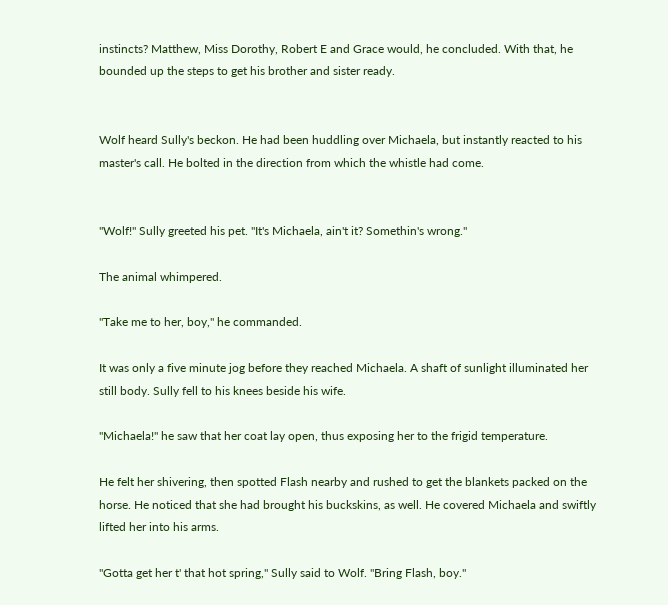instincts? Matthew, Miss Dorothy, Robert E and Grace would, he concluded. With that, he bounded up the steps to get his brother and sister ready.


Wolf heard Sully's beckon. He had been huddling over Michaela, but instantly reacted to his master's call. He bolted in the direction from which the whistle had come.


"Wolf!" Sully greeted his pet. "It's Michaela, ain't it? Somethin's wrong."

The animal whimpered.

"Take me to her, boy," he commanded.

It was only a five minute jog before they reached Michaela. A shaft of sunlight illuminated her still body. Sully fell to his knees beside his wife.

"Michaela!" he saw that her coat lay open, thus exposing her to the frigid temperature.

He felt her shivering, then spotted Flash nearby and rushed to get the blankets packed on the horse. He noticed that she had brought his buckskins, as well. He covered Michaela and swiftly lifted her into his arms.

"Gotta get her t' that hot spring," Sully said to Wolf. "Bring Flash, boy."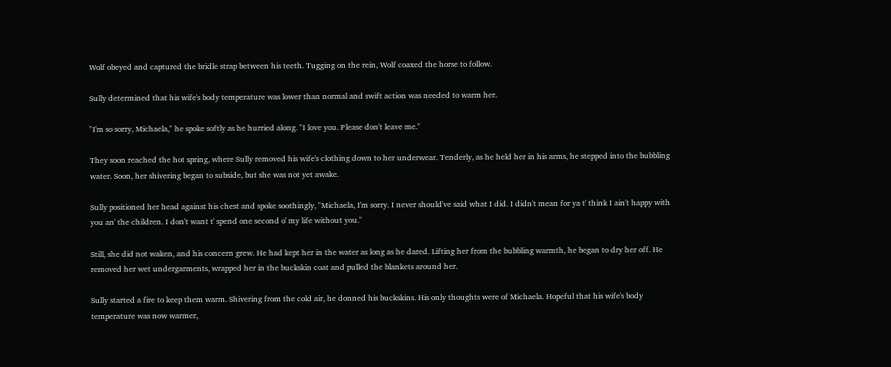Wolf obeyed and captured the bridle strap between his teeth. Tugging on the rein, Wolf coaxed the horse to follow.

Sully determined that his wife's body temperature was lower than normal and swift action was needed to warm her.

"I'm so sorry, Michaela," he spoke softly as he hurried along. "I love you. Please don't leave me."

They soon reached the hot spring, where Sully removed his wife's clothing down to her underwear. Tenderly, as he held her in his arms, he stepped into the bubbling water. Soon, her shivering began to subside, but she was not yet awake.

Sully positioned her head against his chest and spoke soothingly, "Michaela, I'm sorry. I never should've said what I did. I didn't mean for ya t' think I ain't happy with you an' the children. I don't want t' spend one second o' my life without you."

Still, she did not waken, and his concern grew. He had kept her in the water as long as he dared. Lifting her from the bubbling warmth, he began to dry her off. He removed her wet undergarments, wrapped her in the buckskin coat and pulled the blankets around her.

Sully started a fire to keep them warm. Shivering from the cold air, he donned his buckskins. His only thoughts were of Michaela. Hopeful that his wife's body temperature was now warmer,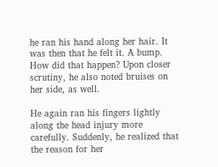he ran his hand along her hair. It was then that he felt it. A bump. How did that happen? Upon closer scrutiny, he also noted bruises on her side, as well.

He again ran his fingers lightly along the head injury more carefully. Suddenly, he realized that the reason for her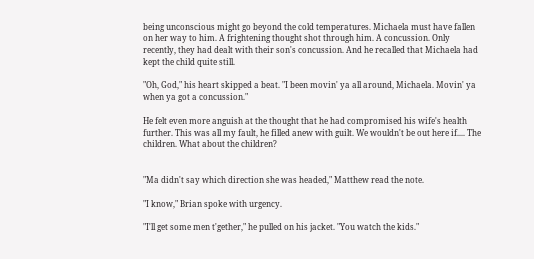being unconscious might go beyond the cold temperatures. Michaela must have fallen on her way to him. A frightening thought shot through him. A concussion. Only recently, they had dealt with their son's concussion. And he recalled that Michaela had kept the child quite still.

"Oh, God," his heart skipped a beat. "I been movin' ya all around, Michaela. Movin' ya when ya got a concussion."

He felt even more anguish at the thought that he had compromised his wife's health further. This was all my fault, he filled anew with guilt. We wouldn't be out here if.... The children. What about the children?


"Ma didn't say which direction she was headed," Matthew read the note.

"I know," Brian spoke with urgency.

"I'll get some men t'gether," he pulled on his jacket. "You watch the kids."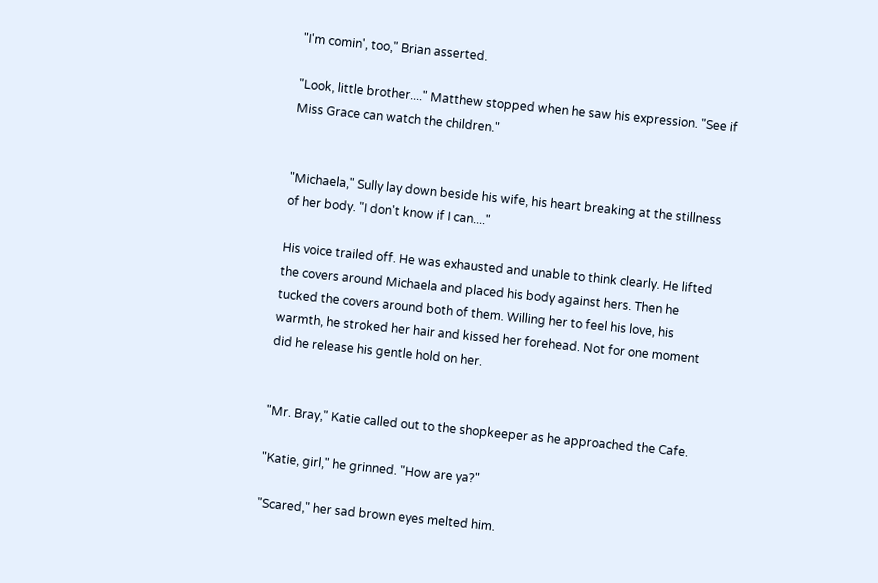"I'm comin', too," Brian asserted.

"Look, little brother...." Matthew stopped when he saw his expression. "See if Miss Grace can watch the children."


"Michaela," Sully lay down beside his wife, his heart breaking at the stillness of her body. "I don't know if I can...."

His voice trailed off. He was exhausted and unable to think clearly. He lifted the covers around Michaela and placed his body against hers. Then he tucked the covers around both of them. Willing her to feel his love, his warmth, he stroked her hair and kissed her forehead. Not for one moment did he release his gentle hold on her.


"Mr. Bray," Katie called out to the shopkeeper as he approached the Cafe.

"Katie, girl," he grinned. "How are ya?"

"Scared," her sad brown eyes melted him.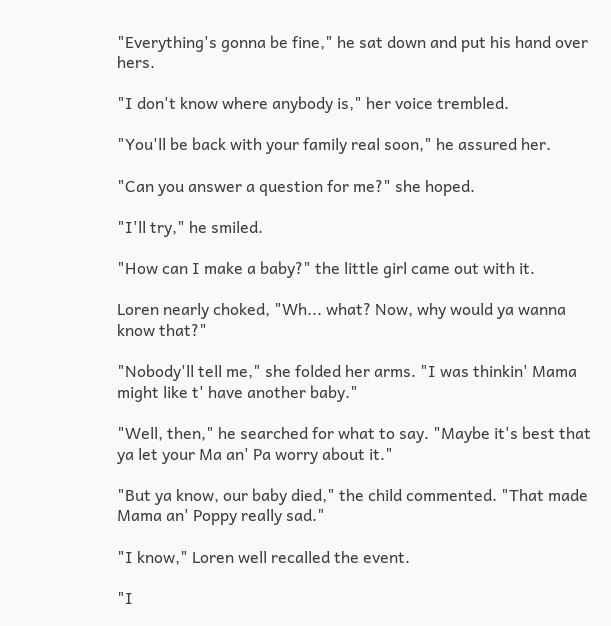"Everything's gonna be fine," he sat down and put his hand over hers.

"I don't know where anybody is," her voice trembled.

"You'll be back with your family real soon," he assured her.

"Can you answer a question for me?" she hoped.

"I'll try," he smiled.

"How can I make a baby?" the little girl came out with it.

Loren nearly choked, "Wh... what? Now, why would ya wanna know that?"

"Nobody'll tell me," she folded her arms. "I was thinkin' Mama might like t' have another baby."

"Well, then," he searched for what to say. "Maybe it's best that ya let your Ma an' Pa worry about it."

"But ya know, our baby died," the child commented. "That made Mama an' Poppy really sad."

"I know," Loren well recalled the event.

"I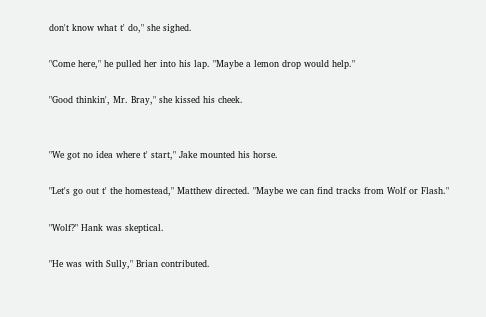don't know what t' do," she sighed.

"Come here," he pulled her into his lap. "Maybe a lemon drop would help."

"Good thinkin', Mr. Bray," she kissed his cheek.


"We got no idea where t' start," Jake mounted his horse.

"Let's go out t' the homestead," Matthew directed. "Maybe we can find tracks from Wolf or Flash."

"Wolf?" Hank was skeptical.

"He was with Sully," Brian contributed.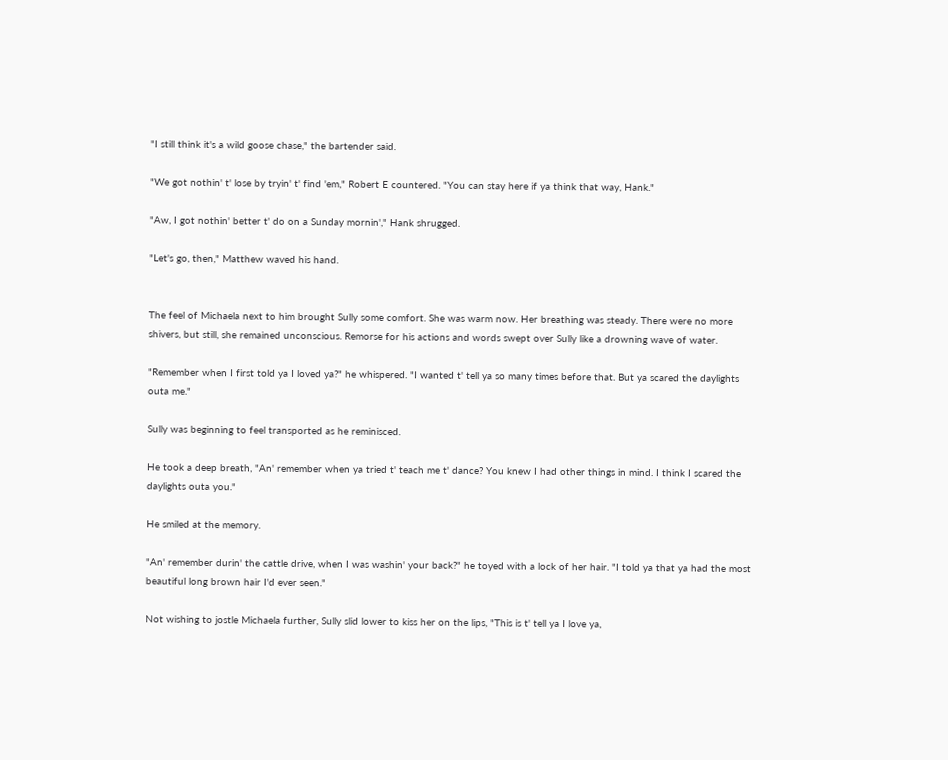"I still think it's a wild goose chase," the bartender said.

"We got nothin' t' lose by tryin' t' find 'em," Robert E countered. "You can stay here if ya think that way, Hank."

"Aw, I got nothin' better t' do on a Sunday mornin'," Hank shrugged.

"Let's go, then," Matthew waved his hand.


The feel of Michaela next to him brought Sully some comfort. She was warm now. Her breathing was steady. There were no more shivers, but still, she remained unconscious. Remorse for his actions and words swept over Sully like a drowning wave of water.

"Remember when I first told ya I loved ya?" he whispered. "I wanted t' tell ya so many times before that. But ya scared the daylights outa me."

Sully was beginning to feel transported as he reminisced.

He took a deep breath, "An' remember when ya tried t' teach me t' dance? You knew I had other things in mind. I think I scared the daylights outa you."

He smiled at the memory.

"An' remember durin' the cattle drive, when I was washin' your back?" he toyed with a lock of her hair. "I told ya that ya had the most beautiful long brown hair I'd ever seen."

Not wishing to jostle Michaela further, Sully slid lower to kiss her on the lips, "This is t' tell ya I love ya,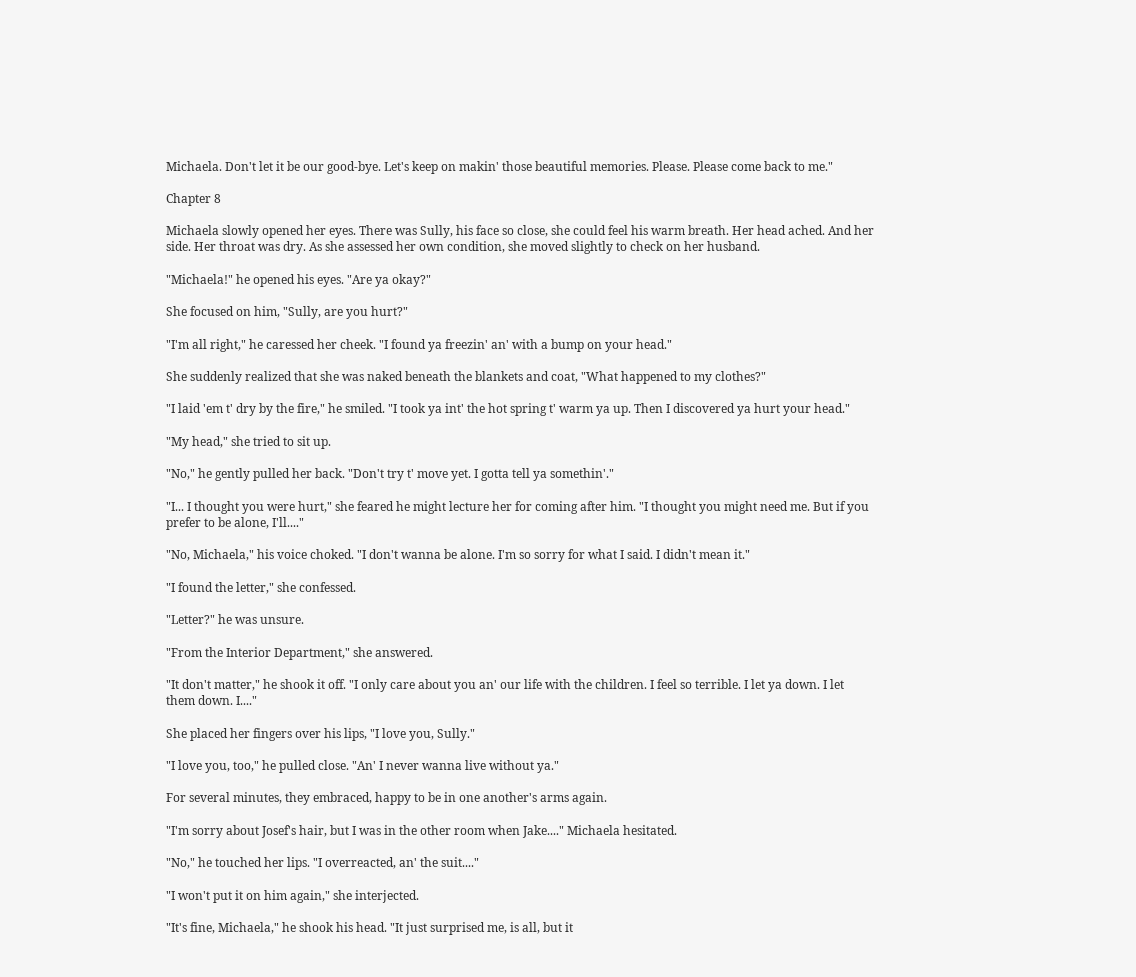Michaela. Don't let it be our good-bye. Let's keep on makin' those beautiful memories. Please. Please come back to me."

Chapter 8

Michaela slowly opened her eyes. There was Sully, his face so close, she could feel his warm breath. Her head ached. And her side. Her throat was dry. As she assessed her own condition, she moved slightly to check on her husband.

"Michaela!" he opened his eyes. "Are ya okay?"

She focused on him, "Sully, are you hurt?"

"I'm all right," he caressed her cheek. "I found ya freezin' an' with a bump on your head."

She suddenly realized that she was naked beneath the blankets and coat, "What happened to my clothes?"

"I laid 'em t' dry by the fire," he smiled. "I took ya int' the hot spring t' warm ya up. Then I discovered ya hurt your head."

"My head," she tried to sit up.

"No," he gently pulled her back. "Don't try t' move yet. I gotta tell ya somethin'."

"I... I thought you were hurt," she feared he might lecture her for coming after him. "I thought you might need me. But if you prefer to be alone, I'll...."

"No, Michaela," his voice choked. "I don't wanna be alone. I'm so sorry for what I said. I didn't mean it."

"I found the letter," she confessed.

"Letter?" he was unsure.

"From the Interior Department," she answered.

"It don't matter," he shook it off. "I only care about you an' our life with the children. I feel so terrible. I let ya down. I let them down. I...."

She placed her fingers over his lips, "I love you, Sully."

"I love you, too," he pulled close. "An' I never wanna live without ya."

For several minutes, they embraced, happy to be in one another's arms again.

"I'm sorry about Josef's hair, but I was in the other room when Jake...." Michaela hesitated.

"No," he touched her lips. "I overreacted, an' the suit...."

"I won't put it on him again," she interjected.

"It's fine, Michaela," he shook his head. "It just surprised me, is all, but it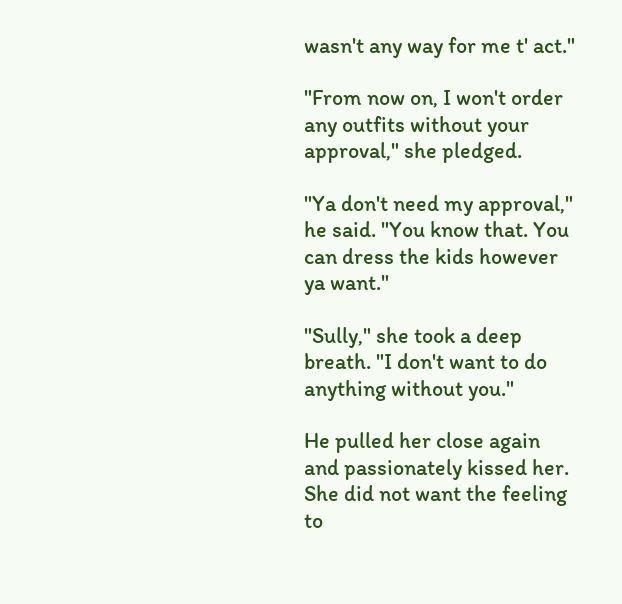wasn't any way for me t' act."

"From now on, I won't order any outfits without your approval," she pledged.

"Ya don't need my approval," he said. "You know that. You can dress the kids however ya want."

"Sully," she took a deep breath. "I don't want to do anything without you."

He pulled her close again and passionately kissed her. She did not want the feeling to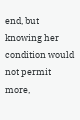end, but knowing her condition would not permit more,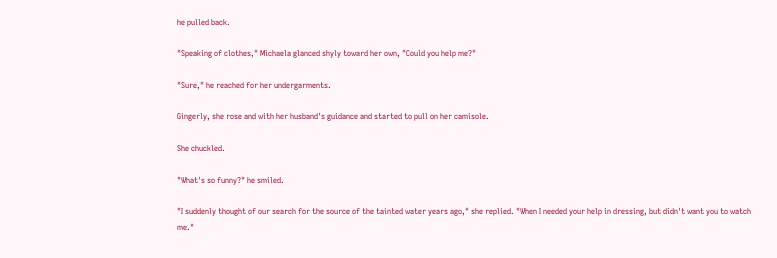he pulled back.

"Speaking of clothes," Michaela glanced shyly toward her own, "Could you help me?"

"Sure," he reached for her undergarments.

Gingerly, she rose and with her husband's guidance and started to pull on her camisole.

She chuckled.

"What's so funny?" he smiled.

"I suddenly thought of our search for the source of the tainted water years ago," she replied. "When I needed your help in dressing, but didn't want you to watch me."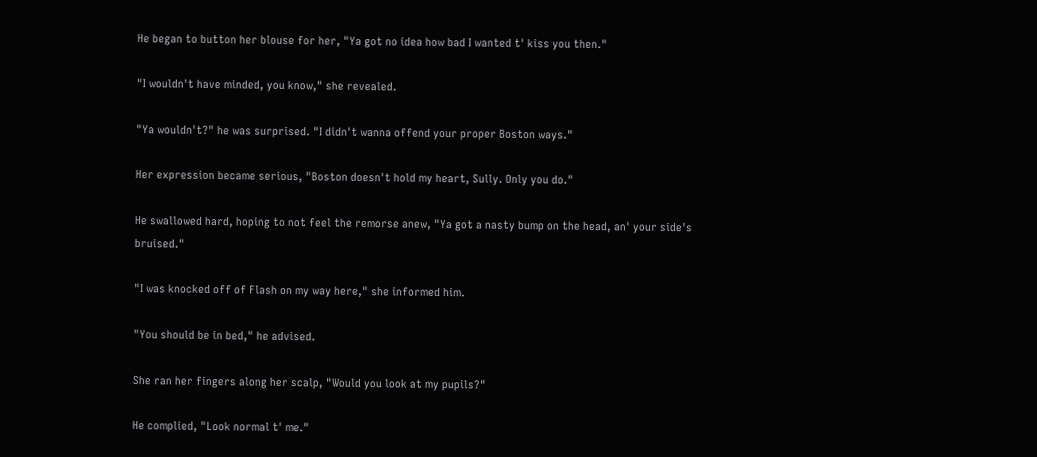He began to button her blouse for her, "Ya got no idea how bad I wanted t' kiss you then."

"I wouldn't have minded, you know," she revealed.

"Ya wouldn't?" he was surprised. "I didn't wanna offend your proper Boston ways."

Her expression became serious, "Boston doesn't hold my heart, Sully. Only you do."

He swallowed hard, hoping to not feel the remorse anew, "Ya got a nasty bump on the head, an' your side's bruised."

"I was knocked off of Flash on my way here," she informed him.

"You should be in bed," he advised.

She ran her fingers along her scalp, "Would you look at my pupils?"

He complied, "Look normal t' me."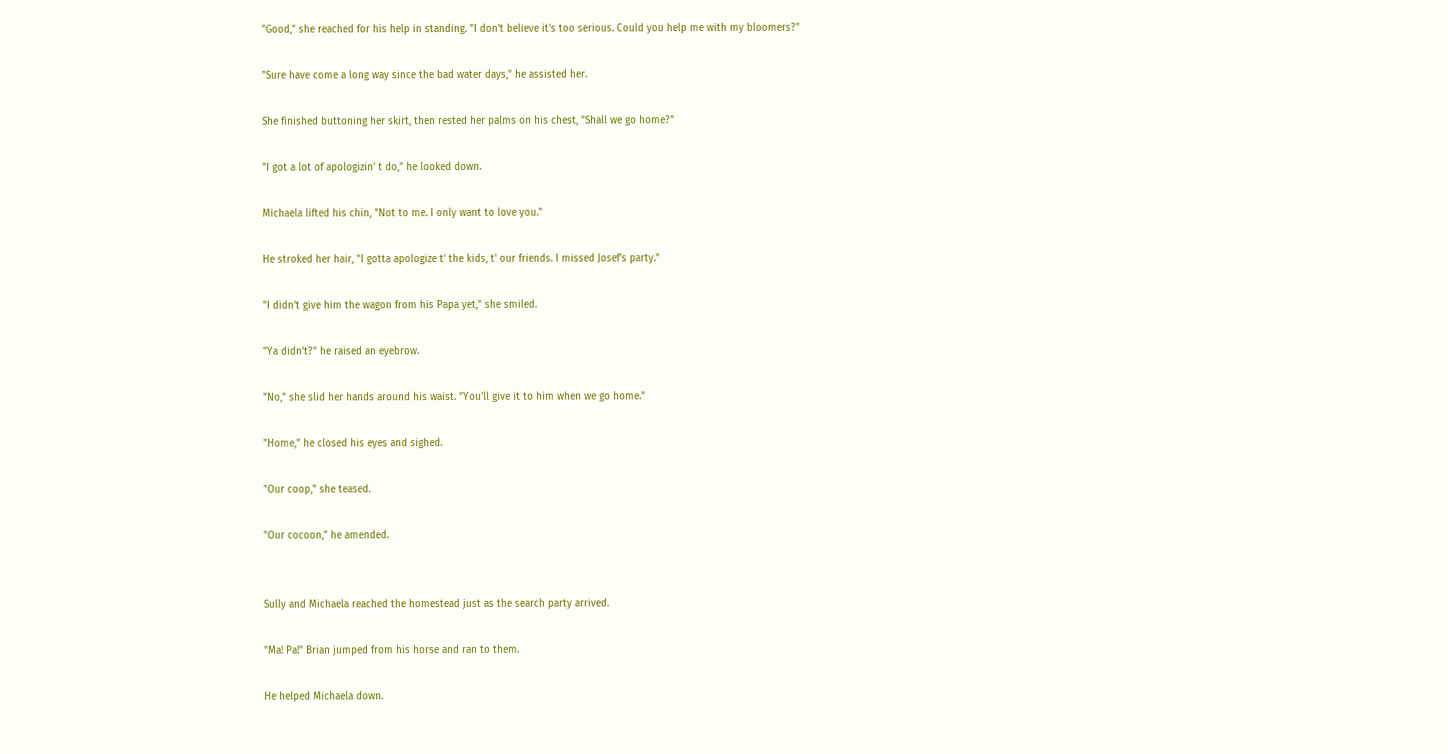"Good," she reached for his help in standing. "I don't believe it's too serious. Could you help me with my bloomers?"

"Sure have come a long way since the bad water days," he assisted her.

She finished buttoning her skirt, then rested her palms on his chest, "Shall we go home?"

"I got a lot of apologizin' t do," he looked down.

Michaela lifted his chin, "Not to me. I only want to love you."

He stroked her hair, "I gotta apologize t' the kids, t' our friends. I missed Josef's party."

"I didn't give him the wagon from his Papa yet," she smiled.

"Ya didn't?" he raised an eyebrow.

"No," she slid her hands around his waist. "You'll give it to him when we go home."

"Home," he closed his eyes and sighed.

"Our coop," she teased.

"Our cocoon," he amended.


Sully and Michaela reached the homestead just as the search party arrived.

"Ma! Pa!" Brian jumped from his horse and ran to them.

He helped Michaela down.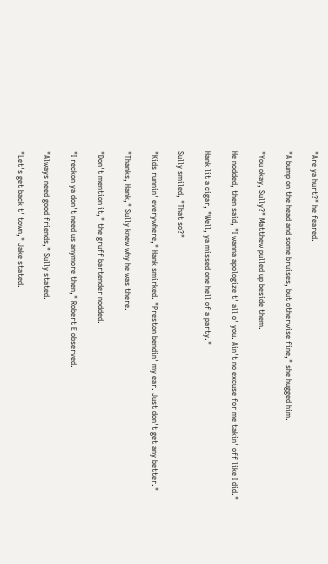"Are ya hurt?" he feared.

"A bump on the head and some bruises, but otherwise fine," she hugged him.

"You okay, Sully?" Matthew pulled up beside them.

He nodded, then said, "I wanna apologize t' all o' you. Ain't no excuse for me takin' off like I did."

Hank lit a cigar, "Well, ya missed one hell of a party."

Sully smiled, "That so?"

"Kids runnin' everywhere," Hank smirked. "Preston bendin' my ear. Just don't get any better."

"Thanks, Hank," Sully knew why he was there.

"Don't mention it," the gruff bartender nodded.

"I reckon ya don't need us anymore then," Robert E observed.

"Always need good friends," Sully stated.

"Let's get back t' town," Jake stated.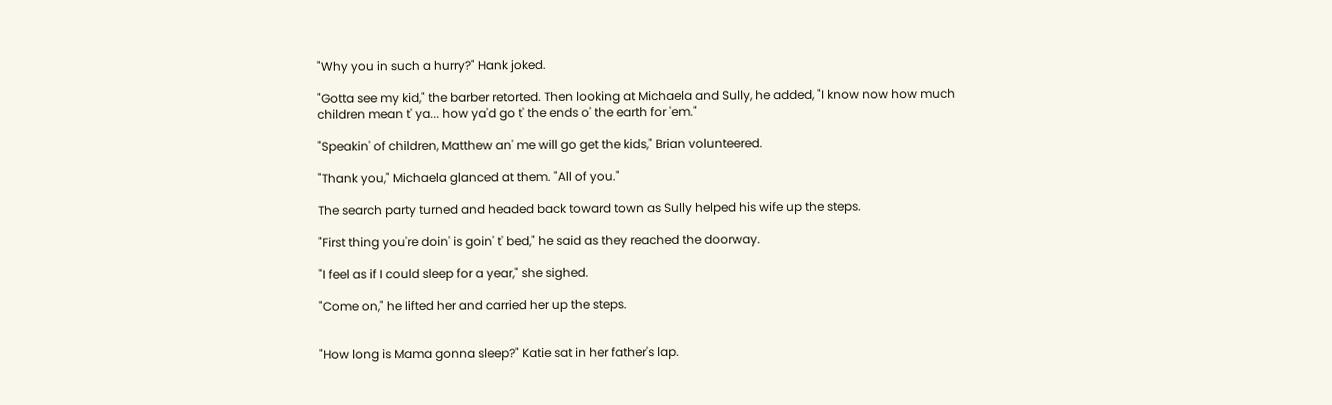"Why you in such a hurry?" Hank joked.

"Gotta see my kid," the barber retorted. Then looking at Michaela and Sully, he added, "I know now how much children mean t' ya... how ya'd go t' the ends o' the earth for 'em."

"Speakin' of children, Matthew an' me will go get the kids," Brian volunteered.

"Thank you," Michaela glanced at them. "All of you."

The search party turned and headed back toward town as Sully helped his wife up the steps.

"First thing you're doin' is goin' t' bed," he said as they reached the doorway.

"I feel as if I could sleep for a year," she sighed.

"Come on," he lifted her and carried her up the steps.


"How long is Mama gonna sleep?" Katie sat in her father's lap.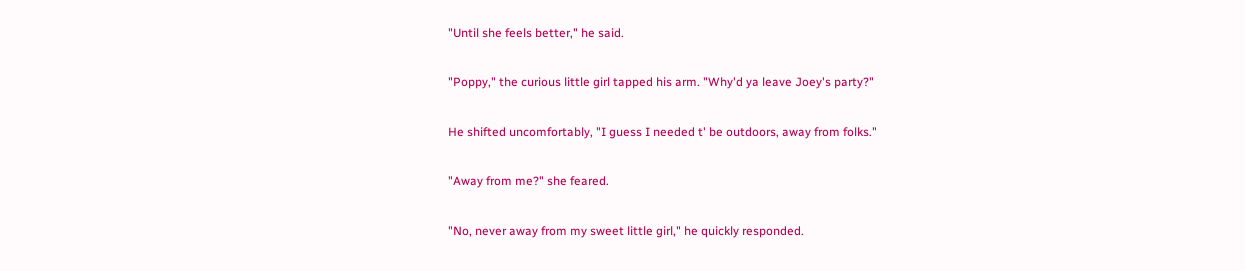"Until she feels better," he said.

"Poppy," the curious little girl tapped his arm. "Why'd ya leave Joey's party?"

He shifted uncomfortably, "I guess I needed t' be outdoors, away from folks."

"Away from me?" she feared.

"No, never away from my sweet little girl," he quickly responded.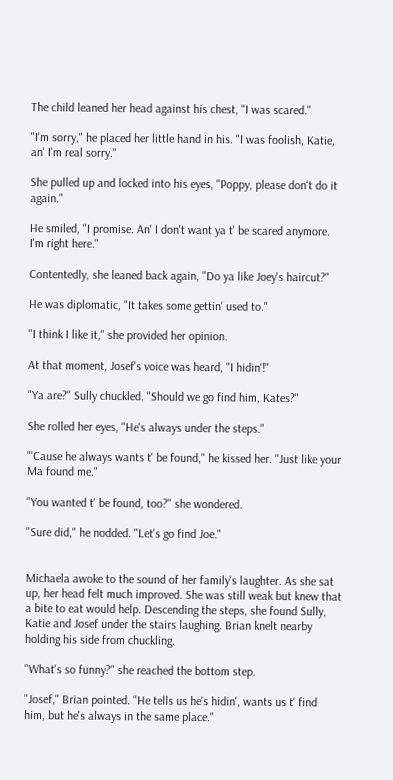The child leaned her head against his chest, "I was scared."

"I'm sorry," he placed her little hand in his. "I was foolish, Katie, an' I'm real sorry."

She pulled up and locked into his eyes, "Poppy, please don't do it again."

He smiled, "I promise. An' I don't want ya t' be scared anymore. I'm right here."

Contentedly, she leaned back again, "Do ya like Joey's haircut?"

He was diplomatic, "It takes some gettin' used to."

"I think I like it," she provided her opinion.

At that moment, Josef's voice was heard, "I hidin'!"

"Ya are?" Sully chuckled. "Should we go find him, Kates?"

She rolled her eyes, "He's always under the steps."

"'Cause he always wants t' be found," he kissed her. "Just like your Ma found me."

"You wanted t' be found, too?" she wondered.

"Sure did," he nodded. "Let's go find Joe."


Michaela awoke to the sound of her family's laughter. As she sat up, her head felt much improved. She was still weak but knew that a bite to eat would help. Descending the steps, she found Sully, Katie and Josef under the stairs laughing. Brian knelt nearby holding his side from chuckling.

"What's so funny?" she reached the bottom step.

"Josef," Brian pointed. "He tells us he's hidin', wants us t' find him, but he's always in the same place."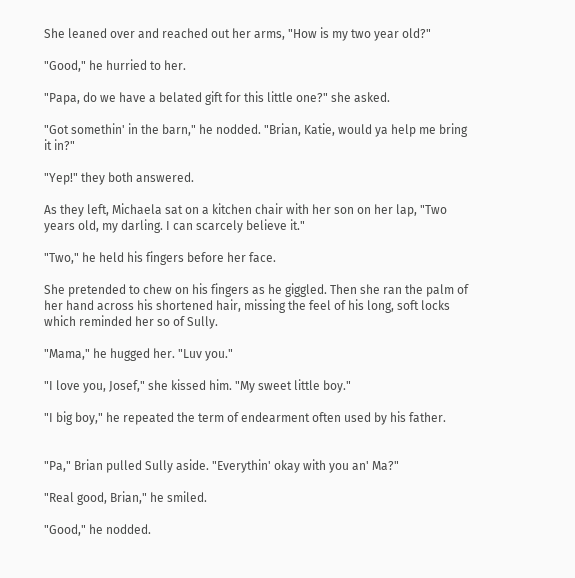She leaned over and reached out her arms, "How is my two year old?"

"Good," he hurried to her.

"Papa, do we have a belated gift for this little one?" she asked.

"Got somethin' in the barn," he nodded. "Brian, Katie, would ya help me bring it in?"

"Yep!" they both answered.

As they left, Michaela sat on a kitchen chair with her son on her lap, "Two years old, my darling. I can scarcely believe it."

"Two," he held his fingers before her face.

She pretended to chew on his fingers as he giggled. Then she ran the palm of her hand across his shortened hair, missing the feel of his long, soft locks which reminded her so of Sully.

"Mama," he hugged her. "Luv you."

"I love you, Josef," she kissed him. "My sweet little boy."

"I big boy," he repeated the term of endearment often used by his father.


"Pa," Brian pulled Sully aside. "Everythin' okay with you an' Ma?"

"Real good, Brian," he smiled.

"Good," he nodded.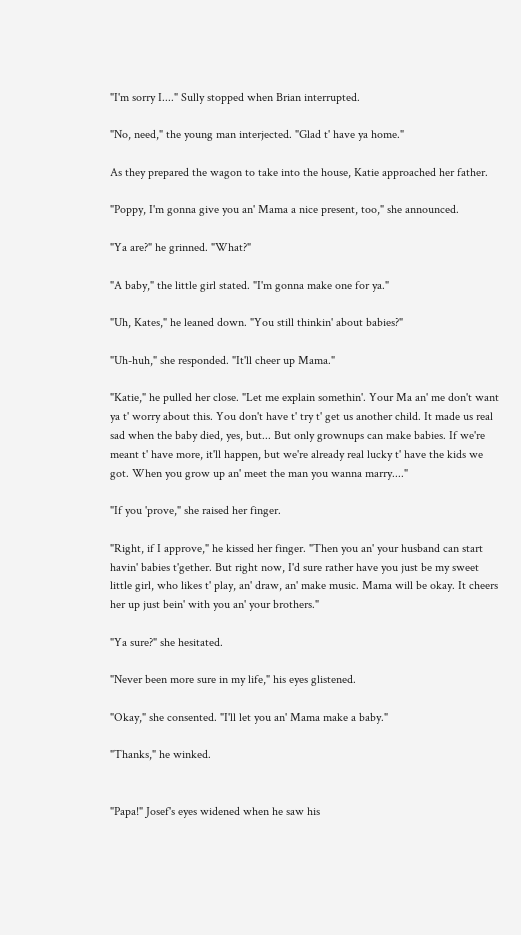"I'm sorry I...." Sully stopped when Brian interrupted.

"No, need," the young man interjected. "Glad t' have ya home."

As they prepared the wagon to take into the house, Katie approached her father.

"Poppy, I'm gonna give you an' Mama a nice present, too," she announced.

"Ya are?" he grinned. "What?"

"A baby," the little girl stated. "I'm gonna make one for ya."

"Uh, Kates," he leaned down. "You still thinkin' about babies?"

"Uh-huh," she responded. "It'll cheer up Mama."

"Katie," he pulled her close. "Let me explain somethin'. Your Ma an' me don't want ya t' worry about this. You don't have t' try t' get us another child. It made us real sad when the baby died, yes, but... But only grownups can make babies. If we're meant t' have more, it'll happen, but we're already real lucky t' have the kids we got. When you grow up an' meet the man you wanna marry...."

"If you 'prove," she raised her finger.

"Right, if I approve," he kissed her finger. "Then you an' your husband can start havin' babies t'gether. But right now, I'd sure rather have you just be my sweet little girl, who likes t' play, an' draw, an' make music. Mama will be okay. It cheers her up just bein' with you an' your brothers."

"Ya sure?" she hesitated.

"Never been more sure in my life," his eyes glistened.

"Okay," she consented. "I'll let you an' Mama make a baby."

"Thanks," he winked.


"Papa!" Josef's eyes widened when he saw his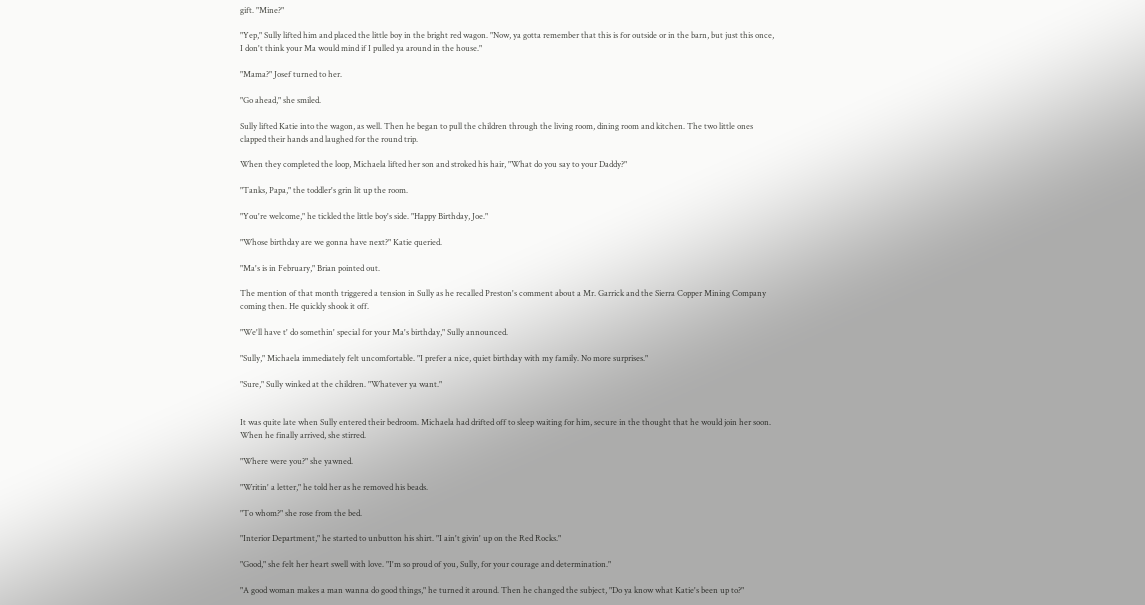gift. "Mine?"

"Yep," Sully lifted him and placed the little boy in the bright red wagon. "Now, ya gotta remember that this is for outside or in the barn, but just this once, I don't think your Ma would mind if I pulled ya around in the house."

"Mama?" Josef turned to her.

"Go ahead," she smiled.

Sully lifted Katie into the wagon, as well. Then he began to pull the children through the living room, dining room and kitchen. The two little ones clapped their hands and laughed for the round trip.

When they completed the loop, Michaela lifted her son and stroked his hair, "What do you say to your Daddy?"

"Tanks, Papa," the toddler's grin lit up the room.

"You're welcome," he tickled the little boy's side. "Happy Birthday, Joe."

"Whose birthday are we gonna have next?" Katie queried.

"Ma's is in February," Brian pointed out.

The mention of that month triggered a tension in Sully as he recalled Preston's comment about a Mr. Garrick and the Sierra Copper Mining Company coming then. He quickly shook it off.

"We'll have t' do somethin' special for your Ma's birthday," Sully announced.

"Sully," Michaela immediately felt uncomfortable. "I prefer a nice, quiet birthday with my family. No more surprises."

"Sure," Sully winked at the children. "Whatever ya want."


It was quite late when Sully entered their bedroom. Michaela had drifted off to sleep waiting for him, secure in the thought that he would join her soon. When he finally arrived, she stirred.

"Where were you?" she yawned.

"Writin' a letter," he told her as he removed his beads.

"To whom?" she rose from the bed.

"Interior Department," he started to unbutton his shirt. "I ain't givin' up on the Red Rocks."

"Good," she felt her heart swell with love. "I'm so proud of you, Sully, for your courage and determination."

"A good woman makes a man wanna do good things," he turned it around. Then he changed the subject, "Do ya know what Katie's been up to?"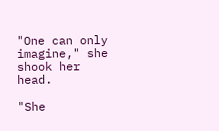"One can only imagine," she shook her head.

"She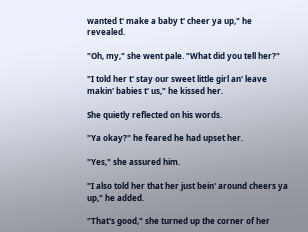wanted t' make a baby t' cheer ya up," he revealed.

"Oh, my," she went pale. "What did you tell her?"

"I told her t' stay our sweet little girl an' leave makin' babies t' us," he kissed her.

She quietly reflected on his words.

"Ya okay?" he feared he had upset her.

"Yes," she assured him.

"I also told her that her just bein' around cheers ya up," he added.

"That's good," she turned up the corner of her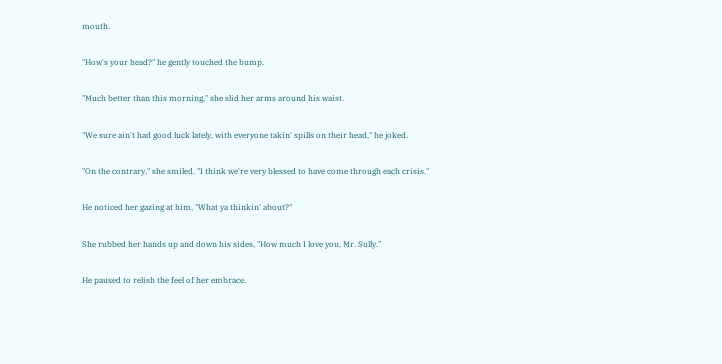mouth.

"How's your head?" he gently touched the bump.

"Much better than this morning," she slid her arms around his waist.

"We sure ain't had good luck lately, with everyone takin' spills on their head," he joked.

"On the contrary," she smiled. "I think we're very blessed to have come through each crisis."

He noticed her gazing at him, "What ya thinkin' about?"

She rubbed her hands up and down his sides, "How much I love you, Mr. Sully."

He paused to relish the feel of her embrace.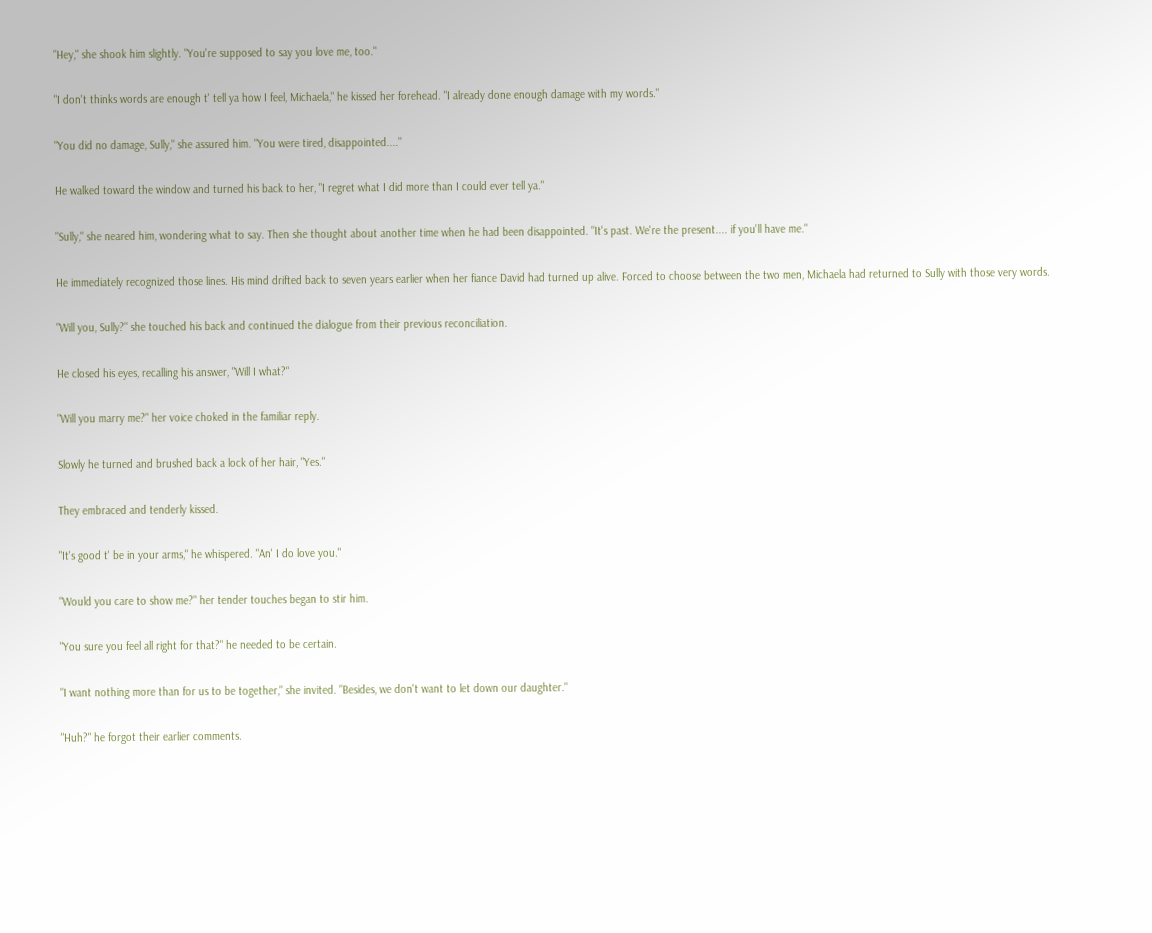"Hey," she shook him slightly. "You're supposed to say you love me, too."

"I don't thinks words are enough t' tell ya how I feel, Michaela," he kissed her forehead. "I already done enough damage with my words."

"You did no damage, Sully," she assured him. "You were tired, disappointed...."

He walked toward the window and turned his back to her, "I regret what I did more than I could ever tell ya."

"Sully," she neared him, wondering what to say. Then she thought about another time when he had been disappointed. "It's past. We're the present.... if you'll have me."

He immediately recognized those lines. His mind drifted back to seven years earlier when her fiance David had turned up alive. Forced to choose between the two men, Michaela had returned to Sully with those very words.

"Will you, Sully?" she touched his back and continued the dialogue from their previous reconciliation.

He closed his eyes, recalling his answer, "Will I what?"

"Will you marry me?" her voice choked in the familiar reply.

Slowly he turned and brushed back a lock of her hair, "Yes."

They embraced and tenderly kissed.

"It's good t' be in your arms," he whispered. "An' I do love you."

"Would you care to show me?" her tender touches began to stir him.

"You sure you feel all right for that?" he needed to be certain.

"I want nothing more than for us to be together," she invited. "Besides, we don't want to let down our daughter."

"Huh?" he forgot their earlier comments.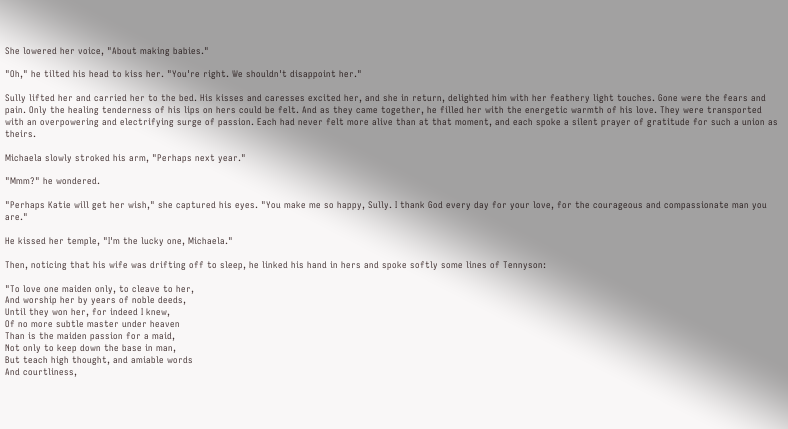She lowered her voice, "About making babies."

"Oh," he tilted his head to kiss her. "You're right. We shouldn't disappoint her."

Sully lifted her and carried her to the bed. His kisses and caresses excited her, and she in return, delighted him with her feathery light touches. Gone were the fears and pain. Only the healing tenderness of his lips on hers could be felt. And as they came together, he filled her with the energetic warmth of his love. They were transported with an overpowering and electrifying surge of passion. Each had never felt more alive than at that moment, and each spoke a silent prayer of gratitude for such a union as theirs.

Michaela slowly stroked his arm, "Perhaps next year."

"Mmm?" he wondered.

"Perhaps Katie will get her wish," she captured his eyes. "You make me so happy, Sully. I thank God every day for your love, for the courageous and compassionate man you are."

He kissed her temple, "I'm the lucky one, Michaela."

Then, noticing that his wife was drifting off to sleep, he linked his hand in hers and spoke softly some lines of Tennyson:

"To love one maiden only, to cleave to her,
And worship her by years of noble deeds,
Until they won her, for indeed I knew,
Of no more subtle master under heaven
Than is the maiden passion for a maid,
Not only to keep down the base in man,
But teach high thought, and amiable words
And courtliness,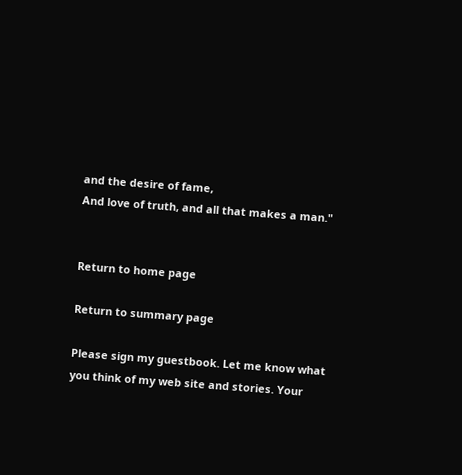and the desire of fame,
And love of truth, and all that makes a man."


Return to home page

Return to summary page

Please sign my guestbook. Let me know what you think of my web site and stories. Your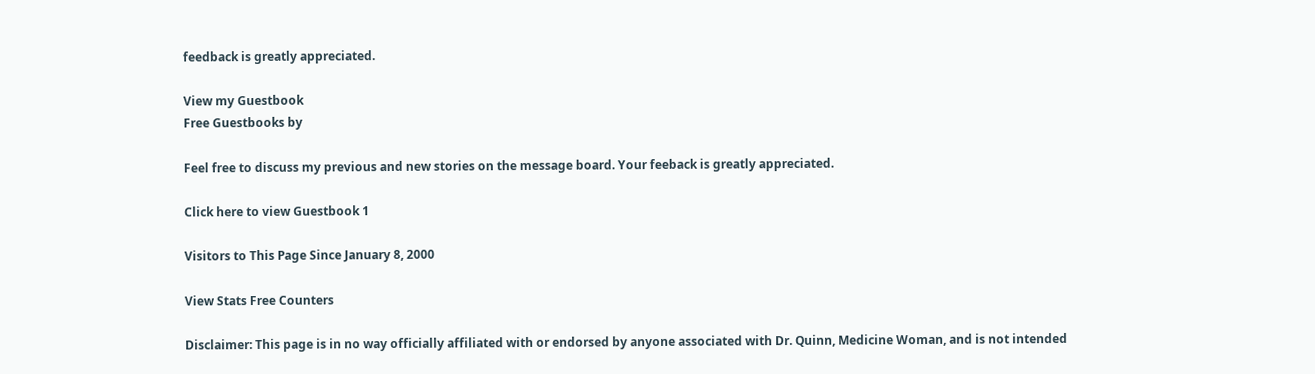feedback is greatly appreciated.

View my Guestbook
Free Guestbooks by

Feel free to discuss my previous and new stories on the message board. Your feeback is greatly appreciated.

Click here to view Guestbook 1

Visitors to This Page Since January 8, 2000

View Stats Free Counters

Disclaimer: This page is in no way officially affiliated with or endorsed by anyone associated with Dr. Quinn, Medicine Woman, and is not intended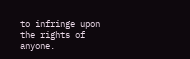to infringe upon the rights of anyone.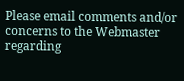Please email comments and/or concerns to the Webmaster regarding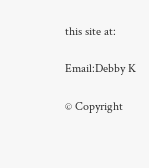this site at:

Email:Debby K

© Copyright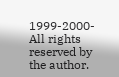1999-2000-All rights reserved by the author.